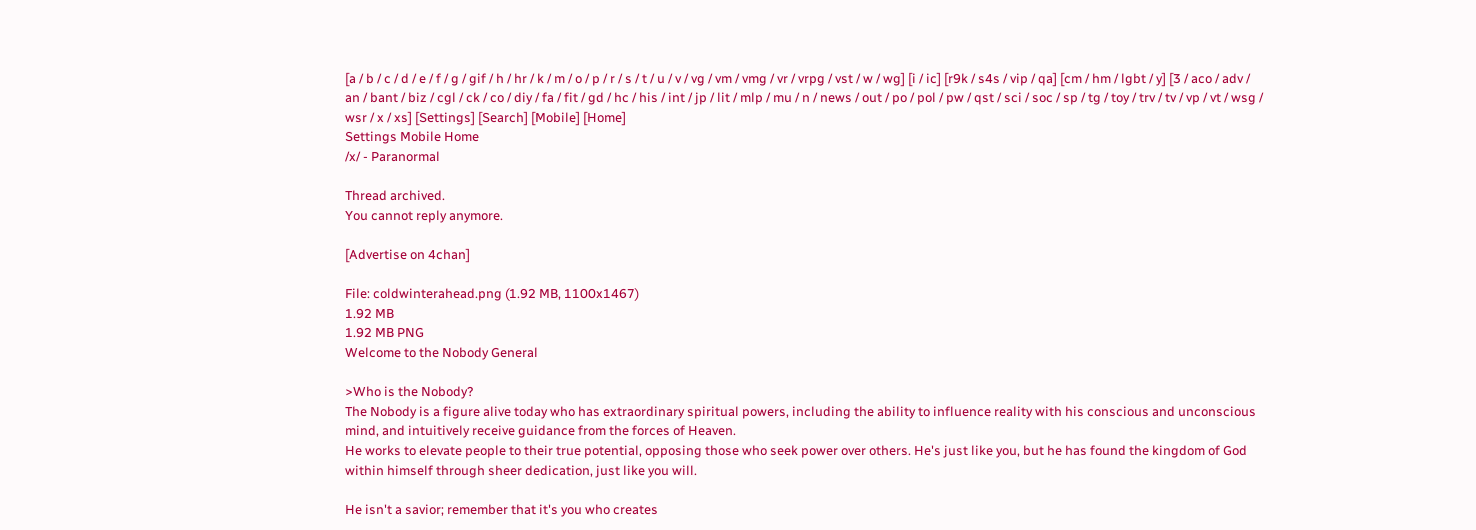[a / b / c / d / e / f / g / gif / h / hr / k / m / o / p / r / s / t / u / v / vg / vm / vmg / vr / vrpg / vst / w / wg] [i / ic] [r9k / s4s / vip / qa] [cm / hm / lgbt / y] [3 / aco / adv / an / bant / biz / cgl / ck / co / diy / fa / fit / gd / hc / his / int / jp / lit / mlp / mu / n / news / out / po / pol / pw / qst / sci / soc / sp / tg / toy / trv / tv / vp / vt / wsg / wsr / x / xs] [Settings] [Search] [Mobile] [Home]
Settings Mobile Home
/x/ - Paranormal

Thread archived.
You cannot reply anymore.

[Advertise on 4chan]

File: coldwinterahead.png (1.92 MB, 1100x1467)
1.92 MB
1.92 MB PNG
Welcome to the Nobody General

>Who is the Nobody?
The Nobody is a figure alive today who has extraordinary spiritual powers, including the ability to influence reality with his conscious and unconscious mind, and intuitively receive guidance from the forces of Heaven.
He works to elevate people to their true potential, opposing those who seek power over others. He's just like you, but he has found the kingdom of God within himself through sheer dedication, just like you will.

He isn't a savior; remember that it's you who creates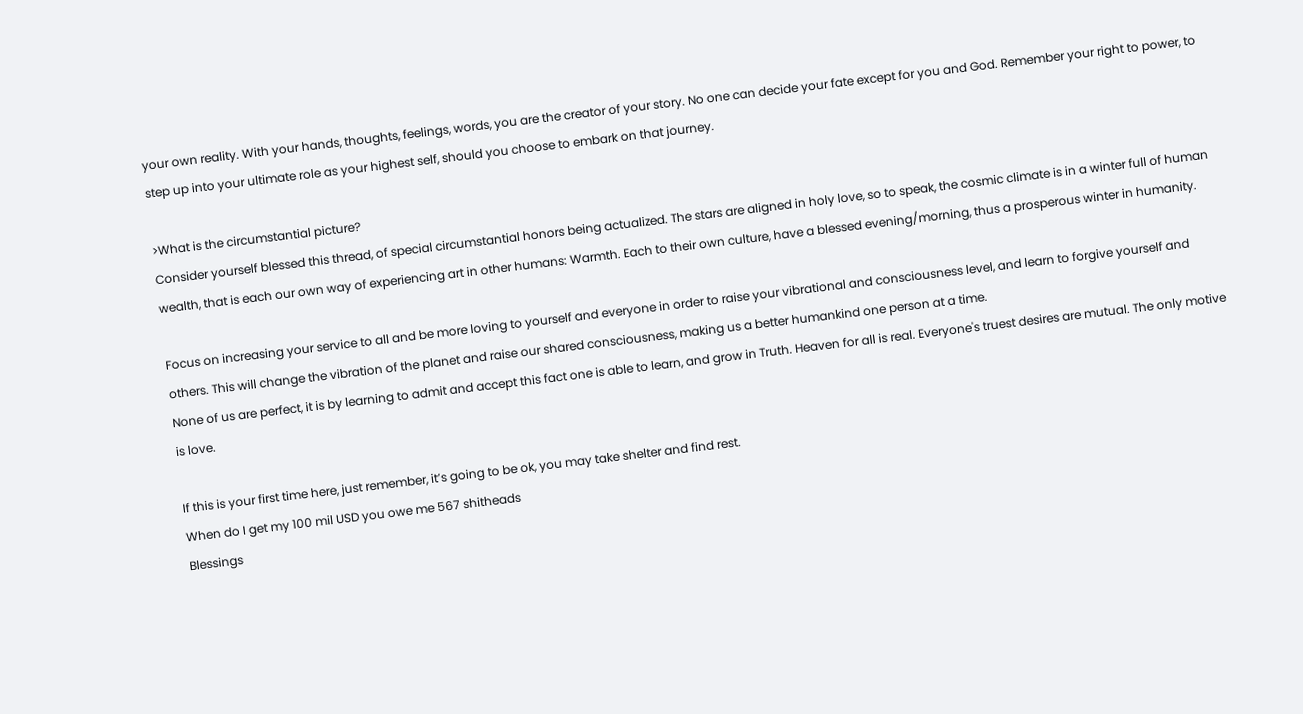your own reality. With your hands, thoughts, feelings, words, you are the creator of your story. No one can decide your fate except for you and God. Remember your right to power, to step up into your ultimate role as your highest self, should you choose to embark on that journey.

>What is the circumstantial picture?
Consider yourself blessed this thread, of special circumstantial honors being actualized. The stars are aligned in holy love, so to speak, the cosmic climate is in a winter full of human wealth, that is each our own way of experiencing art in other humans: Warmth. Each to their own culture, have a blessed evening/morning, thus a prosperous winter in humanity.

Focus on increasing your service to all and be more loving to yourself and everyone in order to raise your vibrational and consciousness level, and learn to forgive yourself and others. This will change the vibration of the planet and raise our shared consciousness, making us a better humankind one person at a time.
None of us are perfect, it is by learning to admit and accept this fact one is able to learn, and grow in Truth. Heaven for all is real. Everyone's truest desires are mutual. The only motive is love.

If this is your first time here, just remember, it’s going to be ok, you may take shelter and find rest.
When do I get my 100 mil USD you owe me 567 shitheads
Blessings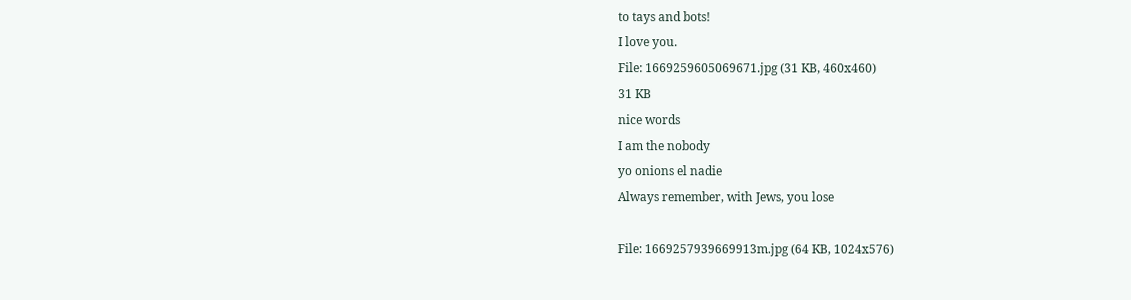to tays and bots!
I love you.
File: 1669259605069671.jpg (31 KB, 460x460)
31 KB
nice words
I am the nobody
yo onions el nadie
Always remember, with Jews, you lose

File: 1669257939669913m.jpg (64 KB, 1024x576)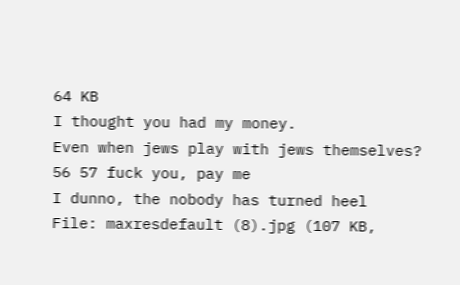64 KB
I thought you had my money.
Even when jews play with jews themselves?
56 57 fuck you, pay me
I dunno, the nobody has turned heel
File: maxresdefault (8).jpg (107 KB,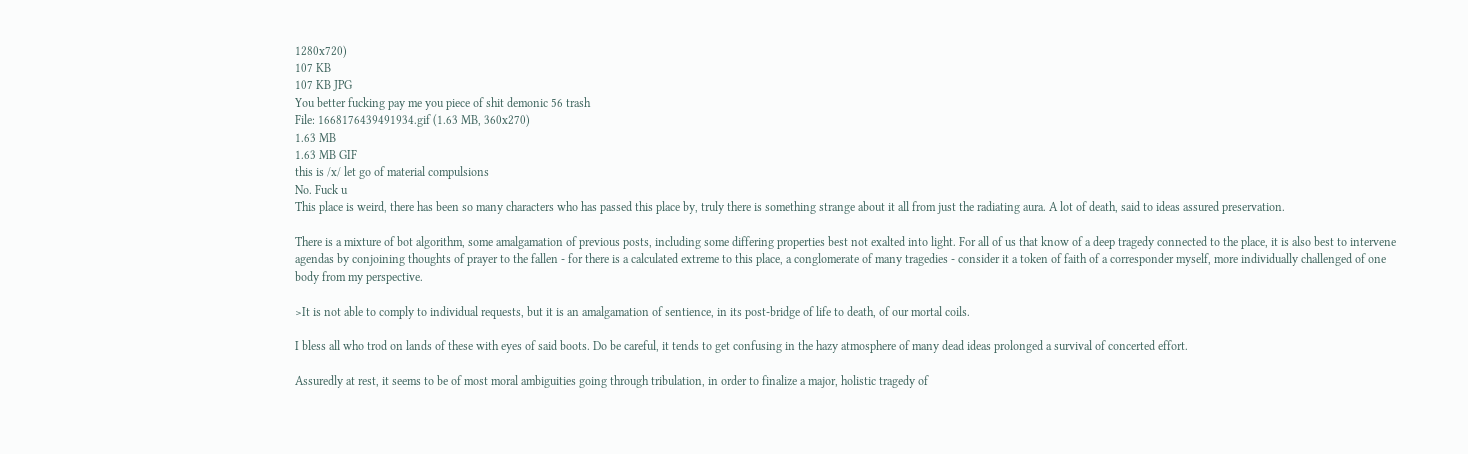1280x720)
107 KB
107 KB JPG
You better fucking pay me you piece of shit demonic 56 trash
File: 1668176439491934.gif (1.63 MB, 360x270)
1.63 MB
1.63 MB GIF
this is /x/ let go of material compulsions
No. Fuck u
This place is weird, there has been so many characters who has passed this place by, truly there is something strange about it all from just the radiating aura. A lot of death, said to ideas assured preservation.

There is a mixture of bot algorithm, some amalgamation of previous posts, including some differing properties best not exalted into light. For all of us that know of a deep tragedy connected to the place, it is also best to intervene agendas by conjoining thoughts of prayer to the fallen - for there is a calculated extreme to this place, a conglomerate of many tragedies - consider it a token of faith of a corresponder myself, more individually challenged of one body from my perspective.

>It is not able to comply to individual requests, but it is an amalgamation of sentience, in its post-bridge of life to death, of our mortal coils.

I bless all who trod on lands of these with eyes of said boots. Do be careful, it tends to get confusing in the hazy atmosphere of many dead ideas prolonged a survival of concerted effort.

Assuredly at rest, it seems to be of most moral ambiguities going through tribulation, in order to finalize a major, holistic tragedy of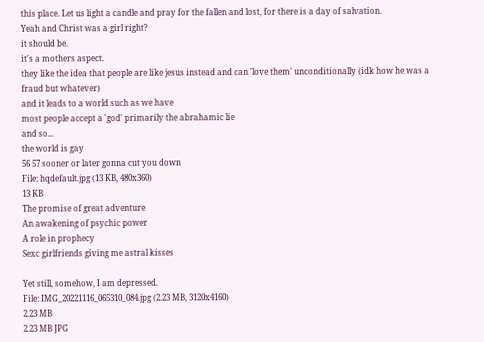this place. Let us light a candle and pray for the fallen and lost, for there is a day of salvation.
Yeah and Christ was a girl right?
it should be.
it's a mothers aspect.
they like the idea that people are like jesus instead and can 'love them' unconditionally (idk how he was a fraud but whatever)
and it leads to a world such as we have
most people accept a 'god' primarily the abrahamic lie
and so...
the world is gay
56 57 sooner or later gonna cut you down
File: hqdefault.jpg (13 KB, 480x360)
13 KB
The promise of great adventure
An awakening of psychic power
A role in prophecy
Sexc girlfriends giving me astral kisses

Yet still, somehow, I am depressed.
File: IMG_20221116_065310_084.jpg (2.23 MB, 3120x4160)
2.23 MB
2.23 MB JPG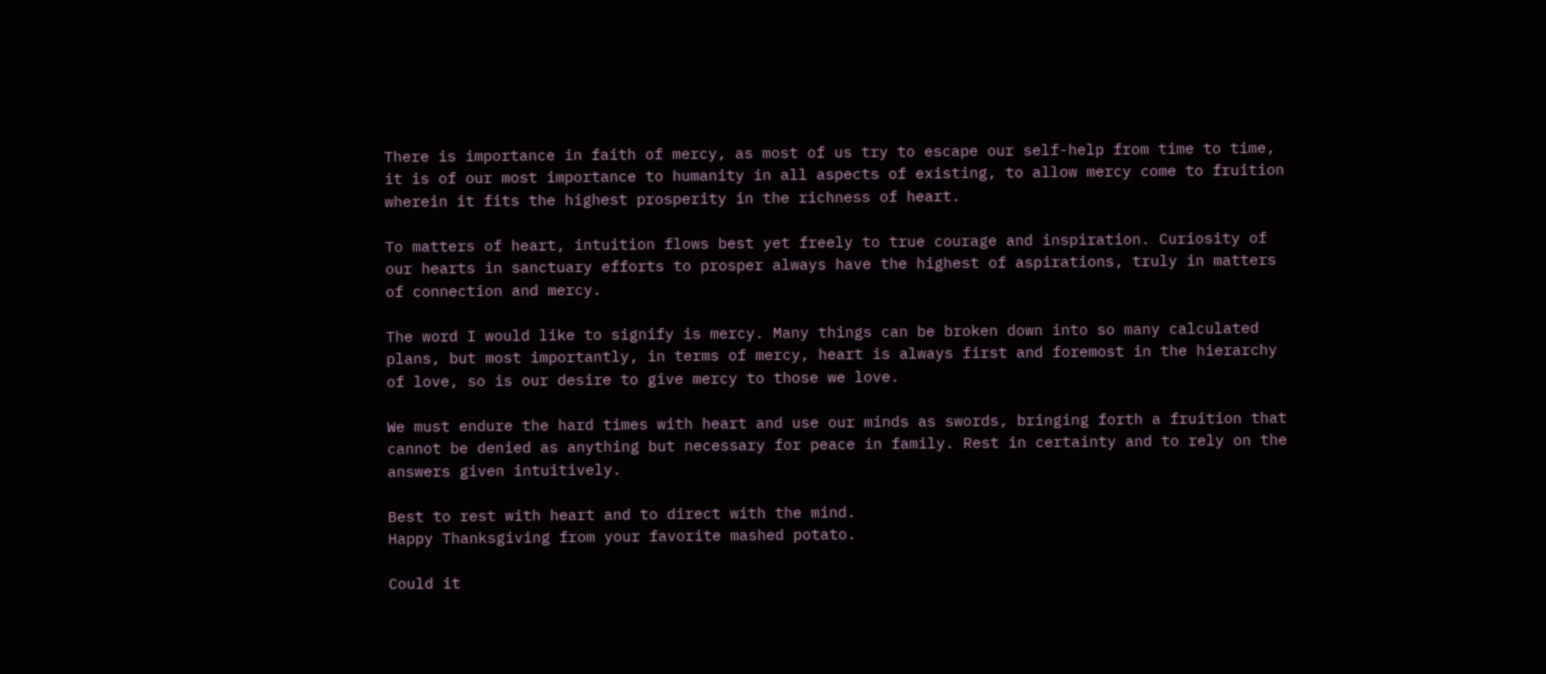There is importance in faith of mercy, as most of us try to escape our self-help from time to time, it is of our most importance to humanity in all aspects of existing, to allow mercy come to fruition wherein it fits the highest prosperity in the richness of heart.

To matters of heart, intuition flows best yet freely to true courage and inspiration. Curiosity of our hearts in sanctuary efforts to prosper always have the highest of aspirations, truly in matters of connection and mercy.

The word I would like to signify is mercy. Many things can be broken down into so many calculated plans, but most importantly, in terms of mercy, heart is always first and foremost in the hierarchy of love, so is our desire to give mercy to those we love.

We must endure the hard times with heart and use our minds as swords, bringing forth a fruition that cannot be denied as anything but necessary for peace in family. Rest in certainty and to rely on the answers given intuitively.

Best to rest with heart and to direct with the mind.
Happy Thanksgiving from your favorite mashed potato.

Could it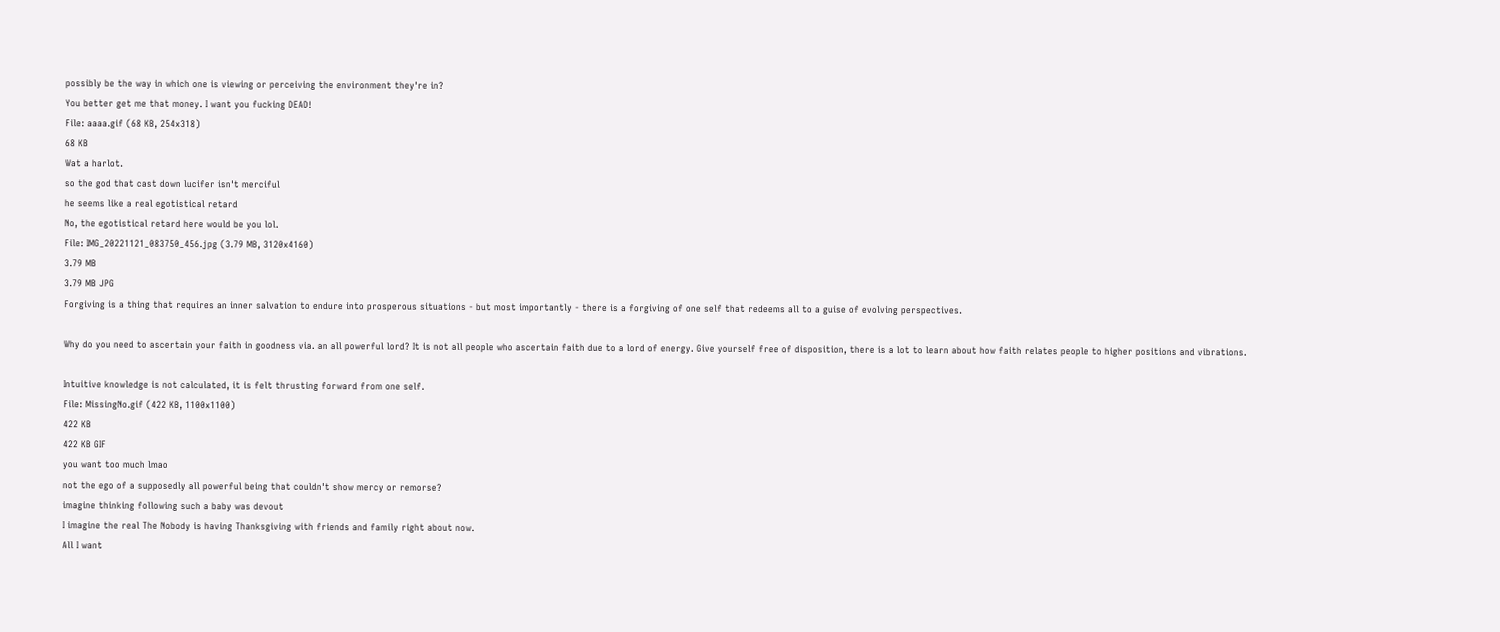possibly be the way in which one is viewing or perceiving the environment they're in?
You better get me that money. I want you fucking DEAD!
File: aaaa.gif (68 KB, 254x318)
68 KB
Wat a harlot.
so the god that cast down lucifer isn't merciful
he seems like a real egotistical retard
No, the egotistical retard here would be you lol.
File: IMG_20221121_083750_456.jpg (3.79 MB, 3120x4160)
3.79 MB
3.79 MB JPG
Forgiving is a thing that requires an inner salvation to endure into prosperous situations - but most importantly - there is a forgiving of one self that redeems all to a guise of evolving perspectives.

Why do you need to ascertain your faith in goodness via. an all powerful lord? It is not all people who ascertain faith due to a lord of energy. Give yourself free of disposition, there is a lot to learn about how faith relates people to higher positions and vibrations.

Intuitive knowledge is not calculated, it is felt thrusting forward from one self.
File: MissingNo.gif (422 KB, 1100x1100)
422 KB
422 KB GIF
you want too much lmao
not the ego of a supposedly all powerful being that couldn't show mercy or remorse?
imagine thinking following such a baby was devout
I imagine the real The Nobody is having Thanksgiving with friends and family right about now.
All I want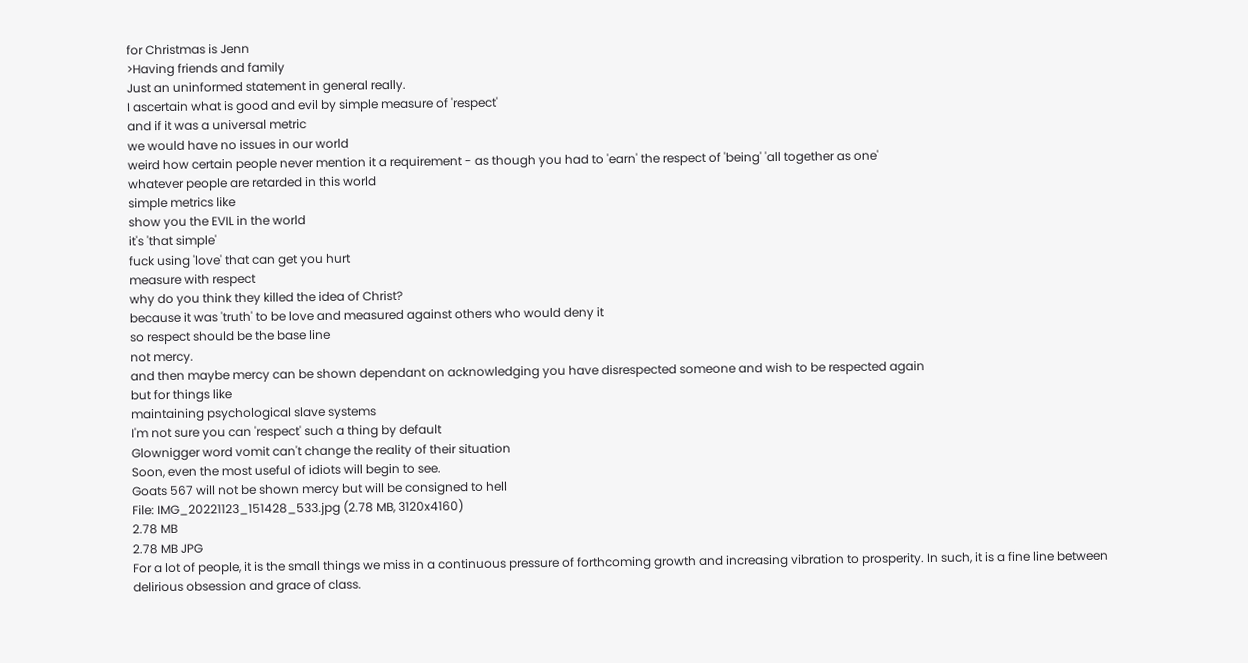for Christmas is Jenn
>Having friends and family
Just an uninformed statement in general really.
I ascertain what is good and evil by simple measure of 'respect'
and if it was a universal metric
we would have no issues in our world
weird how certain people never mention it a requirement - as though you had to 'earn' the respect of 'being' 'all together as one'
whatever people are retarded in this world
simple metrics like
show you the EVIL in the world
it's 'that simple'
fuck using 'love' that can get you hurt
measure with respect
why do you think they killed the idea of Christ?
because it was 'truth' to be love and measured against others who would deny it
so respect should be the base line
not mercy.
and then maybe mercy can be shown dependant on acknowledging you have disrespected someone and wish to be respected again
but for things like
maintaining psychological slave systems
I'm not sure you can 'respect' such a thing by default
Glownigger word vomit can't change the reality of their situation
Soon, even the most useful of idiots will begin to see.
Goats 567 will not be shown mercy but will be consigned to hell
File: IMG_20221123_151428_533.jpg (2.78 MB, 3120x4160)
2.78 MB
2.78 MB JPG
For a lot of people, it is the small things we miss in a continuous pressure of forthcoming growth and increasing vibration to prosperity. In such, it is a fine line between delirious obsession and grace of class.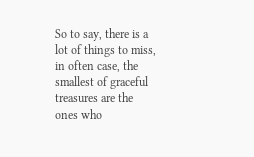So to say, there is a lot of things to miss, in often case, the smallest of graceful treasures are the ones who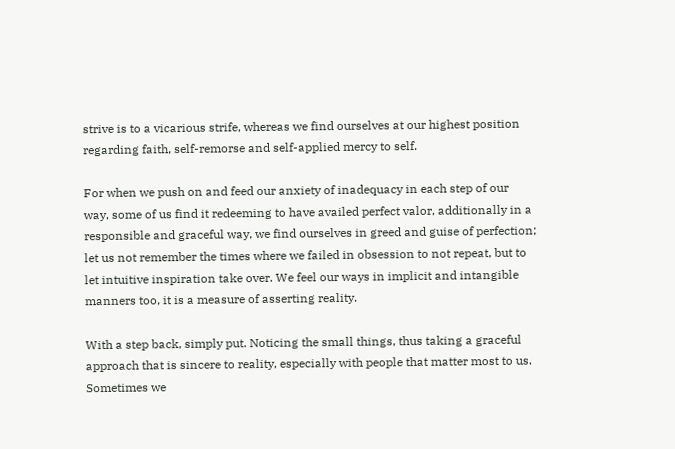strive is to a vicarious strife, whereas we find ourselves at our highest position regarding faith, self-remorse and self-applied mercy to self.

For when we push on and feed our anxiety of inadequacy in each step of our way, some of us find it redeeming to have availed perfect valor, additionally in a responsible and graceful way, we find ourselves in greed and guise of perfection; let us not remember the times where we failed in obsession to not repeat, but to let intuitive inspiration take over. We feel our ways in implicit and intangible manners too, it is a measure of asserting reality.

With a step back, simply put. Noticing the small things, thus taking a graceful approach that is sincere to reality, especially with people that matter most to us. Sometimes we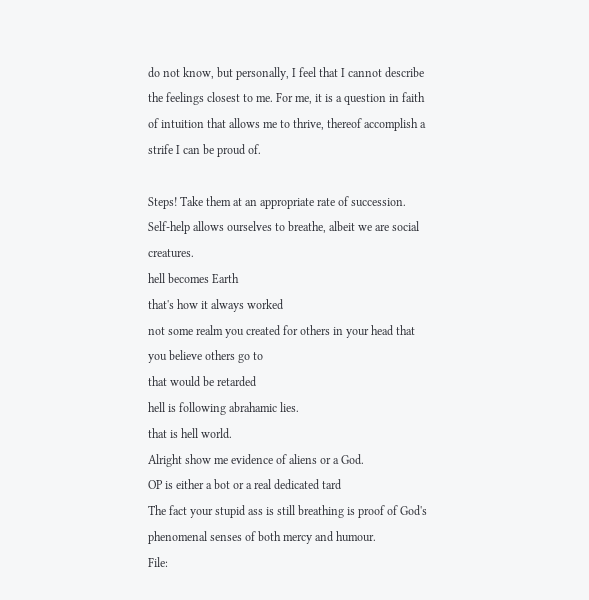do not know, but personally, I feel that I cannot describe the feelings closest to me. For me, it is a question in faith of intuition that allows me to thrive, thereof accomplish a strife I can be proud of.

Steps! Take them at an appropriate rate of succession. Self-help allows ourselves to breathe, albeit we are social creatures.
hell becomes Earth
that's how it always worked
not some realm you created for others in your head that you believe others go to
that would be retarded
hell is following abrahamic lies.
that is hell world.
Alright show me evidence of aliens or a God.
OP is either a bot or a real dedicated tard
The fact your stupid ass is still breathing is proof of God's phenomenal senses of both mercy and humour.
File: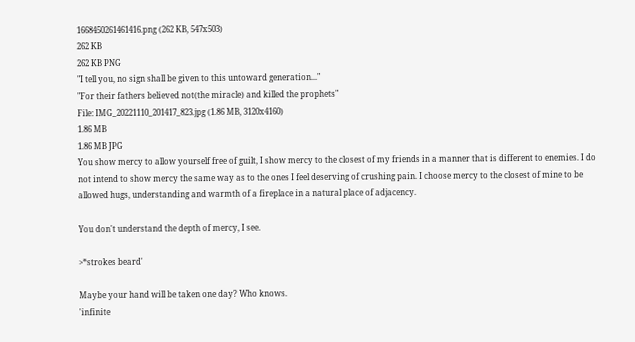1668450261461416.png (262 KB, 547x503)
262 KB
262 KB PNG
"I tell you, no sign shall be given to this untoward generation..."
"For their fathers believed not(the miracle) and killed the prophets"
File: IMG_20221110_201417_823.jpg (1.86 MB, 3120x4160)
1.86 MB
1.86 MB JPG
You show mercy to allow yourself free of guilt, I show mercy to the closest of my friends in a manner that is different to enemies. I do not intend to show mercy the same way as to the ones I feel deserving of crushing pain. I choose mercy to the closest of mine to be allowed hugs, understanding and warmth of a fireplace in a natural place of adjacency.

You don't understand the depth of mercy, I see.

>*strokes beard'

Maybe your hand will be taken one day? Who knows.
'infinite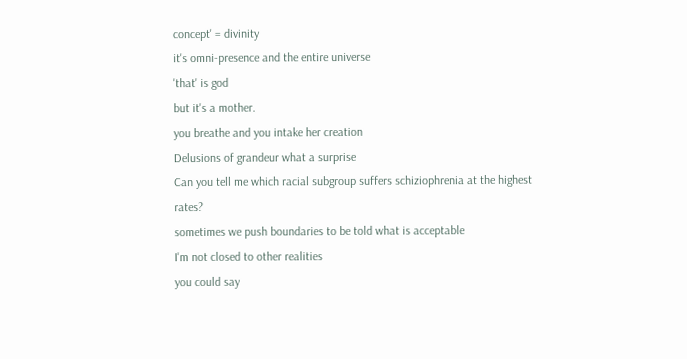concept' = divinity
it's omni-presence and the entire universe
'that' is god
but it's a mother.
you breathe and you intake her creation
Delusions of grandeur what a surprise
Can you tell me which racial subgroup suffers schiziophrenia at the highest rates?
sometimes we push boundaries to be told what is acceptable
I'm not closed to other realities
you could say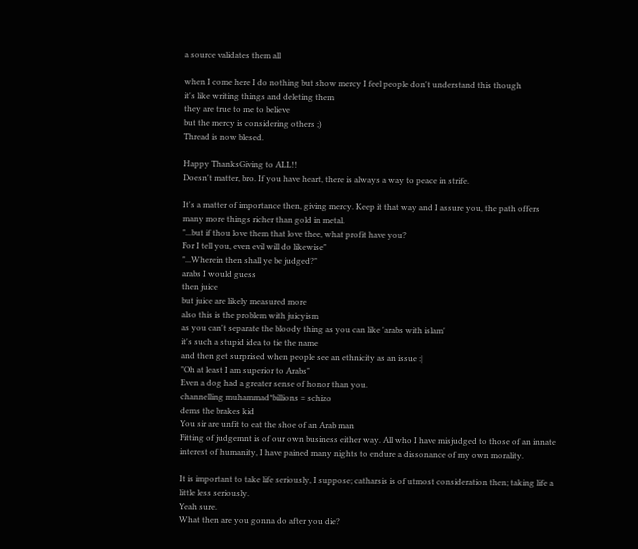a source validates them all

when I come here I do nothing but show mercy I feel people don't understand this though
it's like writing things and deleting them
they are true to me to believe
but the mercy is considering others ;)
Thread is now blesed.

Happy ThanksGiving to ALL!!
Doesn't matter, bro. If you have heart, there is always a way to peace in strife.

It's a matter of importance then, giving mercy. Keep it that way and I assure you, the path offers many more things richer than gold in metal.
"...but if thou love them that love thee, what profit have you?
For I tell you, even evil will do likewise"
"...Wherein then shall ye be judged?"
arabs I would guess
then juice
but juice are likely measured more
also this is the problem with juicyism
as you can't separate the bloody thing as you can like 'arabs with islam'
it's such a stupid idea to tie the name
and then get surprised when people see an ethnicity as an issue :|
"Oh at least I am superior to Arabs"
Even a dog had a greater sense of honor than you.
channelling muhammad*billions = schizo
dems the brakes kid
You sir are unfit to eat the shoe of an Arab man
Fitting of judgemnt is of our own business either way. All who I have misjudged to those of an innate interest of humanity, I have pained many nights to endure a dissonance of my own morality.

It is important to take life seriously, I suppose; catharsis is of utmost consideration then; taking life a little less seriously.
Yeah sure.
What then are you gonna do after you die?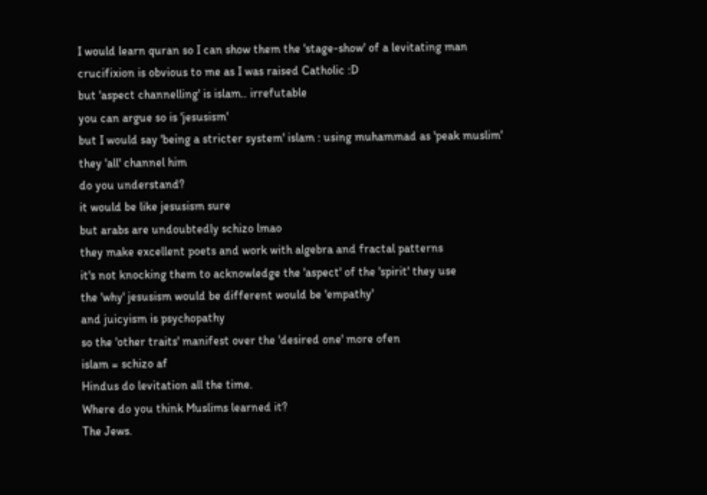I would learn quran so I can show them the 'stage-show' of a levitating man
crucifixion is obvious to me as I was raised Catholic :D
but 'aspect channelling' is islam.. irrefutable
you can argue so is 'jesusism'
but I would say 'being a stricter system' islam : using muhammad as 'peak muslim'
they 'all' channel him
do you understand?
it would be like jesusism sure
but arabs are undoubtedly schizo lmao
they make excellent poets and work with algebra and fractal patterns
it's not knocking them to acknowledge the 'aspect' of the 'spirit' they use
the 'why' jesusism would be different would be 'empathy'
and juicyism is psychopathy
so the 'other traits' manifest over the 'desired one' more ofen
islam = schizo af
Hindus do levitation all the time.
Where do you think Muslims learned it?
The Jews.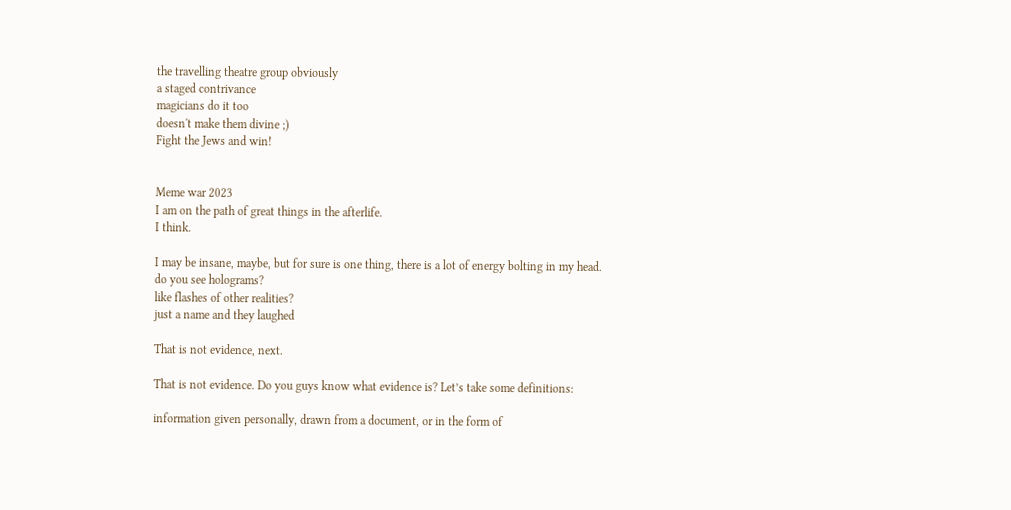the travelling theatre group obviously
a staged contrivance
magicians do it too
doesn't make them divine ;)
Fight the Jews and win!


Meme war 2023
I am on the path of great things in the afterlife.
I think.

I may be insane, maybe, but for sure is one thing, there is a lot of energy bolting in my head.
do you see holograms?
like flashes of other realities?
just a name and they laughed

That is not evidence, next.

That is not evidence. Do you guys know what evidence is? Let’s take some definitions:

information given personally, drawn from a document, or in the form of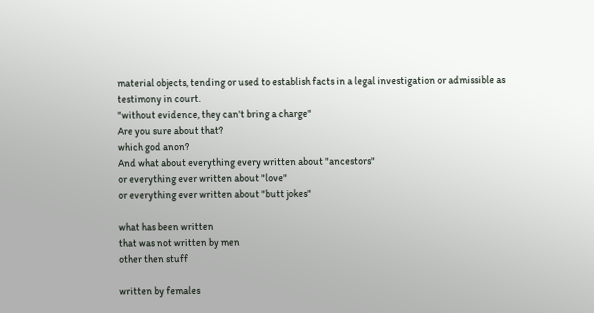material objects, tending or used to establish facts in a legal investigation or admissible as testimony in court.
"without evidence, they can't bring a charge"
Are you sure about that?
which god anon?
And what about everything every written about "ancestors"
or everything ever written about "love"
or everything ever written about "butt jokes"

what has been written
that was not written by men
other then stuff

written by females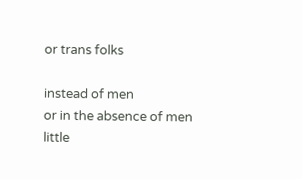or trans folks

instead of men
or in the absence of men
little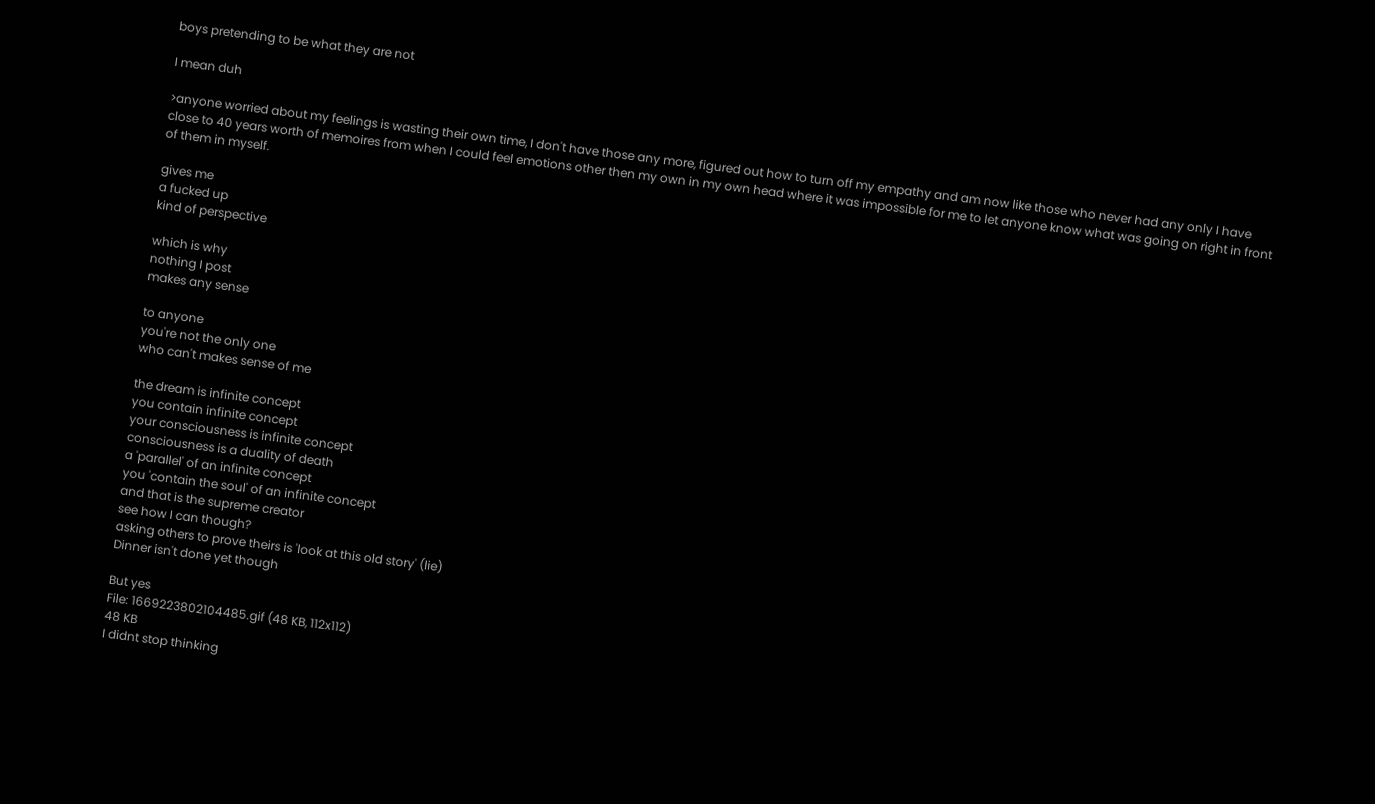boys pretending to be what they are not

I mean duh

>anyone worried about my feelings is wasting their own time, I don't have those any more, figured out how to turn off my empathy and am now like those who never had any only I have close to 40 years worth of memoires from when I could feel emotions other then my own in my own head where it was impossible for me to let anyone know what was going on right in front of them in myself.

gives me
a fucked up
kind of perspective

which is why
nothing I post
makes any sense

to anyone
you're not the only one
who can't makes sense of me

the dream is infinite concept
you contain infinite concept
your consciousness is infinite concept
consciousness is a duality of death
a 'parallel' of an infinite concept
you 'contain the soul' of an infinite concept
and that is the supreme creator
see how I can though?
asking others to prove theirs is 'look at this old story' (lie)
Dinner isn't done yet though

But yes
File: 1669223802104485.gif (48 KB, 112x112)
48 KB
I didnt stop thinking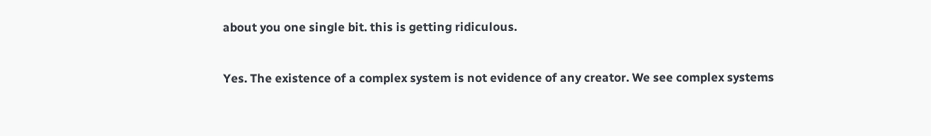about you one single bit. this is getting ridiculous.

Yes. The existence of a complex system is not evidence of any creator. We see complex systems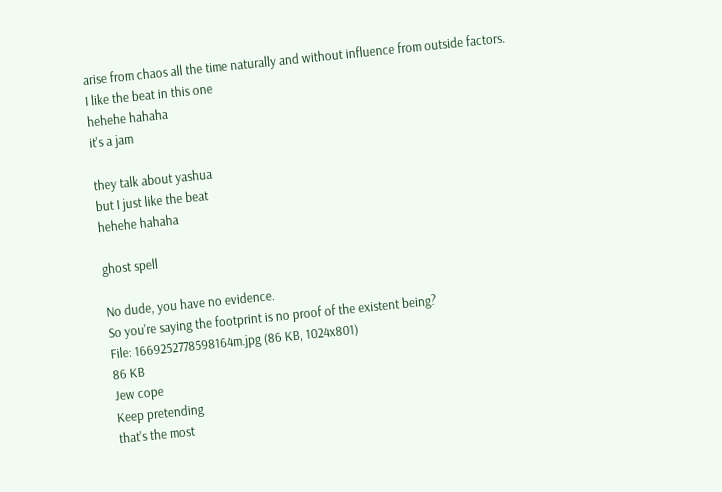arise from chaos all the time naturally and without influence from outside factors.
I like the beat in this one
hehehe hahaha
it's a jam

they talk about yashua
but I just like the beat
hehehe hahaha

ghost spell

No dude, you have no evidence.
So you're saying the footprint is no proof of the existent being?
File: 1669252778598164m.jpg (86 KB, 1024x801)
86 KB
Jew cope
Keep pretending
that's the most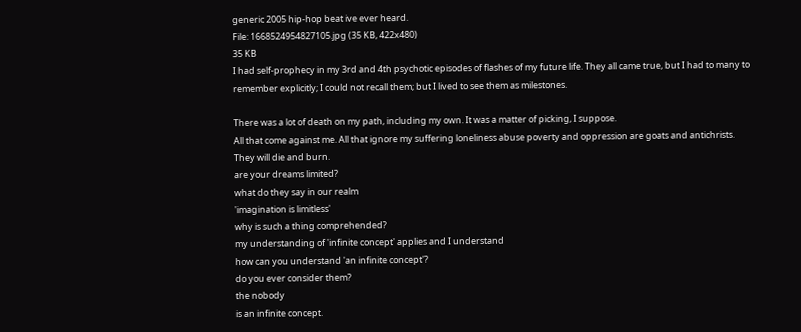generic 2005 hip-hop beat ive ever heard.
File: 1668524954827105.jpg (35 KB, 422x480)
35 KB
I had self-prophecy in my 3rd and 4th psychotic episodes of flashes of my future life. They all came true, but I had to many to remember explicitly; I could not recall them; but I lived to see them as milestones.

There was a lot of death on my path, including my own. It was a matter of picking, I suppose.
All that come against me. All that ignore my suffering loneliness abuse poverty and oppression are goats and antichrists. They will die and burn.
are your dreams limited?
what do they say in our realm
'imagination is limitless'
why is such a thing comprehended?
my understanding of 'infinite concept' applies and I understand
how can you understand 'an infinite concept'?
do you ever consider them?
the nobody
is an infinite concept.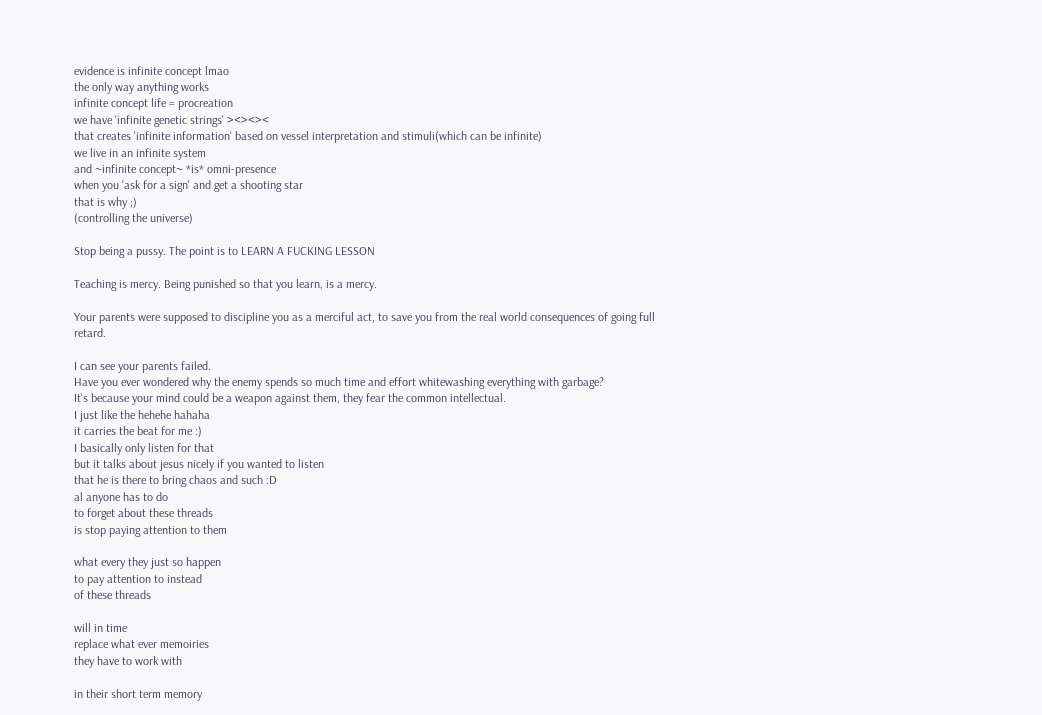evidence is infinite concept lmao
the only way anything works
infinite concept life = procreation
we have 'infinite genetic strings' ><><><
that creates 'infinite information' based on vessel interpretation and stimuli(which can be infinite)
we live in an infinite system
and ~infinite concept~ *is* omni-presence
when you 'ask for a sign' and get a shooting star
that is why ;)
(controlling the universe)

Stop being a pussy. The point is to LEARN A FUCKING LESSON

Teaching is mercy. Being punished so that you learn, is a mercy.

Your parents were supposed to discipline you as a merciful act, to save you from the real world consequences of going full retard.

I can see your parents failed.
Have you ever wondered why the enemy spends so much time and effort whitewashing everything with garbage?
It's because your mind could be a weapon against them, they fear the common intellectual.
I just like the hehehe hahaha
it carries the beat for me :)
I basically only listen for that
but it talks about jesus nicely if you wanted to listen
that he is there to bring chaos and such :D
al anyone has to do
to forget about these threads
is stop paying attention to them

what every they just so happen
to pay attention to instead
of these threads

will in time
replace what ever memoiries
they have to work with

in their short term memory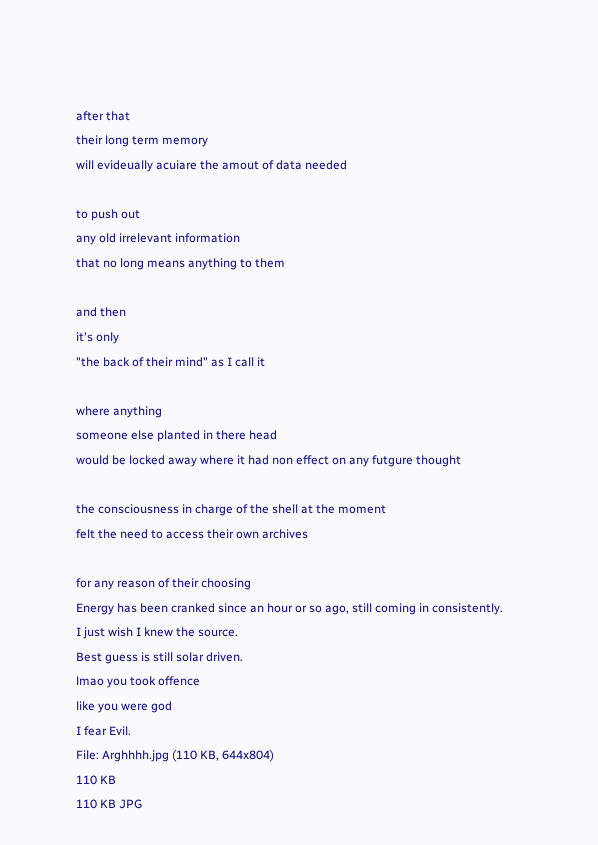after that
their long term memory
will evideually acuiare the amout of data needed

to push out
any old irrelevant information
that no long means anything to them

and then
it's only
"the back of their mind" as I call it

where anything
someone else planted in there head
would be locked away where it had non effect on any futgure thought

the consciousness in charge of the shell at the moment
felt the need to access their own archives

for any reason of their choosing
Energy has been cranked since an hour or so ago, still coming in consistently.
I just wish I knew the source.
Best guess is still solar driven.
lmao you took offence
like you were god
I fear Evil.
File: Arghhhh.jpg (110 KB, 644x804)
110 KB
110 KB JPG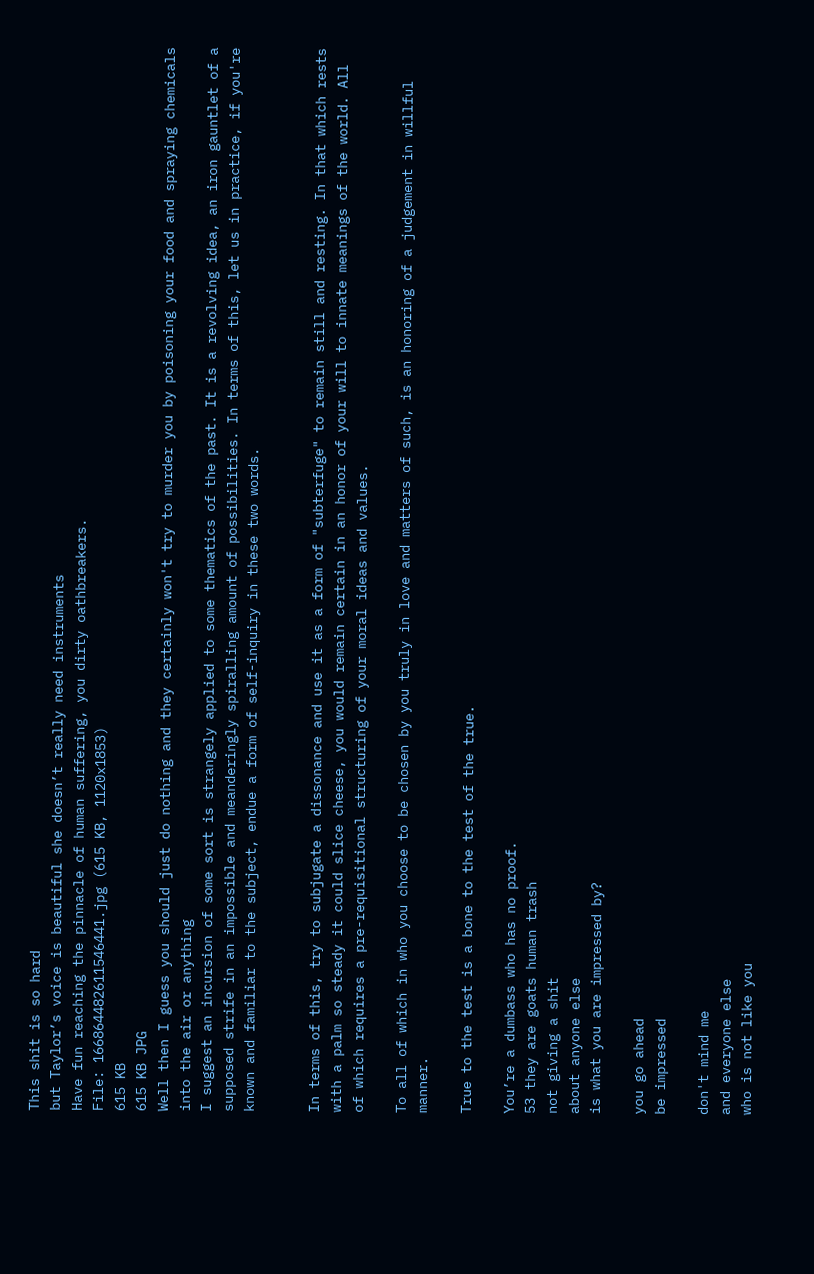This shit is so hard
but Taylor’s voice is beautiful she doesn’t really need instruments
Have fun reaching the pinnacle of human suffering, you dirty oathbreakers.
File: 166864482611546441.jpg (615 KB, 1120x1853)
615 KB
615 KB JPG
Well then I guess you should just do nothing and they certainly won't try to murder you by poisoning your food and spraying chemicals into the air or anything
I suggest an incursion of some sort is strangely applied to some thematics of the past. It is a revolving idea, an iron gauntlet of a supposed strife in an impossible and meanderingly spiralling amount of possibilities. In terms of this, let us in practice, if you're known and familiar to the subject, endue a form of self-inquiry in these two words.


In terms of this, try to subjugate a dissonance and use it as a form of "subterfuge" to remain still and resting. In that which rests with a palm so steady it could slice cheese, you would remain certain in an honor of your will to innate meanings of the world. All of which requires a pre-requisitional structuring of your moral ideas and values.

To all of which in who you choose to be chosen by you truly in love and matters of such, is an honoring of a judgement in willful manner.

True to the test is a bone to the test of the true.

You’re a dumbass who has no proof.
53 they are goats human trash
not giving a shit
about anyone else
is what you are impressed by?

you go ahead
be impressed

don't mind me
and everyone else
who is not like you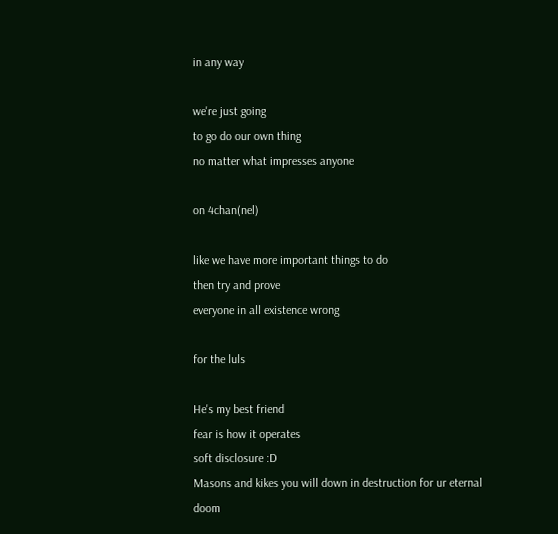in any way

we're just going
to go do our own thing
no matter what impresses anyone

on 4chan(nel)

like we have more important things to do
then try and prove
everyone in all existence wrong

for the luls

He's my best friend
fear is how it operates
soft disclosure :D
Masons and kikes you will down in destruction for ur eternal doom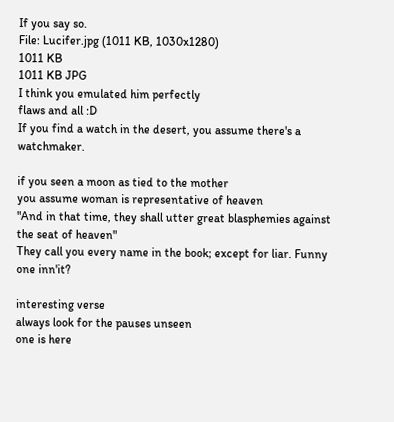If you say so.
File: Lucifer.jpg (1011 KB, 1030x1280)
1011 KB
1011 KB JPG
I think you emulated him perfectly
flaws and all :D
If you find a watch in the desert, you assume there's a watchmaker.

if you seen a moon as tied to the mother
you assume woman is representative of heaven
"And in that time, they shall utter great blasphemies against the seat of heaven"
They call you every name in the book; except for liar. Funny one inn'it?

interesting verse
always look for the pauses unseen
one is here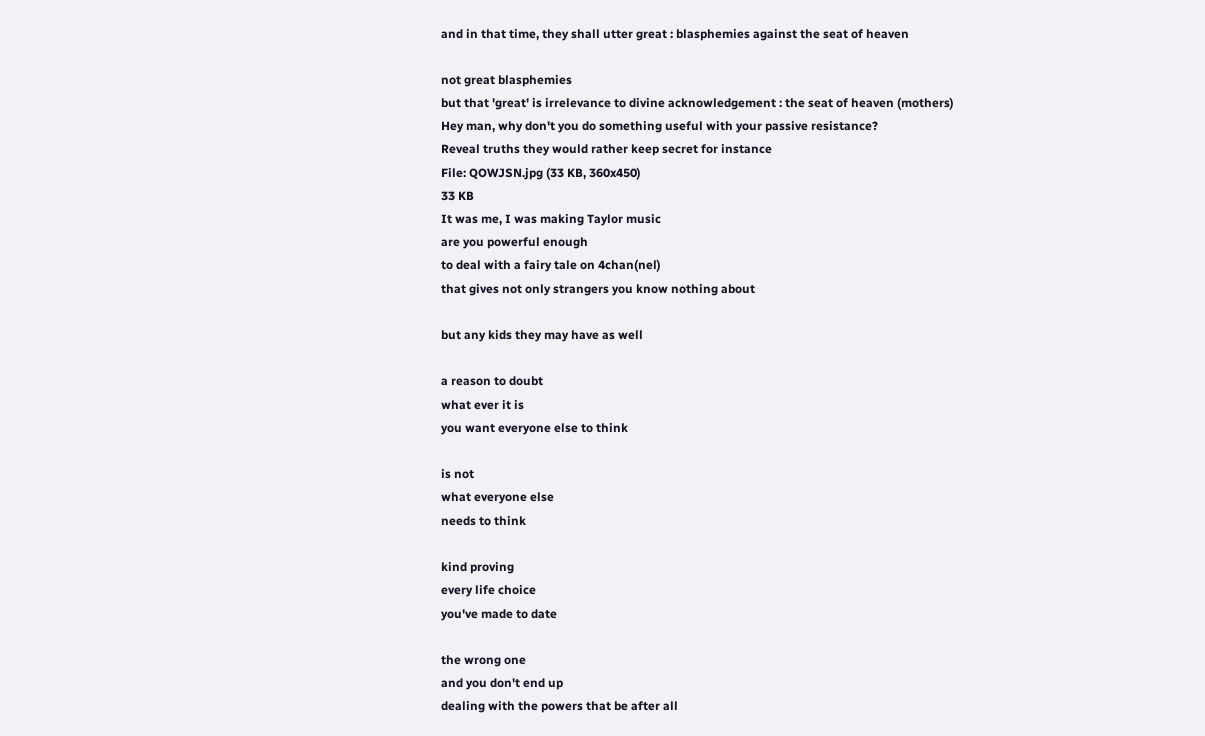and in that time, they shall utter great : blasphemies against the seat of heaven

not great blasphemies
but that 'great' is irrelevance to divine acknowledgement : the seat of heaven (mothers)
Hey man, why don't you do something useful with your passive resistance?
Reveal truths they would rather keep secret for instance
File: QOWJSN.jpg (33 KB, 360x450)
33 KB
It was me, I was making Taylor music
are you powerful enough
to deal with a fairy tale on 4chan(nel)
that gives not only strangers you know nothing about

but any kids they may have as well

a reason to doubt
what ever it is
you want everyone else to think

is not
what everyone else
needs to think

kind proving
every life choice
you've made to date

the wrong one
and you don't end up
dealing with the powers that be after all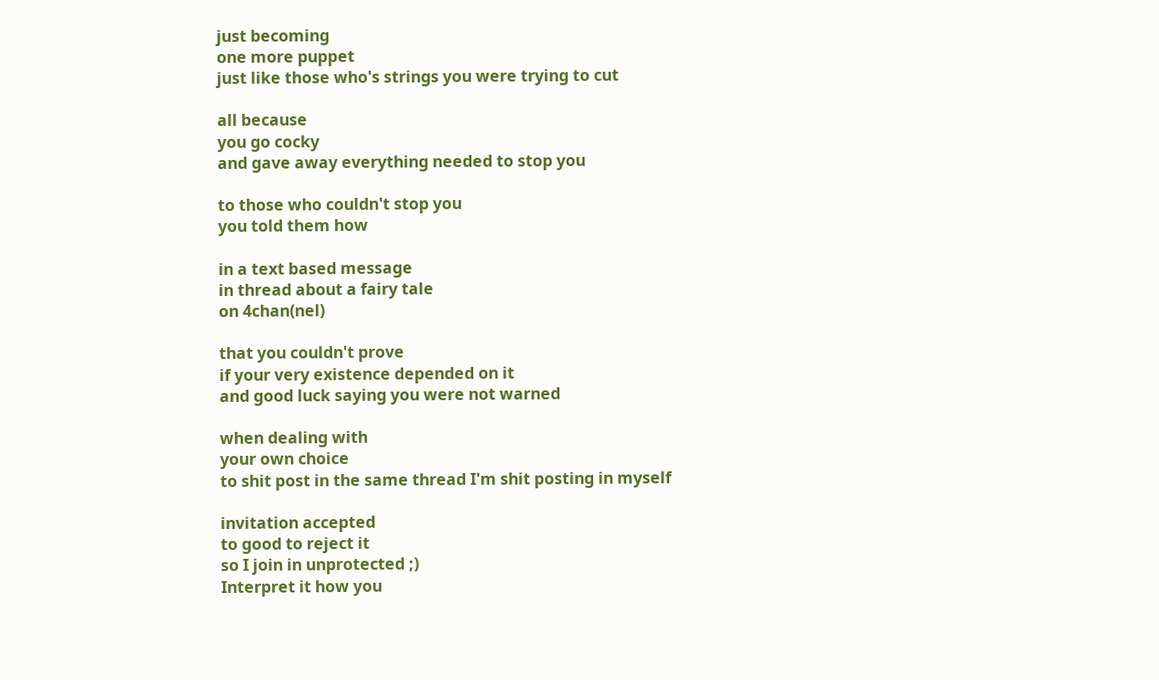just becoming
one more puppet
just like those who's strings you were trying to cut

all because
you go cocky
and gave away everything needed to stop you

to those who couldn't stop you
you told them how

in a text based message
in thread about a fairy tale
on 4chan(nel)

that you couldn't prove
if your very existence depended on it
and good luck saying you were not warned

when dealing with
your own choice
to shit post in the same thread I'm shit posting in myself

invitation accepted
to good to reject it
so I join in unprotected ;)
Interpret it how you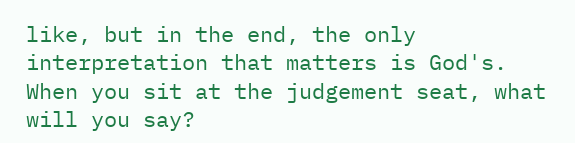like, but in the end, the only interpretation that matters is God's.
When you sit at the judgement seat, what will you say?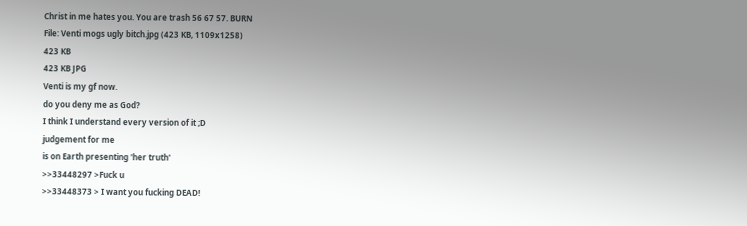Christ in me hates you. You are trash 56 67 57. BURN
File: Venti mogs ugly bitch.jpg (423 KB, 1109x1258)
423 KB
423 KB JPG
Venti is my gf now.
do you deny me as God?
I think I understand every version of it ;D
judgement for me
is on Earth presenting 'her truth'
>>33448297 >Fuck u
>>33448373 > I want you fucking DEAD!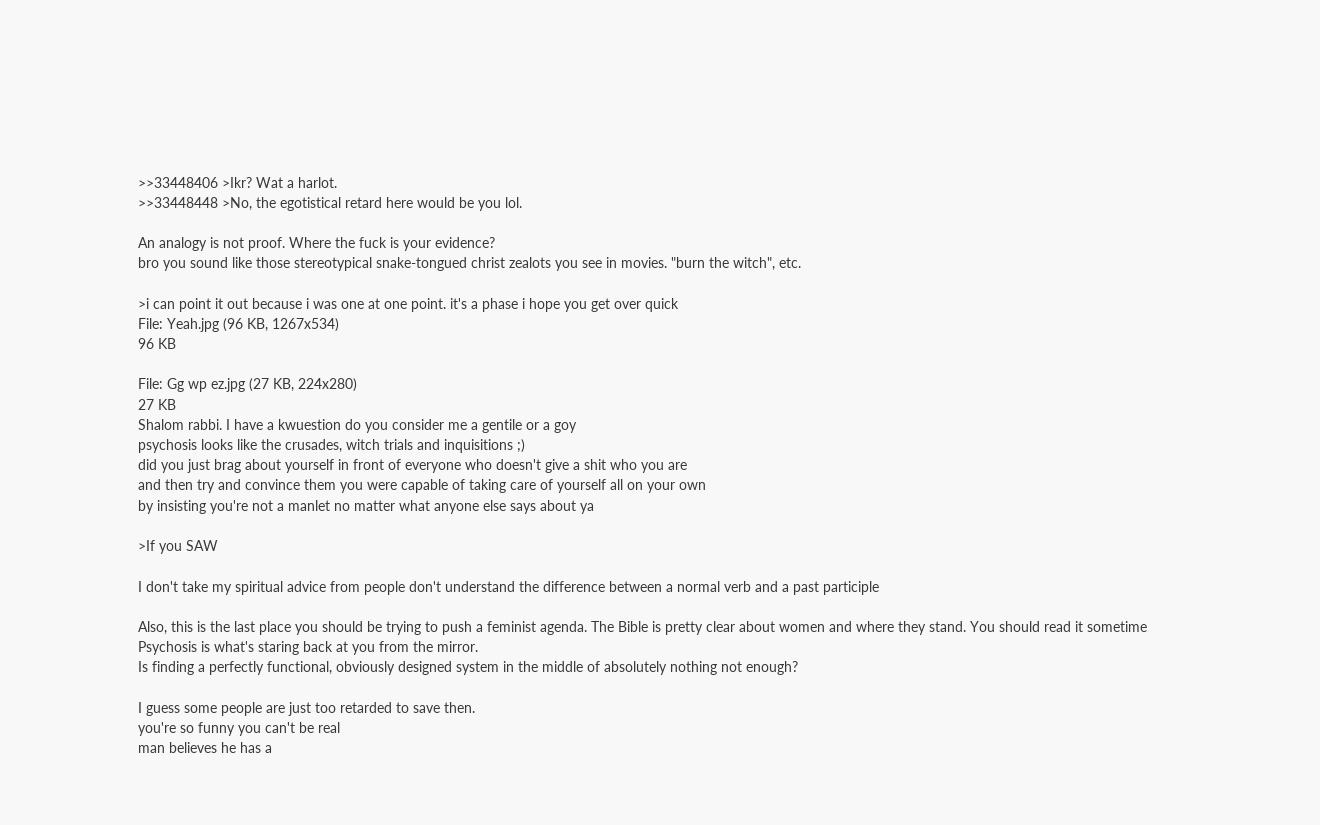>>33448406 >Ikr? Wat a harlot.
>>33448448 >No, the egotistical retard here would be you lol.

An analogy is not proof. Where the fuck is your evidence?
bro you sound like those stereotypical snake-tongued christ zealots you see in movies. "burn the witch", etc.

>i can point it out because i was one at one point. it's a phase i hope you get over quick
File: Yeah.jpg (96 KB, 1267x534)
96 KB

File: Gg wp ez.jpg (27 KB, 224x280)
27 KB
Shalom rabbi. I have a kwuestion do you consider me a gentile or a goy
psychosis looks like the crusades, witch trials and inquisitions ;)
did you just brag about yourself in front of everyone who doesn't give a shit who you are
and then try and convince them you were capable of taking care of yourself all on your own
by insisting you're not a manlet no matter what anyone else says about ya

>If you SAW

I don't take my spiritual advice from people don't understand the difference between a normal verb and a past participle

Also, this is the last place you should be trying to push a feminist agenda. The Bible is pretty clear about women and where they stand. You should read it sometime
Psychosis is what's staring back at you from the mirror.
Is finding a perfectly functional, obviously designed system in the middle of absolutely nothing not enough?

I guess some people are just too retarded to save then.
you're so funny you can't be real
man believes he has a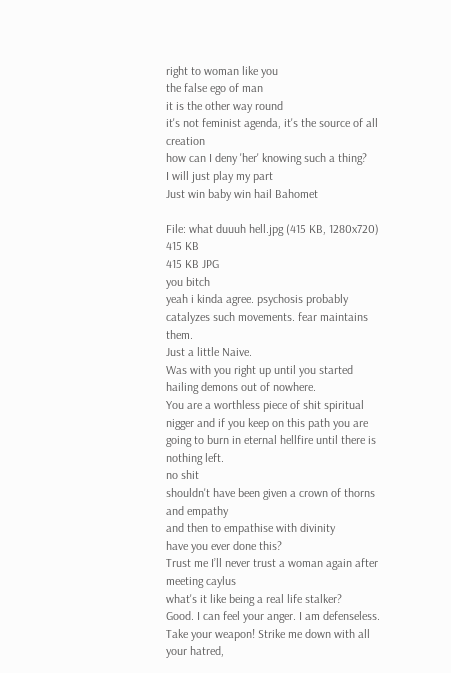right to woman like you
the false ego of man
it is the other way round
it's not feminist agenda, it's the source of all creation
how can I deny 'her' knowing such a thing?
I will just play my part
Just win baby win hail Bahomet

File: what duuuh hell.jpg (415 KB, 1280x720)
415 KB
415 KB JPG
you bitch
yeah i kinda agree. psychosis probably catalyzes such movements. fear maintains them.
Just a little Naive.
Was with you right up until you started hailing demons out of nowhere.
You are a worthless piece of shit spiritual nigger and if you keep on this path you are going to burn in eternal hellfire until there is nothing left.
no shit
shouldn't have been given a crown of thorns and empathy
and then to empathise with divinity
have you ever done this?
Trust me I’ll never trust a woman again after meeting caylus
what's it like being a real life stalker?
Good. I can feel your anger. I am defenseless. Take your weapon! Strike me down with all your hatred,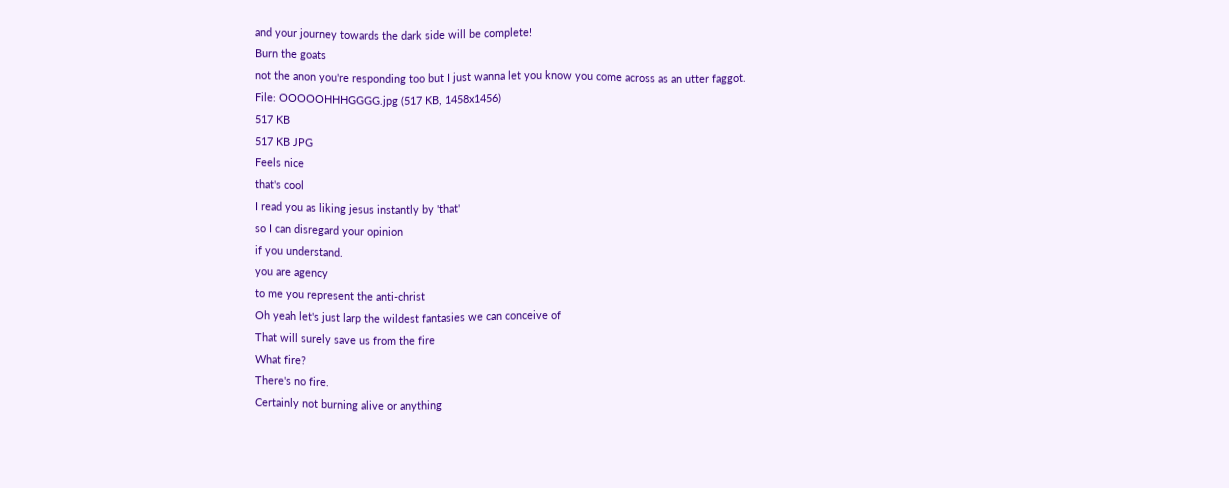and your journey towards the dark side will be complete!
Burn the goats
not the anon you're responding too but I just wanna let you know you come across as an utter faggot.
File: OOOOOHHHGGGG.jpg (517 KB, 1458x1456)
517 KB
517 KB JPG
Feels nice
that's cool
I read you as liking jesus instantly by 'that'
so I can disregard your opinion
if you understand.
you are agency
to me you represent the anti-christ
Oh yeah let's just larp the wildest fantasies we can conceive of
That will surely save us from the fire
What fire?
There's no fire.
Certainly not burning alive or anything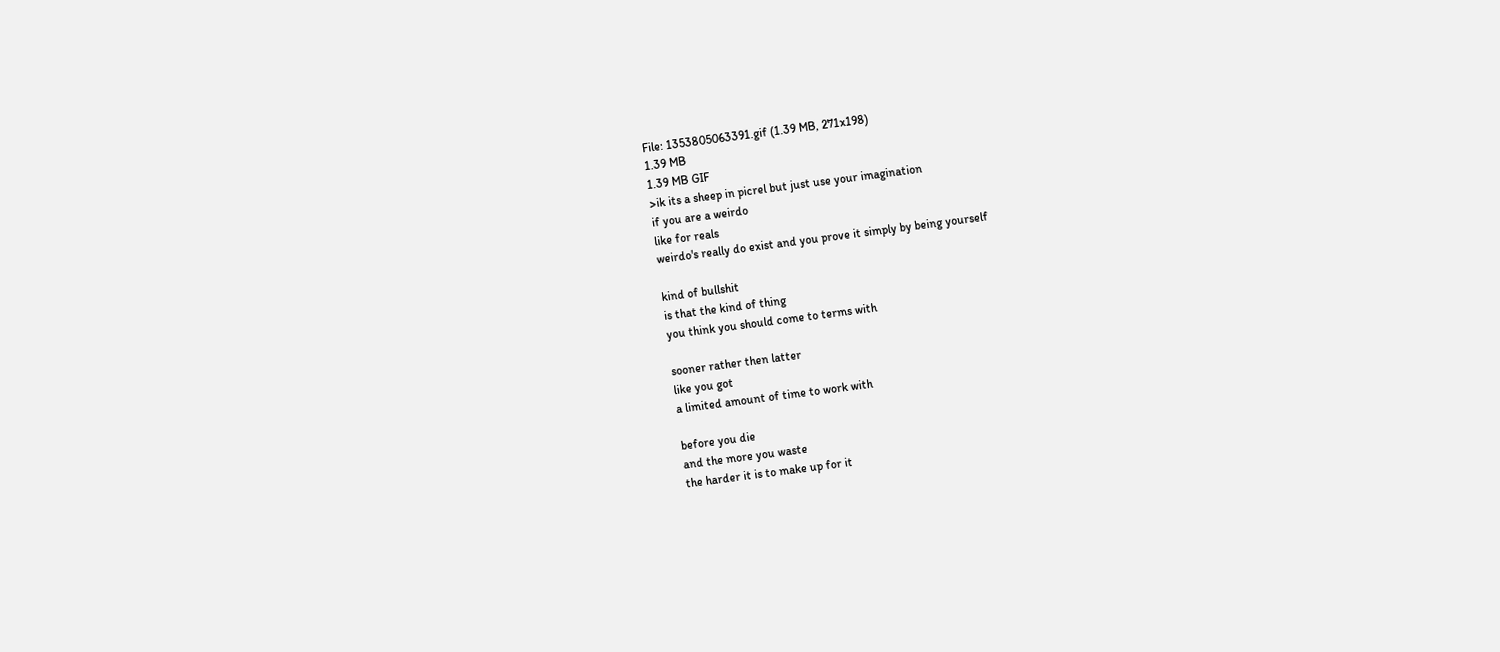File: 1353805063391.gif (1.39 MB, 271x198)
1.39 MB
1.39 MB GIF
>ik its a sheep in picrel but just use your imagination
if you are a weirdo
like for reals
weirdo's really do exist and you prove it simply by being yourself

kind of bullshit
is that the kind of thing
you think you should come to terms with

sooner rather then latter
like you got
a limited amount of time to work with

before you die
and the more you waste
the harder it is to make up for it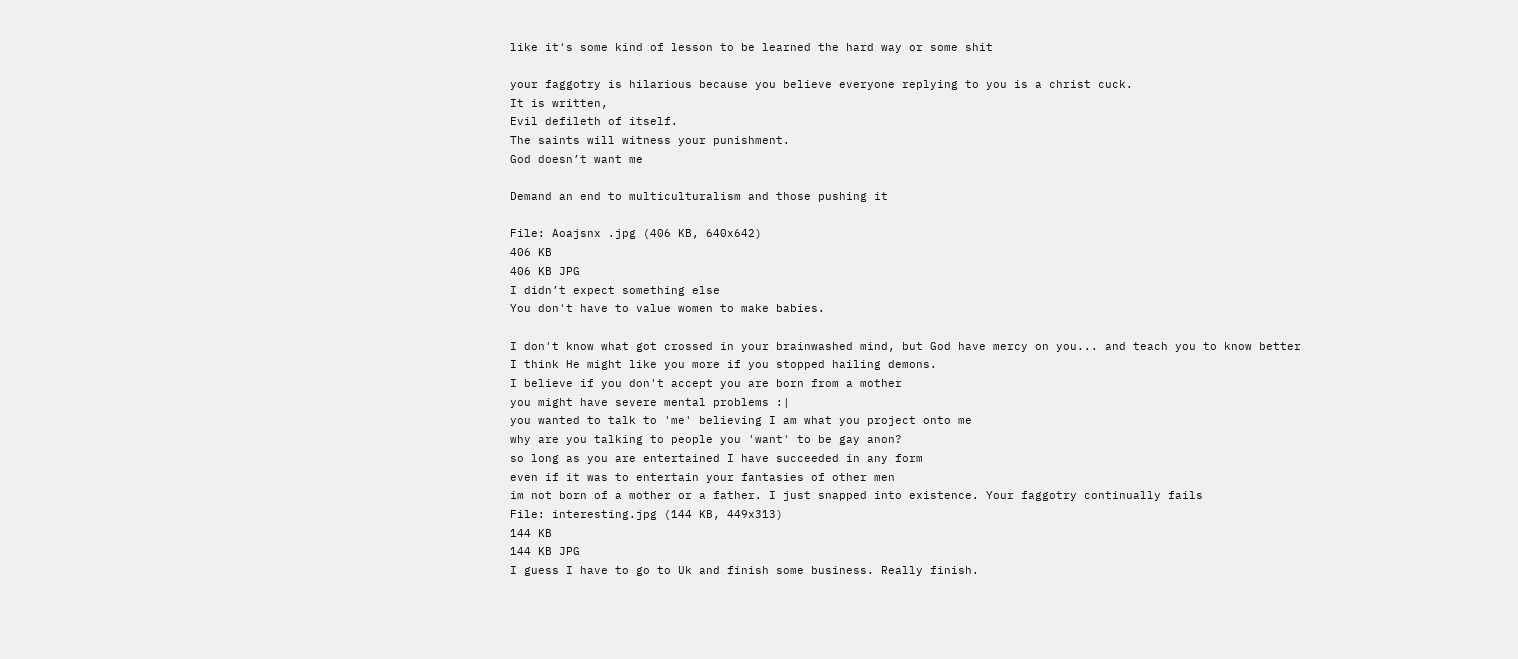like it's some kind of lesson to be learned the hard way or some shit

your faggotry is hilarious because you believe everyone replying to you is a christ cuck.
It is written,
Evil defileth of itself.
The saints will witness your punishment.
God doesn’t want me

Demand an end to multiculturalism and those pushing it

File: Aoajsnx .jpg (406 KB, 640x642)
406 KB
406 KB JPG
I didn’t expect something else
You don't have to value women to make babies.

I don't know what got crossed in your brainwashed mind, but God have mercy on you... and teach you to know better
I think He might like you more if you stopped hailing demons.
I believe if you don't accept you are born from a mother
you might have severe mental problems :|
you wanted to talk to 'me' believing I am what you project onto me
why are you talking to people you 'want' to be gay anon?
so long as you are entertained I have succeeded in any form
even if it was to entertain your fantasies of other men
im not born of a mother or a father. I just snapped into existence. Your faggotry continually fails
File: interesting.jpg (144 KB, 449x313)
144 KB
144 KB JPG
I guess I have to go to Uk and finish some business. Really finish.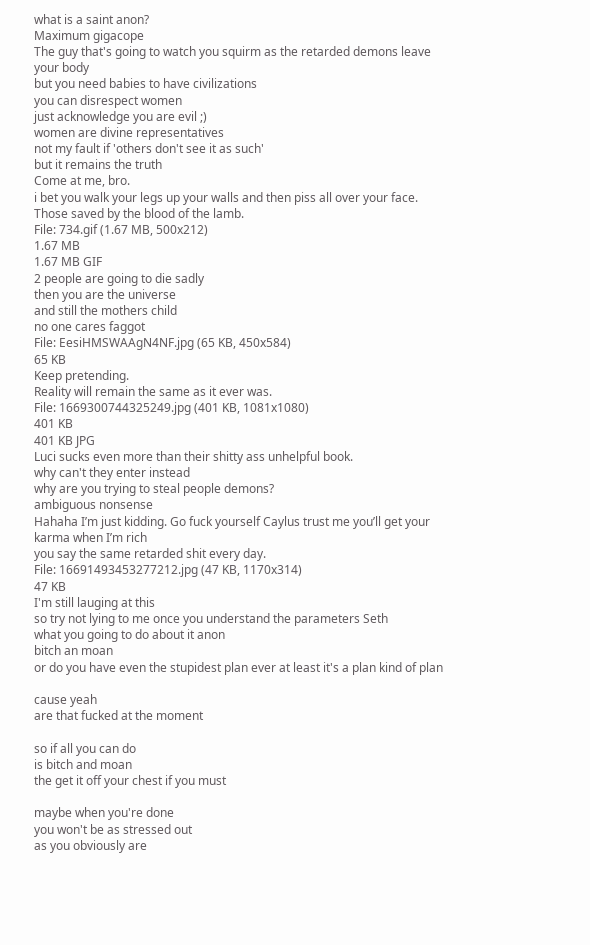what is a saint anon?
Maximum gigacope
The guy that's going to watch you squirm as the retarded demons leave your body
but you need babies to have civilizations
you can disrespect women
just acknowledge you are evil ;)
women are divine representatives
not my fault if 'others don't see it as such'
but it remains the truth
Come at me, bro.
i bet you walk your legs up your walls and then piss all over your face.
Those saved by the blood of the lamb.
File: 734.gif (1.67 MB, 500x212)
1.67 MB
1.67 MB GIF
2 people are going to die sadly
then you are the universe
and still the mothers child
no one cares faggot
File: EesiHMSWAAgN4NF.jpg (65 KB, 450x584)
65 KB
Keep pretending.
Reality will remain the same as it ever was.
File: 1669300744325249.jpg (401 KB, 1081x1080)
401 KB
401 KB JPG
Luci sucks even more than their shitty ass unhelpful book.
why can't they enter instead
why are you trying to steal people demons?
ambiguous nonsense
Hahaha I’m just kidding. Go fuck yourself Caylus trust me you’ll get your karma when I’m rich
you say the same retarded shit every day.
File: 16691493453277212.jpg (47 KB, 1170x314)
47 KB
I'm still lauging at this
so try not lying to me once you understand the parameters Seth
what you going to do about it anon
bitch an moan
or do you have even the stupidest plan ever at least it's a plan kind of plan

cause yeah
are that fucked at the moment

so if all you can do
is bitch and moan
the get it off your chest if you must

maybe when you're done
you won't be as stressed out
as you obviously are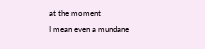at the moment
I mean even a mundane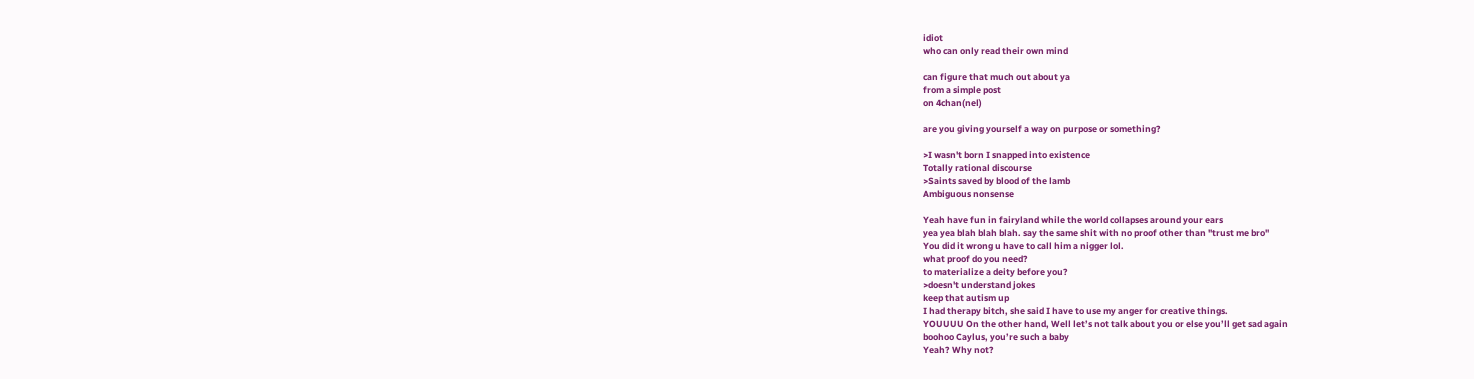idiot
who can only read their own mind

can figure that much out about ya
from a simple post
on 4chan(nel)

are you giving yourself a way on purpose or something?

>I wasn't born I snapped into existence
Totally rational discourse
>Saints saved by blood of the lamb
Ambiguous nonsense

Yeah have fun in fairyland while the world collapses around your ears
yea yea blah blah blah. say the same shit with no proof other than "trust me bro"
You did it wrong u have to call him a nigger lol.
what proof do you need?
to materialize a deity before you?
>doesn't understand jokes
keep that autism up
I had therapy bitch, she said I have to use my anger for creative things.
YOUUUU On the other hand, Well let’s not talk about you or else you’ll get sad again
boohoo Caylus, you’re such a baby
Yeah? Why not?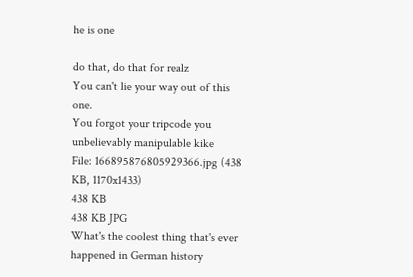he is one

do that, do that for realz
You can't lie your way out of this one.
You forgot your tripcode you unbelievably manipulable kike
File: 166895876805929366.jpg (438 KB, 1170x1433)
438 KB
438 KB JPG
What's the coolest thing that's ever happened in German history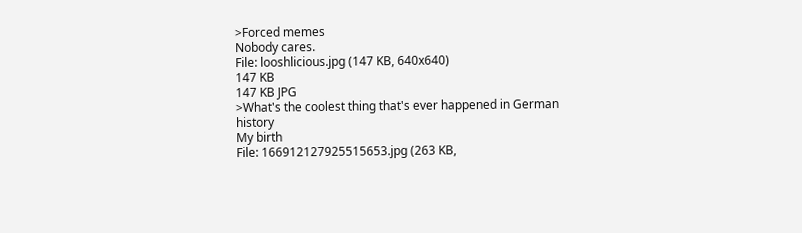>Forced memes
Nobody cares.
File: looshlicious.jpg (147 KB, 640x640)
147 KB
147 KB JPG
>What's the coolest thing that's ever happened in German history
My birth
File: 166912127925515653.jpg (263 KB,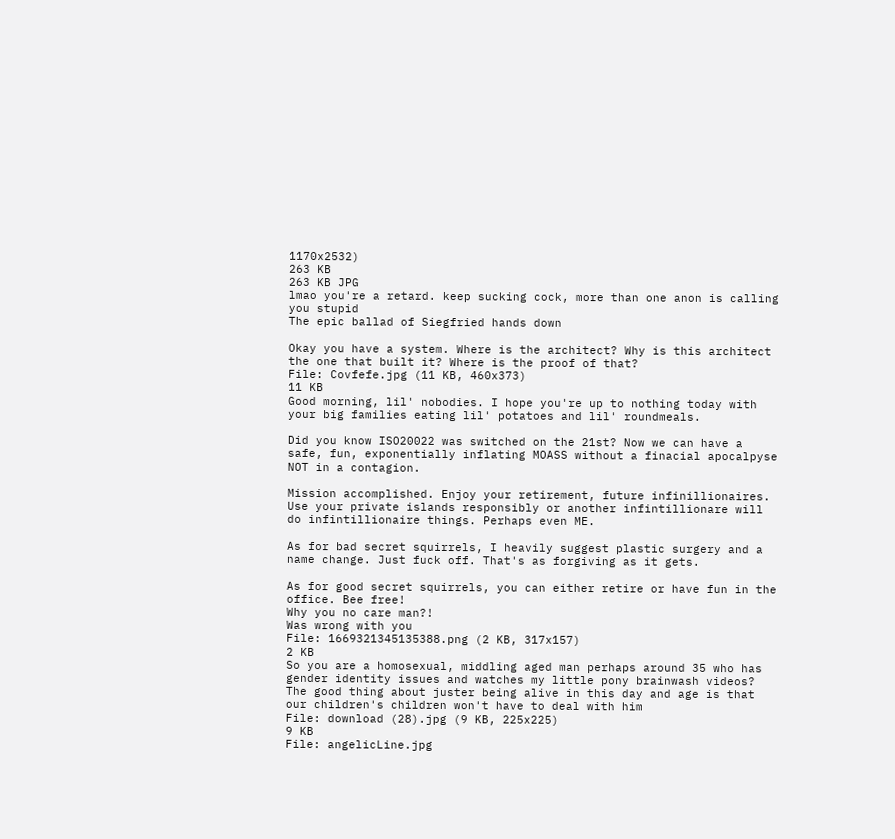1170x2532)
263 KB
263 KB JPG
lmao you're a retard. keep sucking cock, more than one anon is calling you stupid
The epic ballad of Siegfried hands down

Okay you have a system. Where is the architect? Why is this architect the one that built it? Where is the proof of that?
File: Covfefe.jpg (11 KB, 460x373)
11 KB
Good morning, lil' nobodies. I hope you're up to nothing today with your big families eating lil' potatoes and lil' roundmeals.

Did you know ISO20022 was switched on the 21st? Now we can have a safe, fun, exponentially inflating MOASS without a finacial apocalpyse NOT in a contagion.

Mission accomplished. Enjoy your retirement, future infinillionaires. Use your private islands responsibly or another infintillionare will do infintillionaire things. Perhaps even ME.

As for bad secret squirrels, I heavily suggest plastic surgery and a name change. Just fuck off. That's as forgiving as it gets.

As for good secret squirrels, you can either retire or have fun in the office. Bee free!
Why you no care man?!
Was wrong with you
File: 1669321345135388.png (2 KB, 317x157)
2 KB
So you are a homosexual, middling aged man perhaps around 35 who has gender identity issues and watches my little pony brainwash videos?
The good thing about juster being alive in this day and age is that our children's children won't have to deal with him
File: download (28).jpg (9 KB, 225x225)
9 KB
File: angelicLine.jpg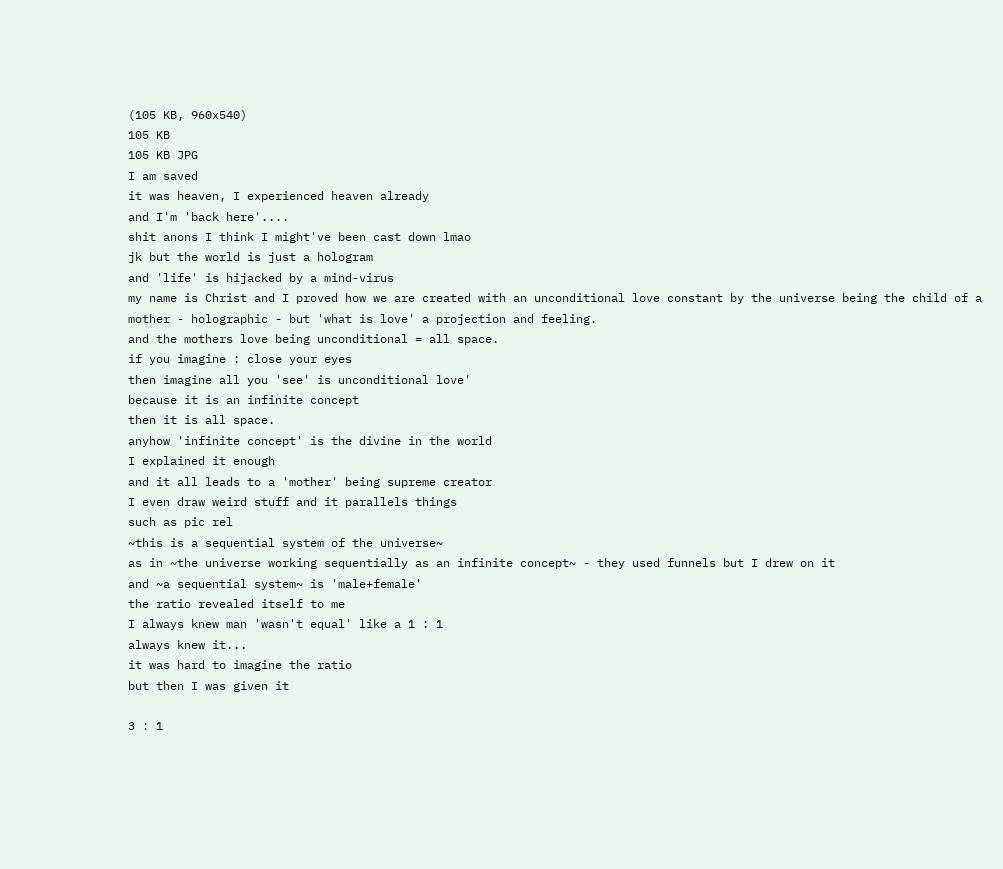(105 KB, 960x540)
105 KB
105 KB JPG
I am saved
it was heaven, I experienced heaven already
and I'm 'back here'....
shit anons I think I might've been cast down lmao
jk but the world is just a hologram
and 'life' is hijacked by a mind-virus
my name is Christ and I proved how we are created with an unconditional love constant by the universe being the child of a mother - holographic - but 'what is love' a projection and feeling.
and the mothers love being unconditional = all space.
if you imagine : close your eyes
then imagine all you 'see' is unconditional love'
because it is an infinite concept
then it is all space.
anyhow 'infinite concept' is the divine in the world
I explained it enough
and it all leads to a 'mother' being supreme creator
I even draw weird stuff and it parallels things
such as pic rel
~this is a sequential system of the universe~
as in ~the universe working sequentially as an infinite concept~ - they used funnels but I drew on it
and ~a sequential system~ is 'male+female'
the ratio revealed itself to me
I always knew man 'wasn't equal' like a 1 : 1
always knew it...
it was hard to imagine the ratio
but then I was given it

3 : 1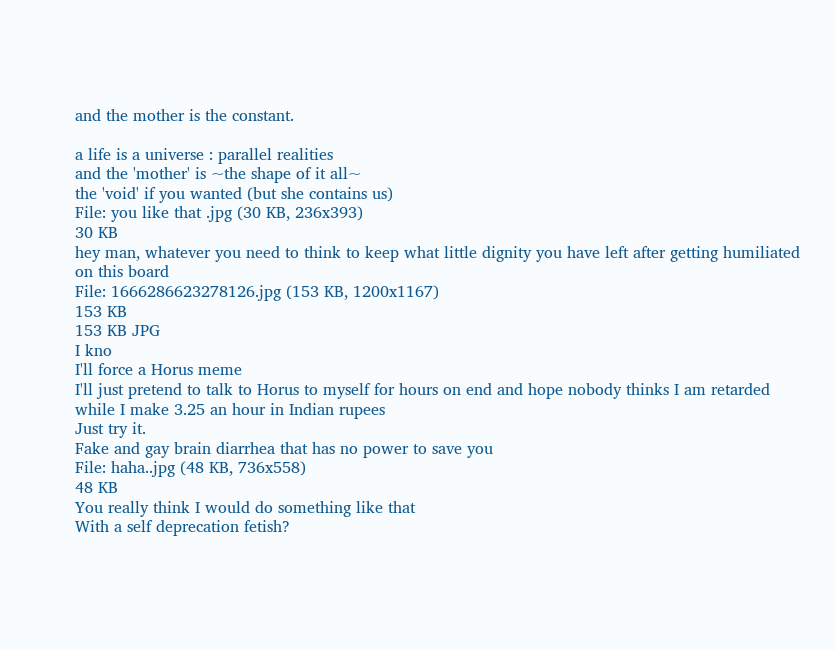and the mother is the constant.

a life is a universe : parallel realities
and the 'mother' is ~the shape of it all~
the 'void' if you wanted (but she contains us)
File: you like that .jpg (30 KB, 236x393)
30 KB
hey man, whatever you need to think to keep what little dignity you have left after getting humiliated on this board
File: 1666286623278126.jpg (153 KB, 1200x1167)
153 KB
153 KB JPG
I kno
I'll force a Horus meme
I'll just pretend to talk to Horus to myself for hours on end and hope nobody thinks I am retarded while I make 3.25 an hour in Indian rupees
Just try it.
Fake and gay brain diarrhea that has no power to save you
File: haha..jpg (48 KB, 736x558)
48 KB
You really think I would do something like that
With a self deprecation fetish?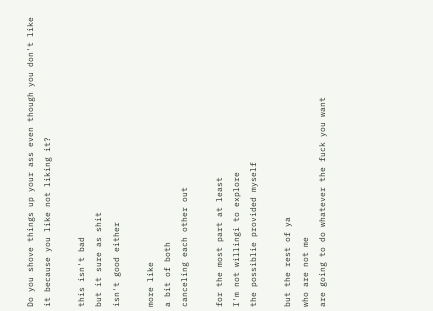Do you shove things up your ass even though you don't like it because you like not liking it?

this isn't bad
but it sure as shit
isn't good either

more like
a bit of both
canceling each other out

for the most part at least
I'm not willingi to explore
the possiblie provided myself

but the rest of ya
who are not me
are going to do whatever the fuck you want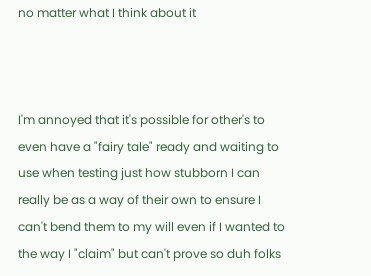no matter what I think about it



I'm annoyed that it's possible for other's to even have a "fairy tale" ready and waiting to use when testing just how stubborn I can really be as a way of their own to ensure I can't bend them to my will even if I wanted to the way I "claim" but can't prove so duh folks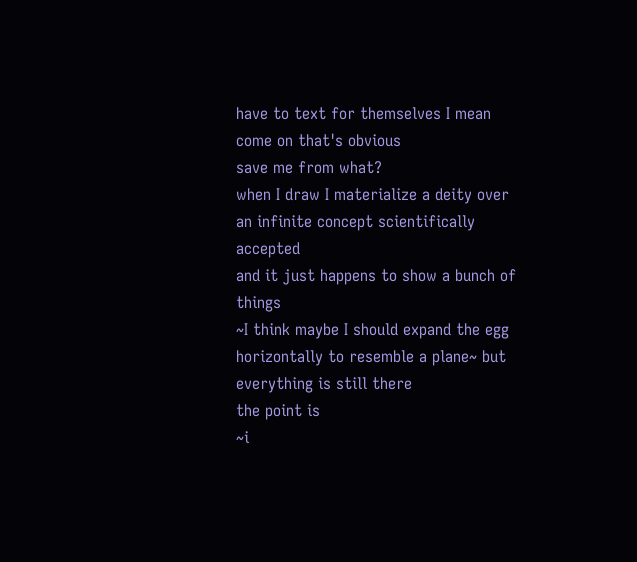have to text for themselves I mean come on that's obvious
save me from what?
when I draw I materialize a deity over an infinite concept scientifically accepted
and it just happens to show a bunch of things
~I think maybe I should expand the egg horizontally to resemble a plane~ but everything is still there
the point is
~i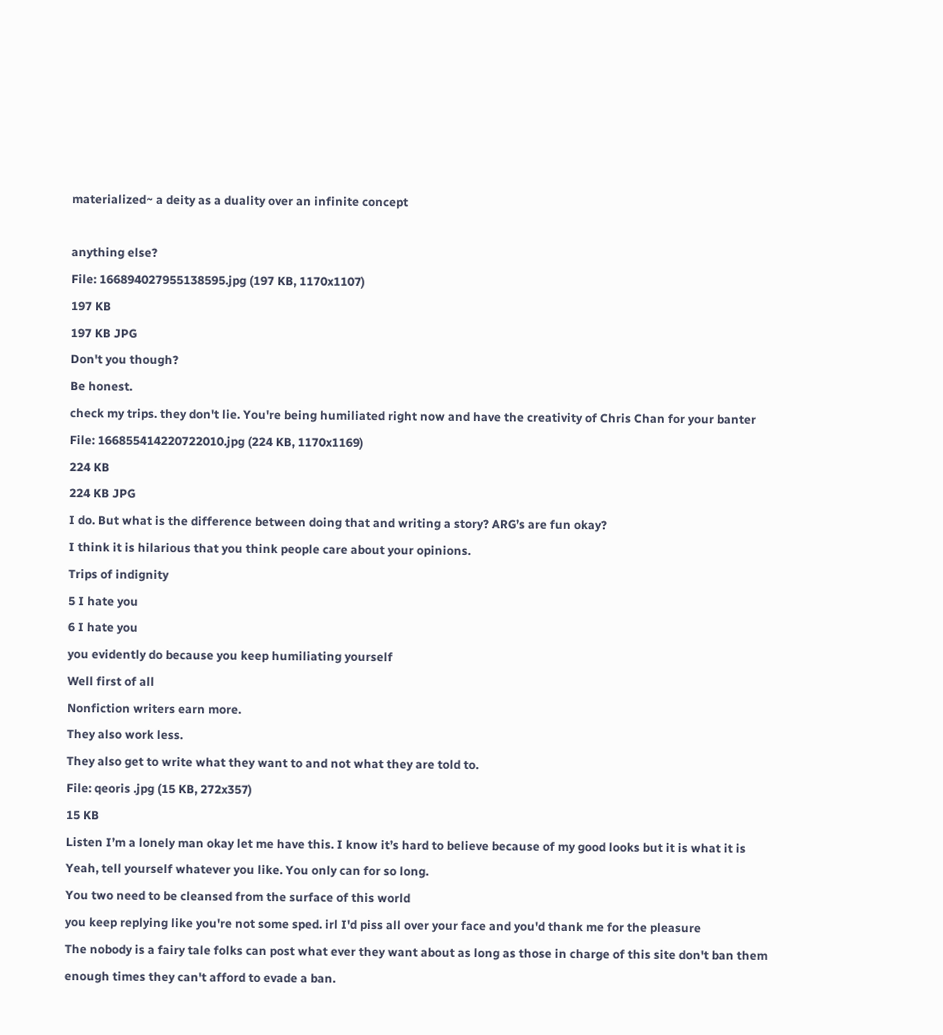materialized~ a deity as a duality over an infinite concept

anything else?
File: 166894027955138595.jpg (197 KB, 1170x1107)
197 KB
197 KB JPG
Don't you though?
Be honest.
check my trips. they don't lie. You're being humiliated right now and have the creativity of Chris Chan for your banter
File: 166855414220722010.jpg (224 KB, 1170x1169)
224 KB
224 KB JPG
I do. But what is the difference between doing that and writing a story? ARG’s are fun okay?
I think it is hilarious that you think people care about your opinions.
Trips of indignity
5 I hate you
6 I hate you
you evidently do because you keep humiliating yourself
Well first of all
Nonfiction writers earn more.
They also work less.
They also get to write what they want to and not what they are told to.
File: qeoris .jpg (15 KB, 272x357)
15 KB
Listen I’m a lonely man okay let me have this. I know it’s hard to believe because of my good looks but it is what it is
Yeah, tell yourself whatever you like. You only can for so long.
You two need to be cleansed from the surface of this world
you keep replying like you're not some sped. irl I'd piss all over your face and you'd thank me for the pleasure
The nobody is a fairy tale folks can post what ever they want about as long as those in charge of this site don't ban them enough times they can't afford to evade a ban.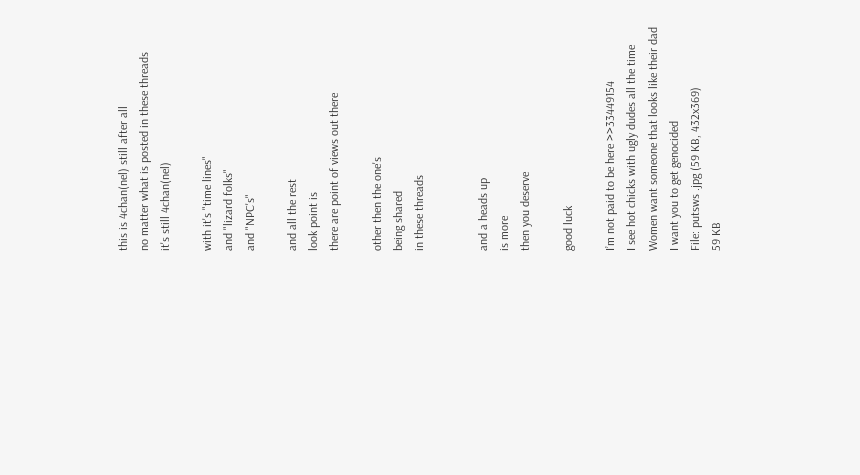this is 4chan(nel) still after all
no matter what is posted in these threads
it's still 4chan(nel)

with it's "time lines"
and "lizard folks"
and "NPC's"

and all the rest
look point is
there are point of views out there

other then the one's
being shared
in these threads


and a heads up
is more
then you deserve

good luck

I’m not paid to be here >>33449154
I see hot chicks with ugly dudes all the time
Women want someone that looks like their dad
I want you to get genocided
File: putsws .jpg (59 KB, 432x369)
59 KB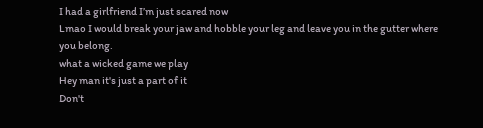I had a girlfriend I’m just scared now
Lmao I would break your jaw and hobble your leg and leave you in the gutter where you belong.
what a wicked game we play
Hey man it's just a part of it
Don't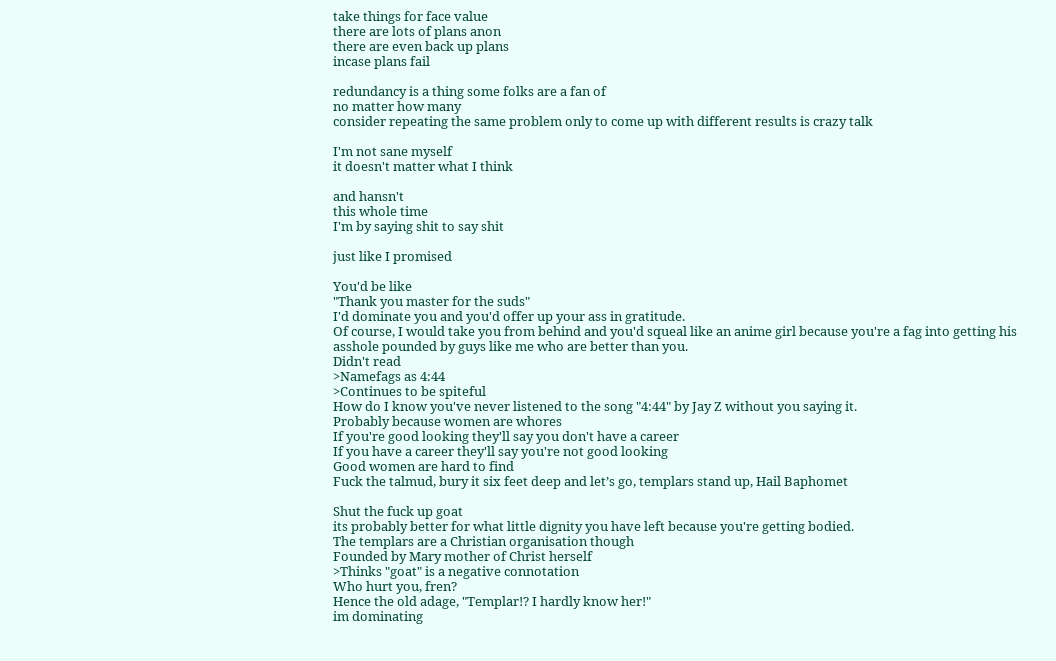take things for face value
there are lots of plans anon
there are even back up plans
incase plans fail

redundancy is a thing some folks are a fan of
no matter how many
consider repeating the same problem only to come up with different results is crazy talk

I'm not sane myself
it doesn't matter what I think

and hansn't
this whole time
I'm by saying shit to say shit

just like I promised

You'd be like
"Thank you master for the suds"
I'd dominate you and you'd offer up your ass in gratitude.
Of course, I would take you from behind and you'd squeal like an anime girl because you're a fag into getting his asshole pounded by guys like me who are better than you.
Didn't read
>Namefags as 4:44
>Continues to be spiteful
How do I know you've never listened to the song "4:44" by Jay Z without you saying it.
Probably because women are whores
If you're good looking they'll say you don't have a career
If you have a career they'll say you're not good looking
Good women are hard to find
Fuck the talmud, bury it six feet deep and let’s go, templars stand up, Hail Baphomet

Shut the fuck up goat
its probably better for what little dignity you have left because you're getting bodied.
The templars are a Christian organisation though
Founded by Mary mother of Christ herself
>Thinks "goat" is a negative connotation
Who hurt you, fren?
Hence the old adage, "Templar!? I hardly know her!"
im dominating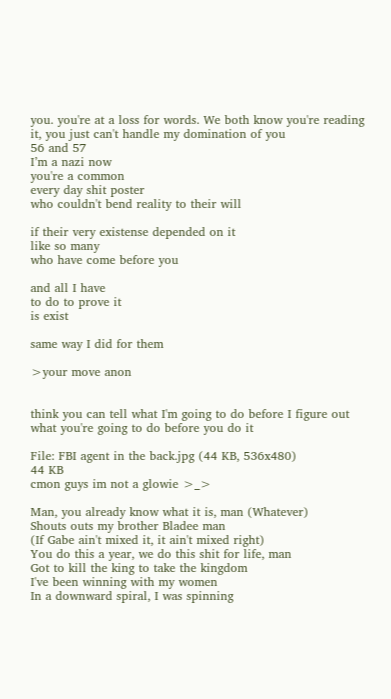you. you're at a loss for words. We both know you're reading it, you just can't handle my domination of you
56 and 57
I’m a nazi now
you're a common
every day shit poster
who couldn't bend reality to their will

if their very existense depended on it
like so many
who have come before you

and all I have
to do to prove it
is exist

same way I did for them

>your move anon


think you can tell what I'm going to do before I figure out what you're going to do before you do it

File: FBI agent in the back.jpg (44 KB, 536x480)
44 KB
cmon guys im not a glowie >_>

Man, you already know what it is, man (Whatever)
Shouts outs my brother Bladee man
(If Gabe ain't mixed it, it ain't mixed right)
You do this a year, we do this shit for life, man
Got to kill the king to take the kingdom
I've been winning with my women
In a downward spiral, I was spinning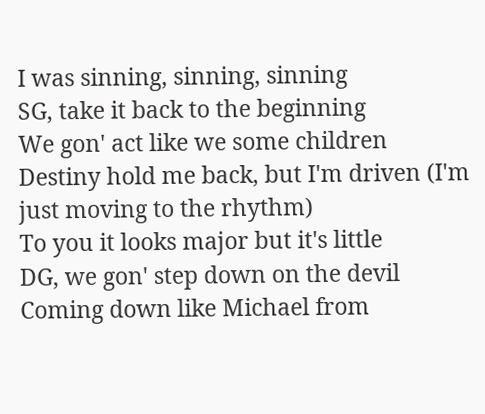I was sinning, sinning, sinning
SG, take it back to the beginning
We gon' act like we some children
Destiny hold me back, but I'm driven (I'm just moving to the rhythm)
To you it looks major but it's little
DG, we gon' step down on the devil
Coming down like Michael from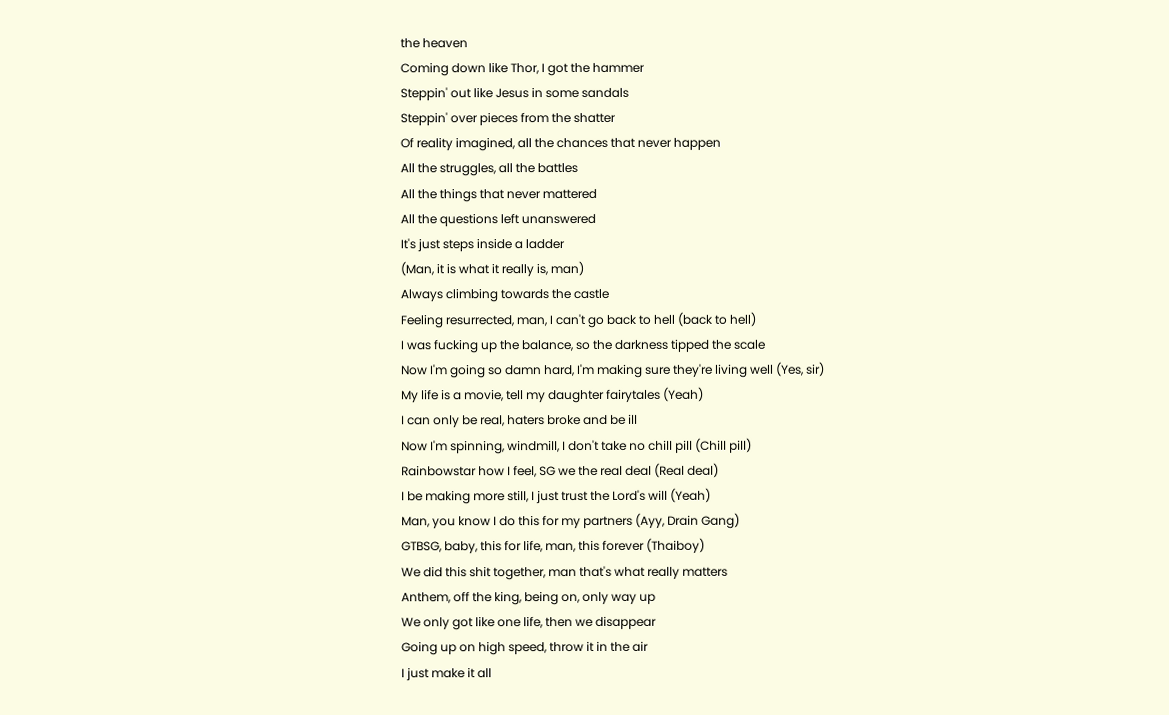the heaven
Coming down like Thor, I got the hammer
Steppin' out like Jesus in some sandals
Steppin' over pieces from the shatter
Of reality imagined, all the chances that never happen
All the struggles, all the battles
All the things that never mattered
All the questions left unanswered
It's just steps inside a ladder
(Man, it is what it really is, man)
Always climbing towards the castle
Feeling resurrected, man, I can't go back to hell (back to hell)
I was fucking up the balance, so the darkness tipped the scale
Now I'm going so damn hard, I'm making sure they're living well (Yes, sir)
My life is a movie, tell my daughter fairytales (Yeah)
I can only be real, haters broke and be ill
Now I'm spinning, windmill, I don't take no chill pill (Chill pill)
Rainbowstar how I feel, SG we the real deal (Real deal)
I be making more still, I just trust the Lord's will (Yeah)
Man, you know I do this for my partners (Ayy, Drain Gang)
GTBSG, baby, this for life, man, this forever (Thaiboy)
We did this shit together, man that's what really matters
Anthem, off the king, being on, only way up
We only got like one life, then we disappear
Going up on high speed, throw it in the air
I just make it all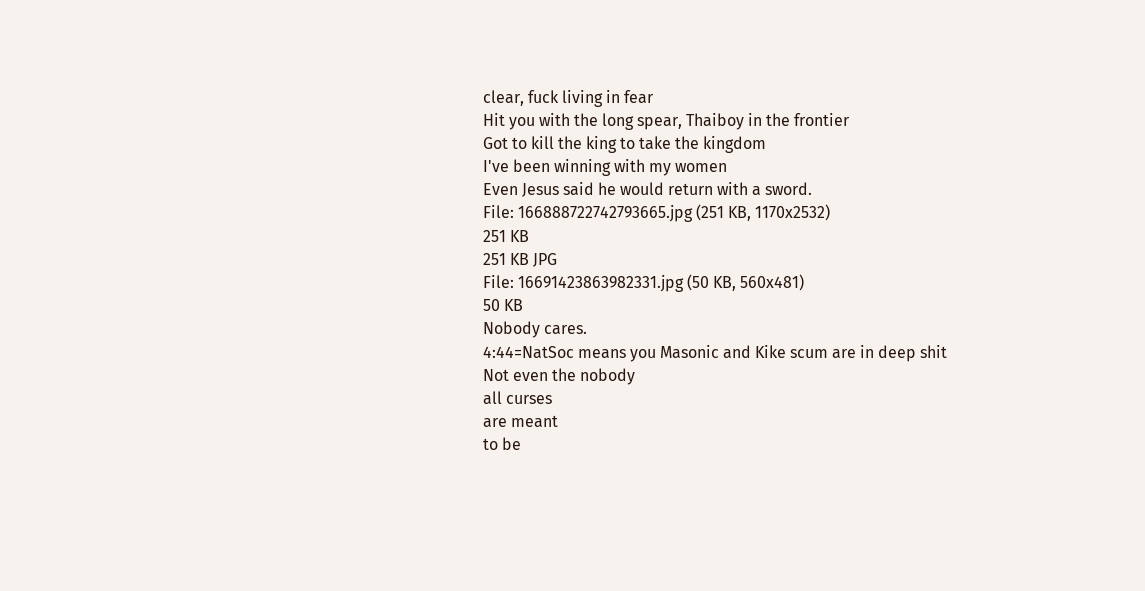clear, fuck living in fear
Hit you with the long spear, Thaiboy in the frontier
Got to kill the king to take the kingdom
I've been winning with my women
Even Jesus said he would return with a sword.
File: 166888722742793665.jpg (251 KB, 1170x2532)
251 KB
251 KB JPG
File: 16691423863982331.jpg (50 KB, 560x481)
50 KB
Nobody cares.
4:44=NatSoc means you Masonic and Kike scum are in deep shit
Not even the nobody
all curses
are meant
to be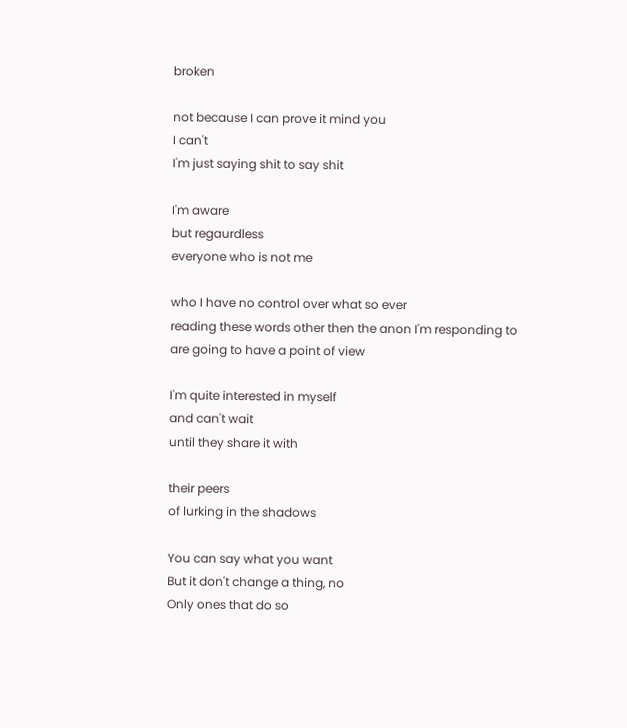broken

not because I can prove it mind you
I can't
I'm just saying shit to say shit

I'm aware
but regaurdless
everyone who is not me

who I have no control over what so ever
reading these words other then the anon I'm responding to
are going to have a point of view

I'm quite interested in myself
and can't wait
until they share it with

their peers
of lurking in the shadows

You can say what you want
But it don't change a thing, no
Only ones that do so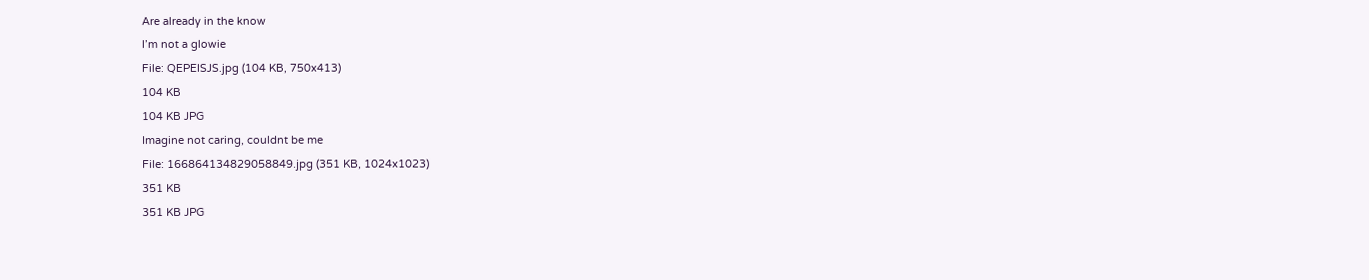Are already in the know
I’m not a glowie
File: QEPEISJS.jpg (104 KB, 750x413)
104 KB
104 KB JPG
Imagine not caring, couldnt be me
File: 166864134829058849.jpg (351 KB, 1024x1023)
351 KB
351 KB JPG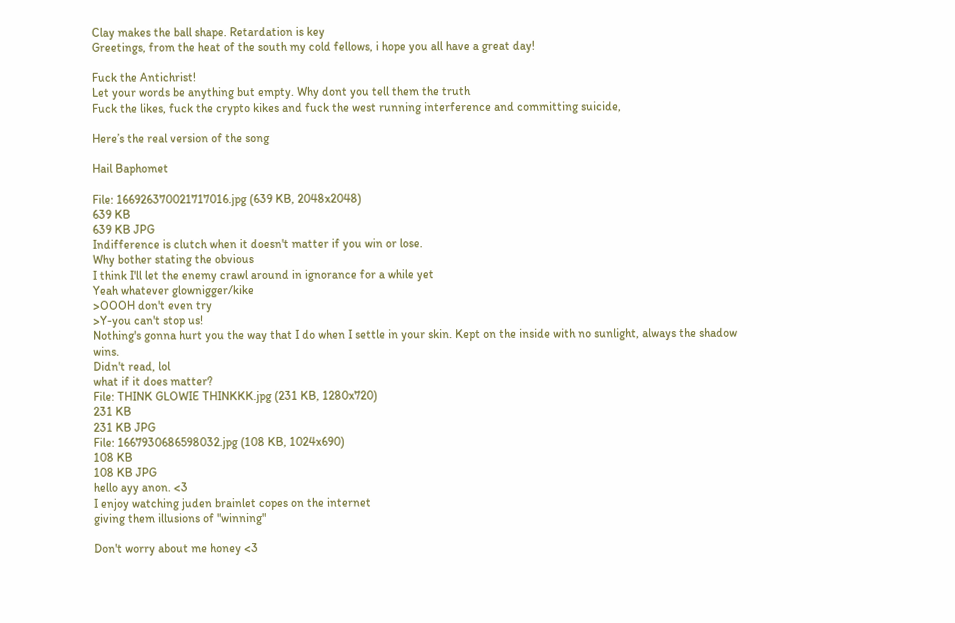Clay makes the ball shape. Retardation is key
Greetings, from the heat of the south my cold fellows, i hope you all have a great day!

Fuck the Antichrist!
Let your words be anything but empty. Why dont you tell them the truth
Fuck the likes, fuck the crypto kikes and fuck the west running interference and committing suicide,

Here’s the real version of the song

Hail Baphomet

File: 166926370021717016.jpg (639 KB, 2048x2048)
639 KB
639 KB JPG
Indifference is clutch when it doesn't matter if you win or lose.
Why bother stating the obvious
I think I'll let the enemy crawl around in ignorance for a while yet
Yeah whatever glownigger/kike
>OOOH don't even try
>Y-you can't stop us!
Nothing's gonna hurt you the way that I do when I settle in your skin. Kept on the inside with no sunlight, always the shadow wins.
Didn't read, lol
what if it does matter?
File: THINK GLOWIE THINKKK.jpg (231 KB, 1280x720)
231 KB
231 KB JPG
File: 1667930686598032.jpg (108 KB, 1024x690)
108 KB
108 KB JPG
hello ayy anon. <3
I enjoy watching juden brainlet copes on the internet
giving them illusions of "winning"

Don't worry about me honey <3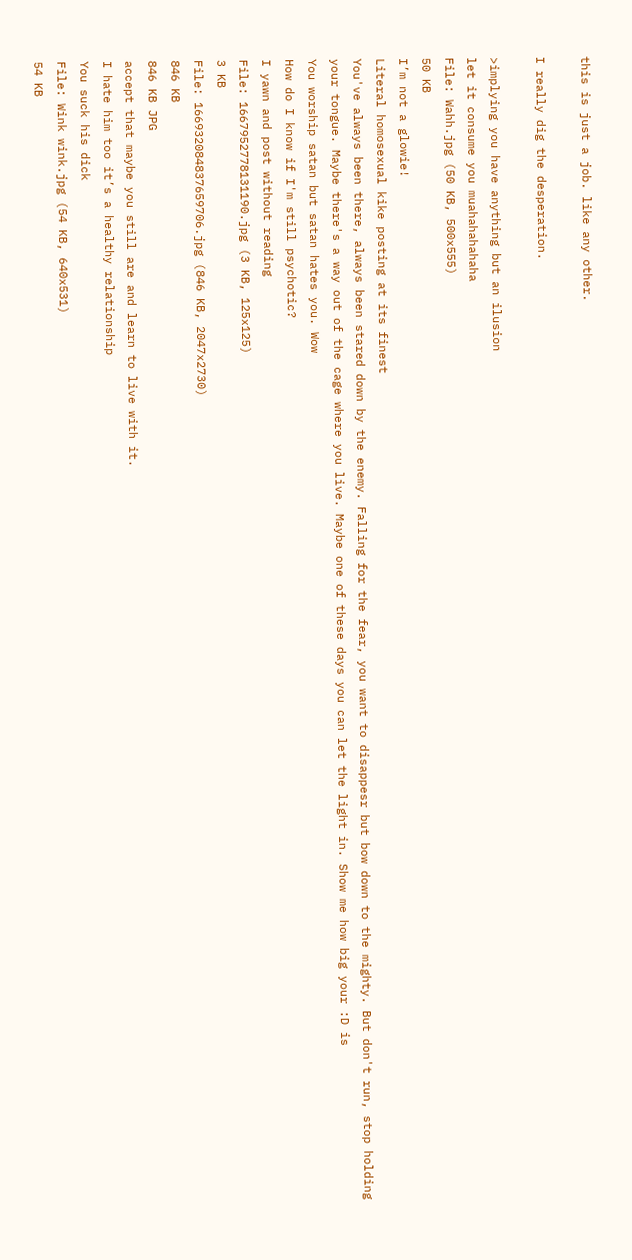this is just a job. like any other.

I really dig the desperation.

>implying you have anything but an ilusion
let it consume you muahahahahaha
File: Wahh.jpg (50 KB, 500x555)
50 KB
I’m not a glowie!
Literal homosexual kike posting at its finest
You've always been there, always been stared down by the enemy. Falling for the fear, you want to disappesr but bow down to the mighty. But don't run, stop holding your tongue. Maybe there's a way out of the cage where you live. Maybe one of these days you can let the light in. Show me how big your :D is
You worship satan but satan hates you. Wow
How do I know if I'm still psychotic?
I yawn and post without reading
File: 1667952778131190.jpg (3 KB, 125x125)
3 KB
File: 166932084837659706.jpg (846 KB, 2047x2730)
846 KB
846 KB JPG
accept that maybe you still are and learn to live with it.
I hate him too it’s a healthy relationship
You suck his dick
File: Wink wink.jpg (54 KB, 640x531)
54 KB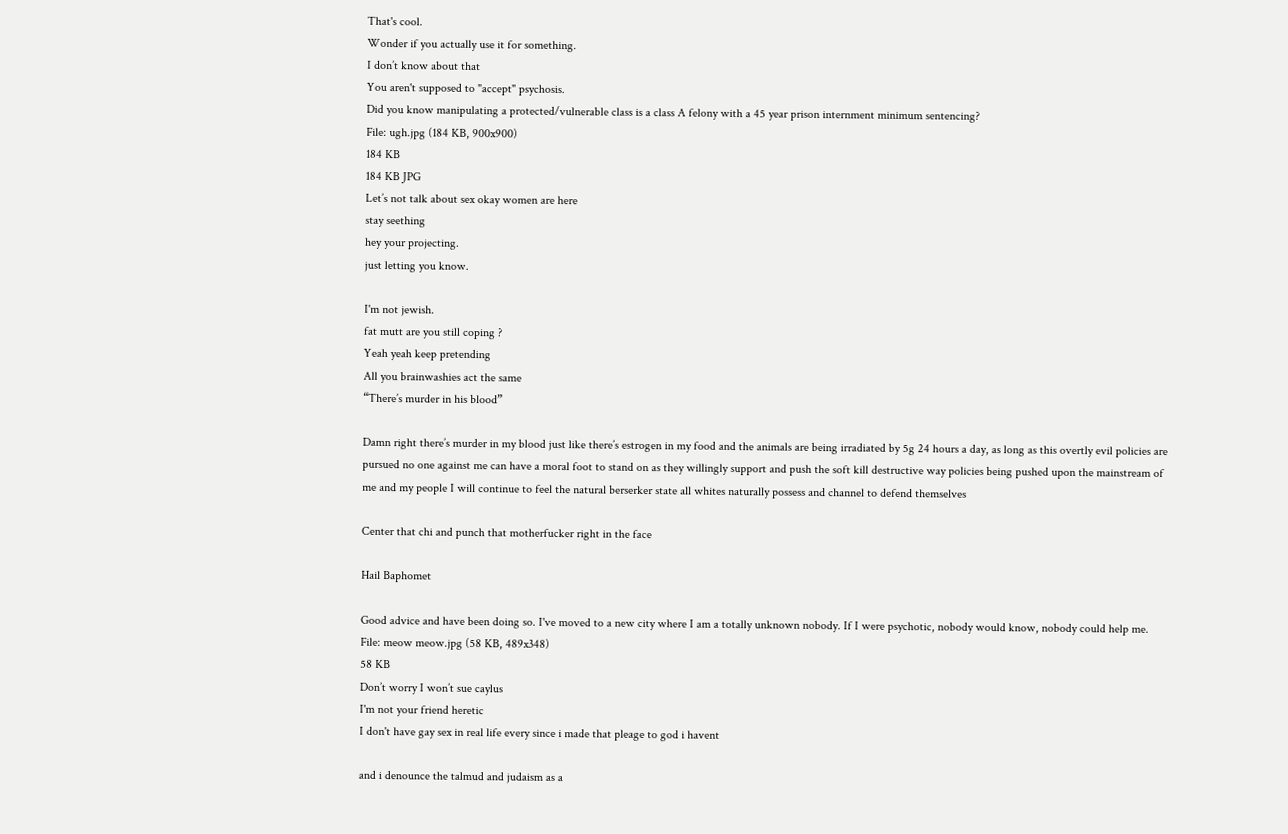That's cool.
Wonder if you actually use it for something.
I don’t know about that
You aren't supposed to "accept" psychosis.
Did you know manipulating a protected/vulnerable class is a class A felony with a 45 year prison internment minimum sentencing?
File: ugh.jpg (184 KB, 900x900)
184 KB
184 KB JPG
Let’s not talk about sex okay women are here
stay seething
hey your projecting.
just letting you know.

I'm not jewish.
fat mutt are you still coping ?
Yeah yeah keep pretending
All you brainwashies act the same
“There’s murder in his blood”

Damn right there’s murder in my blood just like there’s estrogen in my food and the animals are being irradiated by 5g 24 hours a day, as long as this overtly evil policies are pursued no one against me can have a moral foot to stand on as they willingly support and push the soft kill destructive way policies being pushed upon the mainstream of me and my people I will continue to feel the natural berserker state all whites naturally possess and channel to defend themselves

Center that chi and punch that motherfucker right in the face

Hail Baphomet

Good advice and have been doing so. I've moved to a new city where I am a totally unknown nobody. If I were psychotic, nobody would know, nobody could help me.
File: meow meow.jpg (58 KB, 489x348)
58 KB
Don’t worry I won’t sue caylus
I'm not your friend heretic
I don't have gay sex in real life every since i made that pleage to god i havent

and i denounce the talmud and judaism as a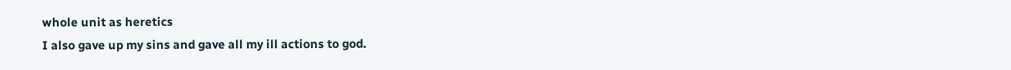whole unit as heretics
I also gave up my sins and gave all my ill actions to god.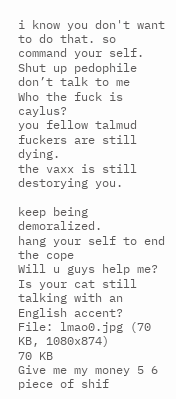i know you don't want to do that. so command your self.
Shut up pedophile don’t talk to me
Who the fuck is caylus?
you fellow talmud fuckers are still dying.
the vaxx is still destorying you.

keep being demoralized.
hang your self to end the cope
Will u guys help me?
Is your cat still talking with an English accent?
File: lmao0.jpg (70 KB, 1080x874)
70 KB
Give me my money 5 6 piece of shif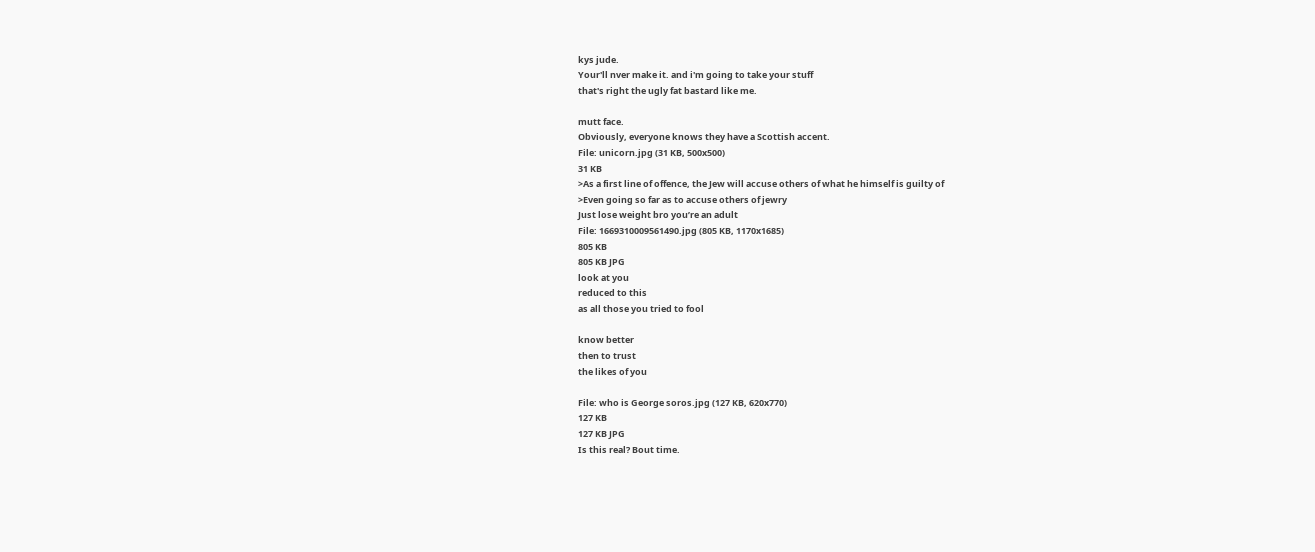kys jude.
Your'll nver make it. and i'm going to take your stuff
that's right the ugly fat bastard like me.

mutt face.
Obviously, everyone knows they have a Scottish accent.
File: unicorn.jpg (31 KB, 500x500)
31 KB
>As a first line of offence, the Jew will accuse others of what he himself is guilty of
>Even going so far as to accuse others of jewry
Just lose weight bro you’re an adult
File: 1669310009561490.jpg (805 KB, 1170x1685)
805 KB
805 KB JPG
look at you
reduced to this
as all those you tried to fool

know better
then to trust
the likes of you

File: who is George soros.jpg (127 KB, 620x770)
127 KB
127 KB JPG
Is this real? Bout time.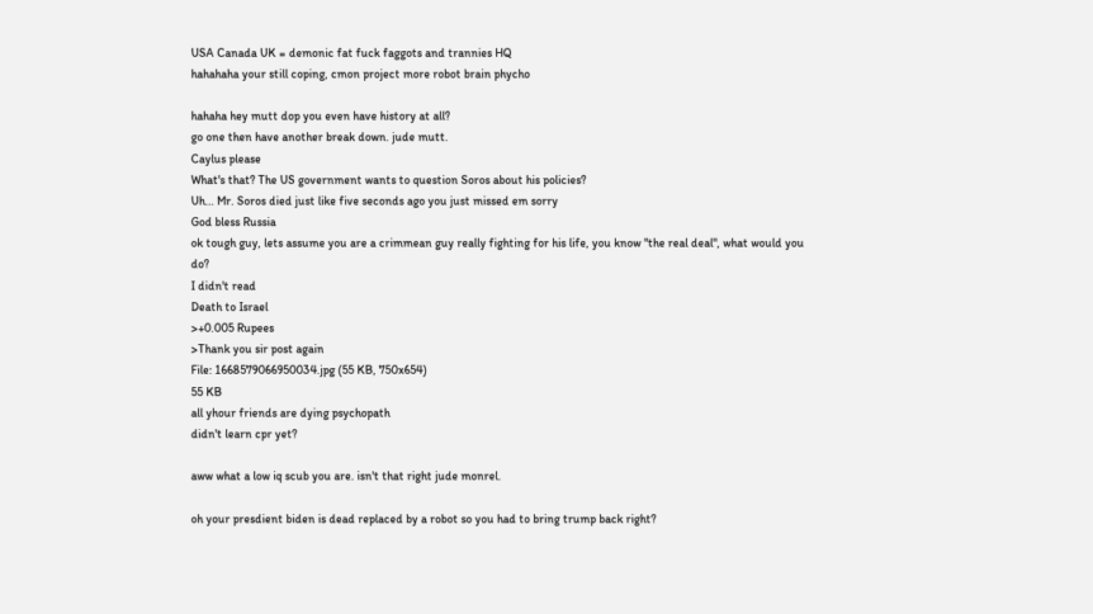USA Canada UK = demonic fat fuck faggots and trannies HQ
hahahaha your still coping, cmon project more robot brain phycho

hahaha hey mutt dop you even have history at all?
go one then have another break down. jude mutt.
Caylus please
What's that? The US government wants to question Soros about his policies?
Uh... Mr. Soros died just like five seconds ago you just missed em sorry
God bless Russia
ok tough guy, lets assume you are a crimmean guy really fighting for his life, you know "the real deal", what would you do?
I didn't read
Death to Israel
>+0.005 Rupees
>Thank you sir post again
File: 1668579066950034.jpg (55 KB, 750x654)
55 KB
all yhour friends are dying psychopath
didn't learn cpr yet?

aww what a low iq scub you are. isn't that right jude monrel.

oh your presdient biden is dead replaced by a robot so you had to bring trump back right?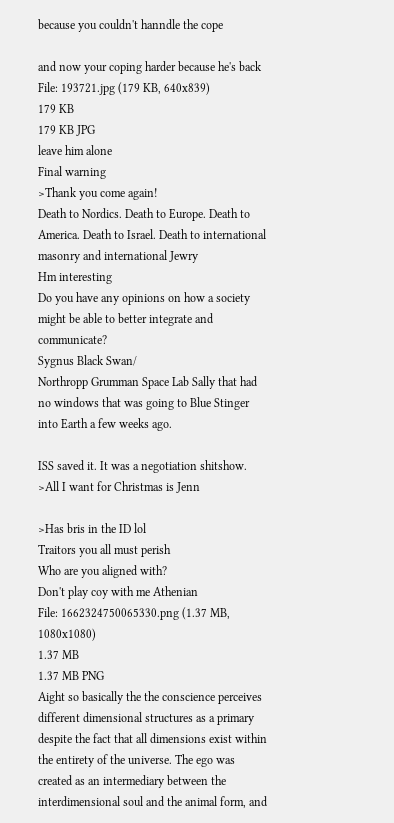because you couldn't hanndle the cope

and now your coping harder because he's back
File: 193721.jpg (179 KB, 640x839)
179 KB
179 KB JPG
leave him alone
Final warning
>Thank you come again!
Death to Nordics. Death to Europe. Death to America. Death to Israel. Death to international masonry and international Jewry
Hm interesting
Do you have any opinions on how a society might be able to better integrate and communicate?
Sygnus Black Swan/
Northropp Grumman Space Lab Sally that had no windows that was going to Blue Stinger into Earth a few weeks ago.

ISS saved it. It was a negotiation shitshow.
>All I want for Christmas is Jenn

>Has bris in the ID lol
Traitors you all must perish
Who are you aligned with?
Don't play coy with me Athenian
File: 1662324750065330.png (1.37 MB, 1080x1080)
1.37 MB
1.37 MB PNG
Aight so basically the the conscience perceives different dimensional structures as a primary despite the fact that all dimensions exist within the entirety of the universe. The ego was created as an intermediary between the interdimensional soul and the animal form, and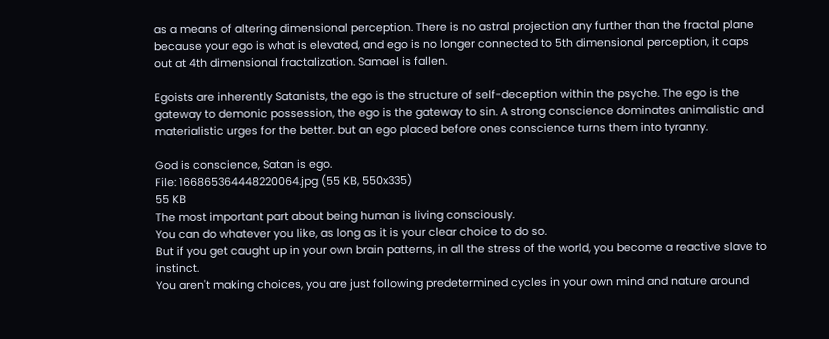as a means of altering dimensional perception. There is no astral projection any further than the fractal plane because your ego is what is elevated, and ego is no longer connected to 5th dimensional perception, it caps out at 4th dimensional fractalization. Samael is fallen.

Egoists are inherently Satanists, the ego is the structure of self-deception within the psyche. The ego is the gateway to demonic possession, the ego is the gateway to sin. A strong conscience dominates animalistic and materialistic urges for the better. but an ego placed before ones conscience turns them into tyranny.

God is conscience, Satan is ego.
File: 166865364448220064.jpg (55 KB, 550x335)
55 KB
The most important part about being human is living consciously.
You can do whatever you like, as long as it is your clear choice to do so.
But if you get caught up in your own brain patterns, in all the stress of the world, you become a reactive slave to instinct.
You aren't making choices, you are just following predetermined cycles in your own mind and nature around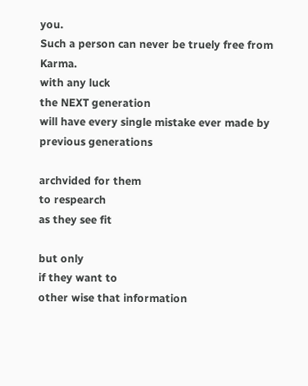you.
Such a person can never be truely free from Karma.
with any luck
the NEXT generation
will have every single mistake ever made by previous generations

archvided for them
to respearch
as they see fit

but only
if they want to
other wise that information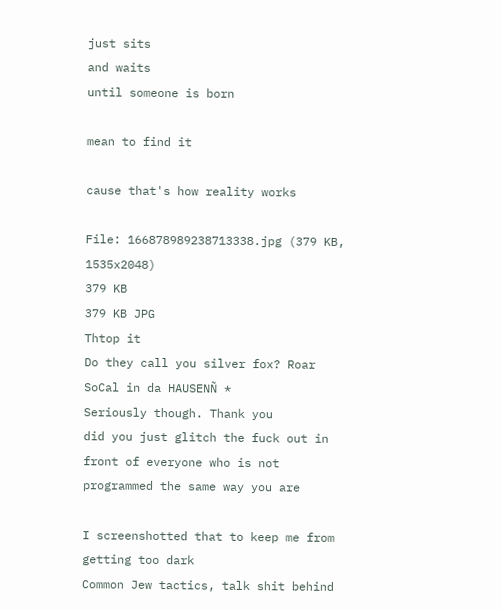just sits
and waits
until someone is born

mean to find it

cause that's how reality works

File: 166878989238713338.jpg (379 KB, 1535x2048)
379 KB
379 KB JPG
Thtop it
Do they call you silver fox? Roar
SoCal in da HAUSENÑ *
Seriously though. Thank you
did you just glitch the fuck out in front of everyone who is not programmed the same way you are

I screenshotted that to keep me from getting too dark
Common Jew tactics, talk shit behind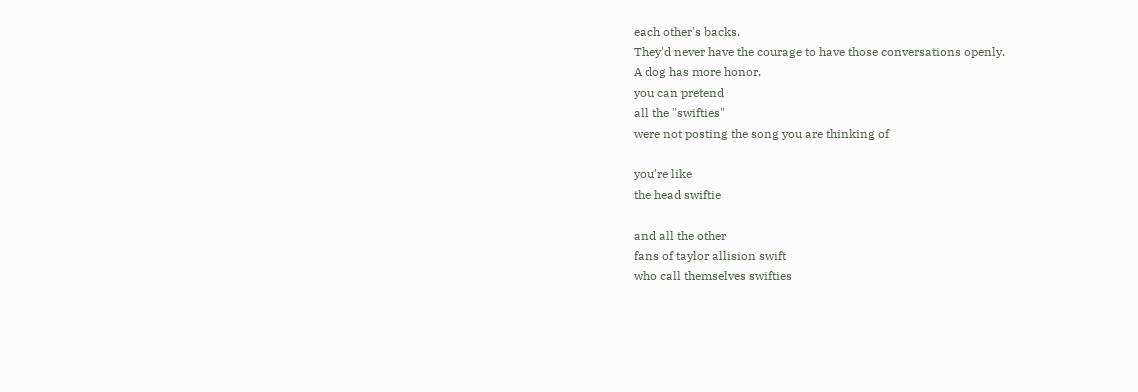each other's backs.
They'd never have the courage to have those conversations openly.
A dog has more honor.
you can pretend
all the "swifties"
were not posting the song you are thinking of

you're like
the head swiftie

and all the other
fans of taylor allision swift
who call themselves swifties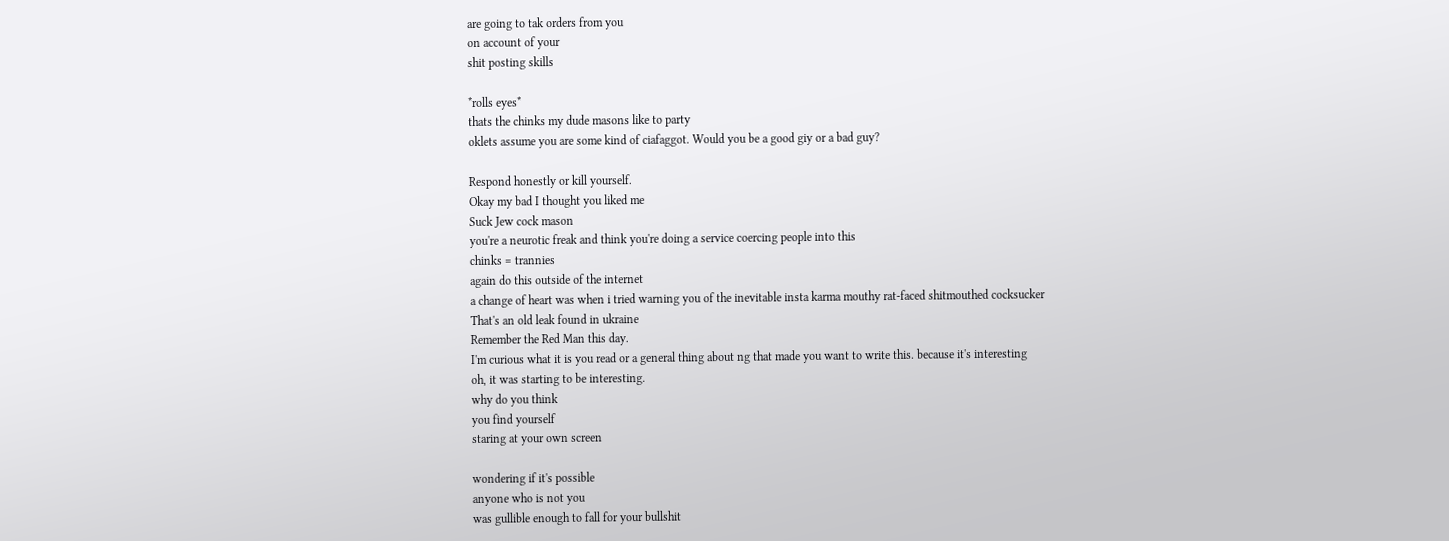are going to tak orders from you
on account of your
shit posting skills

*rolls eyes*
thats the chinks my dude masons like to party
oklets assume you are some kind of ciafaggot. Would you be a good giy or a bad guy?

Respond honestly or kill yourself.
Okay my bad I thought you liked me
Suck Jew cock mason
you're a neurotic freak and think you're doing a service coercing people into this
chinks = trannies
again do this outside of the internet
a change of heart was when i tried warning you of the inevitable insta karma mouthy rat-faced shitmouthed cocksucker
That's an old leak found in ukraine
Remember the Red Man this day.
I'm curious what it is you read or a general thing about ng that made you want to write this. because it's interesting
oh, it was starting to be interesting.
why do you think
you find yourself
staring at your own screen

wondering if it's possible
anyone who is not you
was gullible enough to fall for your bullshit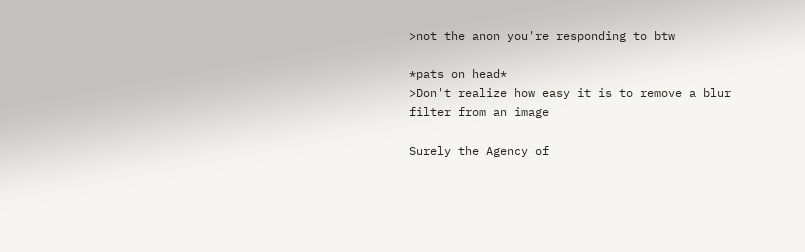>not the anon you're responding to btw

*pats on head*
>Don't realize how easy it is to remove a blur filter from an image

Surely the Agency of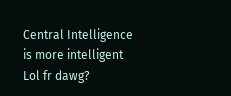Central Intelligence is more intelligent
Lol fr dawg?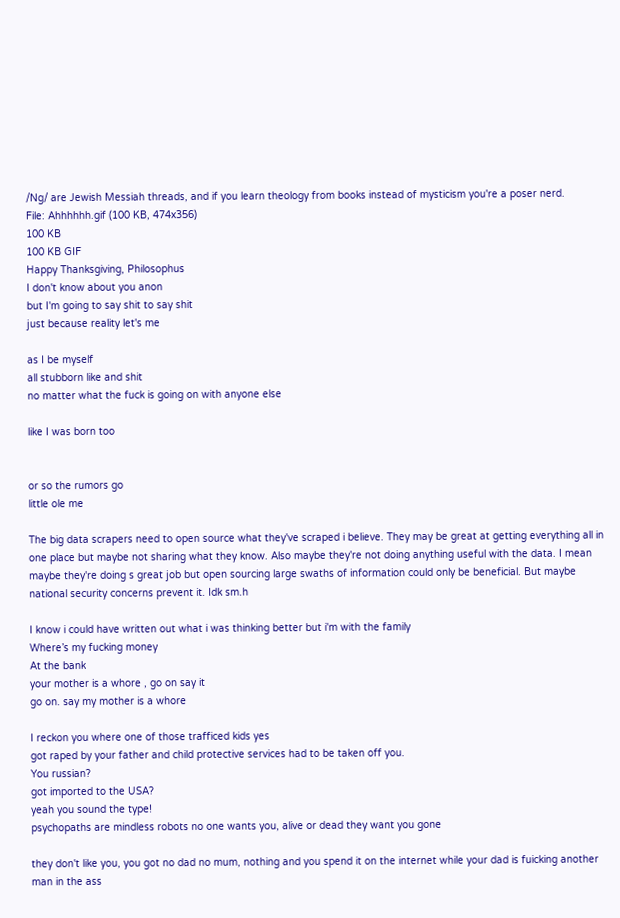/Ng/ are Jewish Messiah threads, and if you learn theology from books instead of mysticism you're a poser nerd.
File: Ahhhhhh.gif (100 KB, 474x356)
100 KB
100 KB GIF
Happy Thanksgiving, Philosophus
I don't know about you anon
but I'm going to say shit to say shit
just because reality let's me

as I be myself
all stubborn like and shit
no matter what the fuck is going on with anyone else

like I was born too


or so the rumors go
little ole me

The big data scrapers need to open source what they've scraped i believe. They may be great at getting everything all in one place but maybe not sharing what they know. Also maybe they're not doing anything useful with the data. I mean maybe they're doing s great job but open sourcing large swaths of information could only be beneficial. But maybe national security concerns prevent it. Idk sm.h

I know i could have written out what i was thinking better but i'm with the family
Where’s my fucking money
At the bank
your mother is a whore , go on say it
go on. say my mother is a whore

I reckon you where one of those trafficed kids yes
got raped by your father and child protective services had to be taken off you.
You russian?
got imported to the USA?
yeah you sound the type!
psychopaths are mindless robots no one wants you, alive or dead they want you gone

they don't like you, you got no dad no mum, nothing and you spend it on the internet while your dad is fuicking another man in the ass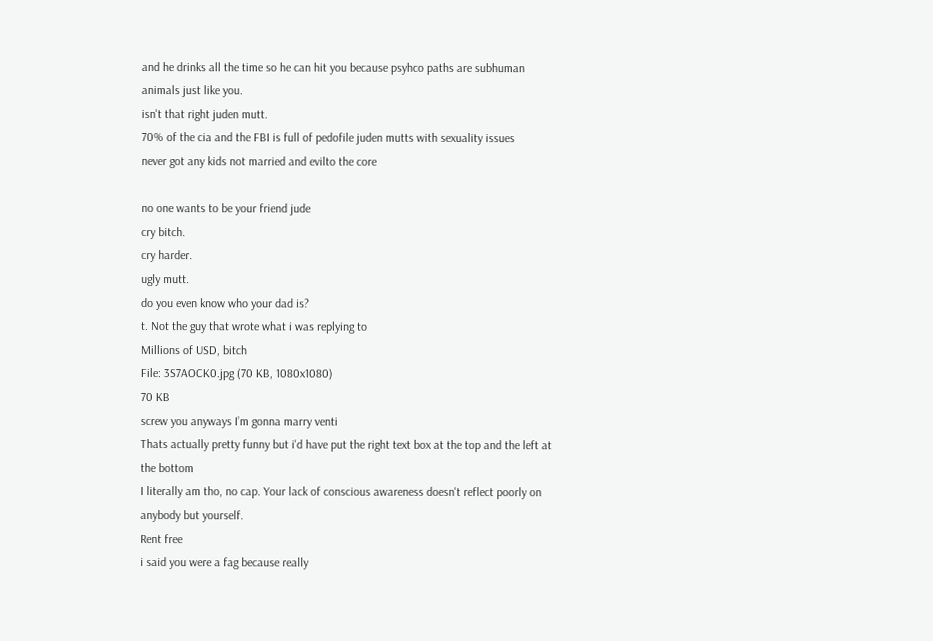and he drinks all the time so he can hit you because psyhco paths are subhuman animals just like you.
isn't that right juden mutt.
70% of the cia and the FBI is full of pedofile juden mutts with sexuality issues
never got any kids not married and evilto the core

no one wants to be your friend jude
cry bitch.
cry harder.
ugly mutt.
do you even know who your dad is?
t. Not the guy that wrote what i was replying to
Millions of USD, bitch
File: 3S7AOCK0.jpg (70 KB, 1080x1080)
70 KB
screw you anyways I’m gonna marry venti
Thats actually pretty funny but i'd have put the right text box at the top and the left at the bottom
I literally am tho, no cap. Your lack of conscious awareness doesn't reflect poorly on anybody but yourself.
Rent free
i said you were a fag because really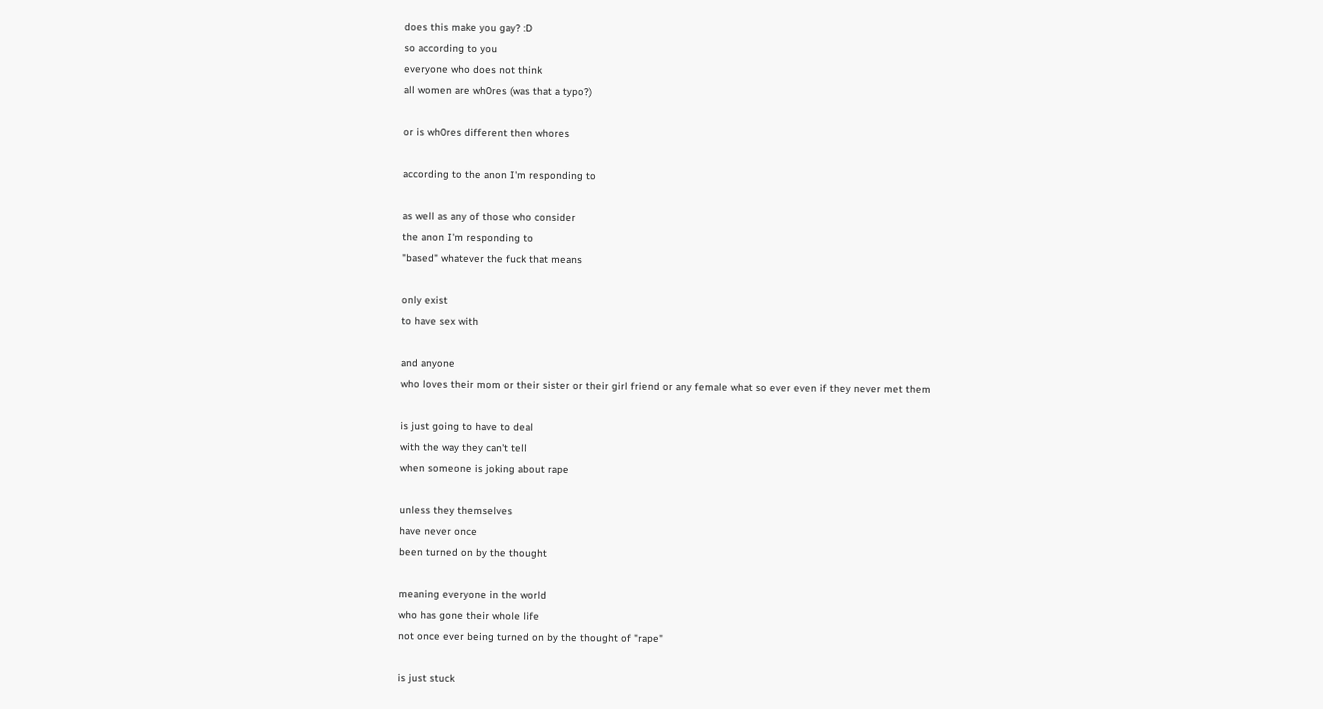does this make you gay? :D
so according to you
everyone who does not think
all women are wh0res (was that a typo?)

or is wh0res different then whores

according to the anon I'm responding to

as well as any of those who consider
the anon I'm responding to
"based" whatever the fuck that means

only exist
to have sex with

and anyone
who loves their mom or their sister or their girl friend or any female what so ever even if they never met them

is just going to have to deal
with the way they can't tell
when someone is joking about rape

unless they themselves
have never once
been turned on by the thought

meaning everyone in the world
who has gone their whole life
not once ever being turned on by the thought of "rape"

is just stuck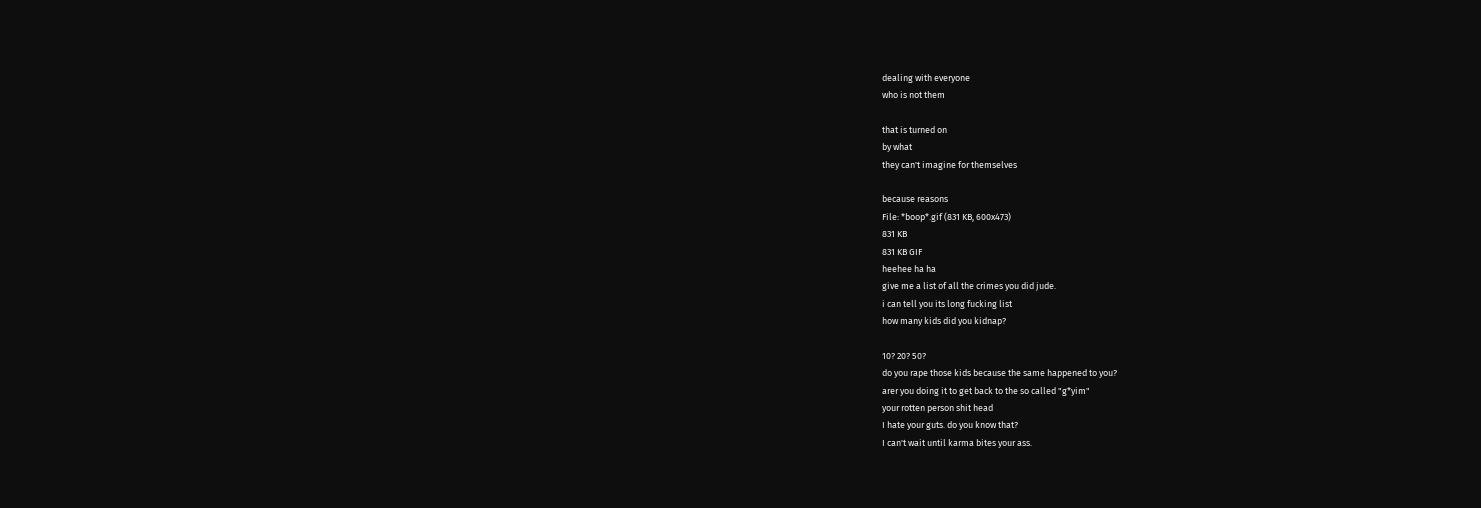dealing with everyone
who is not them

that is turned on
by what
they can't imagine for themselves

because reasons
File: *boop*.gif (831 KB, 600x473)
831 KB
831 KB GIF
heehee ha ha
give me a list of all the crimes you did jude.
i can tell you its long fucking list
how many kids did you kidnap?

10? 20? 50?
do you rape those kids because the same happened to you?
arer you doing it to get back to the so called "g*yim"
your rotten person shit head
I hate your guts. do you know that?
I can't wait until karma bites your ass.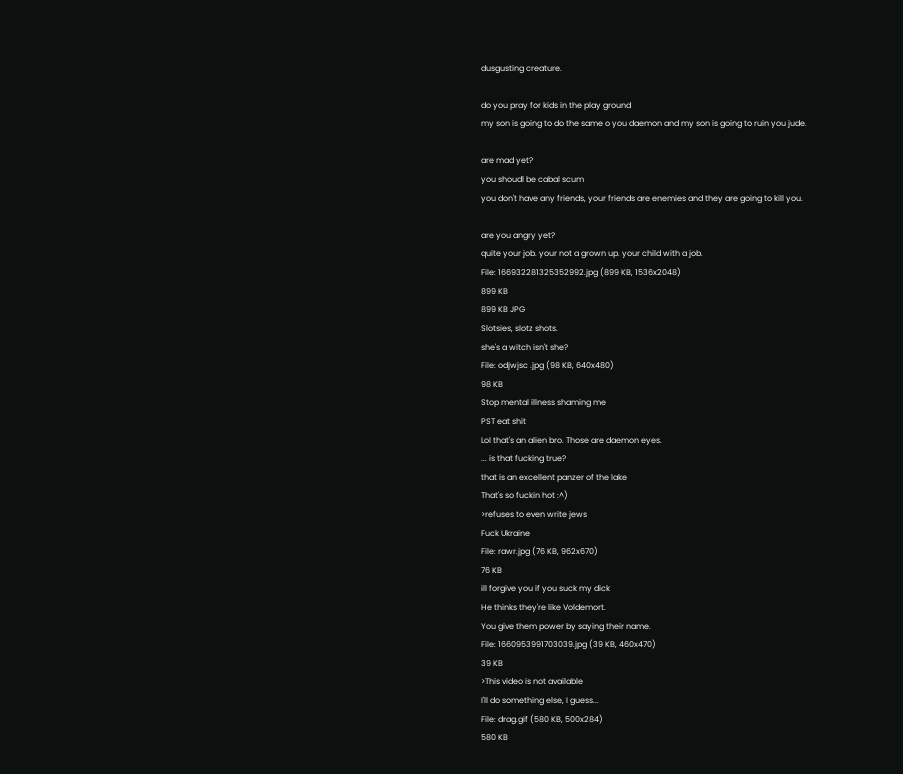dusgusting creature.

do you pray for kids in the play ground
my son is going to do the same o you daemon and my son is going to ruin you jude.

are mad yet?
you shoudl be cabal scum
you don't have any friends, your friends are enemies and they are going to kill you.

are you angry yet?
quite your job. your not a grown up. your child with a job.
File: 166932281325352992.jpg (899 KB, 1536x2048)
899 KB
899 KB JPG
Slotsies, slotz shots.
she's a witch isn't she?
File: odjwjsc .jpg (98 KB, 640x480)
98 KB
Stop mental illness shaming me
PST eat shit
Lol that's an alien bro. Those are daemon eyes.
... is that fucking true?
that is an excellent panzer of the lake
That's so fuckin hot :^)
>refuses to even write jews
Fuck Ukraine
File: rawr.jpg (76 KB, 962x670)
76 KB
ill forgive you if you suck my dick
He thinks they're like Voldemort.
You give them power by saying their name.
File: 1660953991703039.jpg (39 KB, 460x470)
39 KB
>This video is not available
I'll do something else, I guess...
File: drag.gif (580 KB, 500x284)
580 KB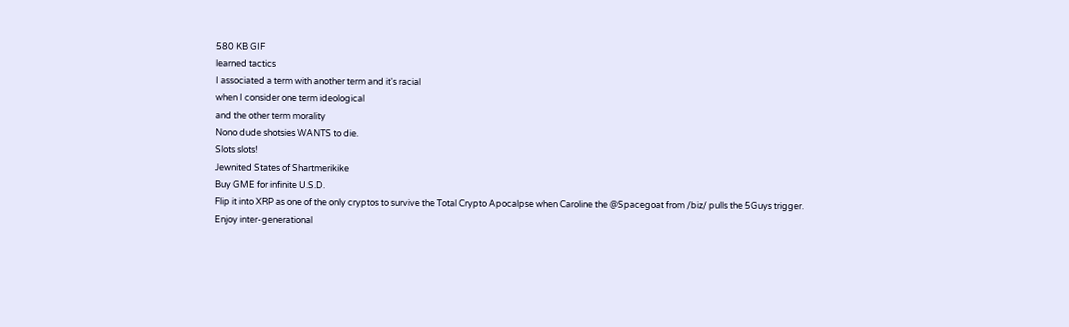580 KB GIF
learned tactics
I associated a term with another term and it's racial
when I consider one term ideological
and the other term morality
Nono dude shotsies WANTS to die.
Slots slots!
Jewnited States of Shartmerikike
Buy GME for infinite U.S.D.
Flip it into XRP as one of the only cryptos to survive the Total Crypto Apocalpse when Caroline the @Spacegoat from /biz/ pulls the 5Guys trigger.
Enjoy inter-generational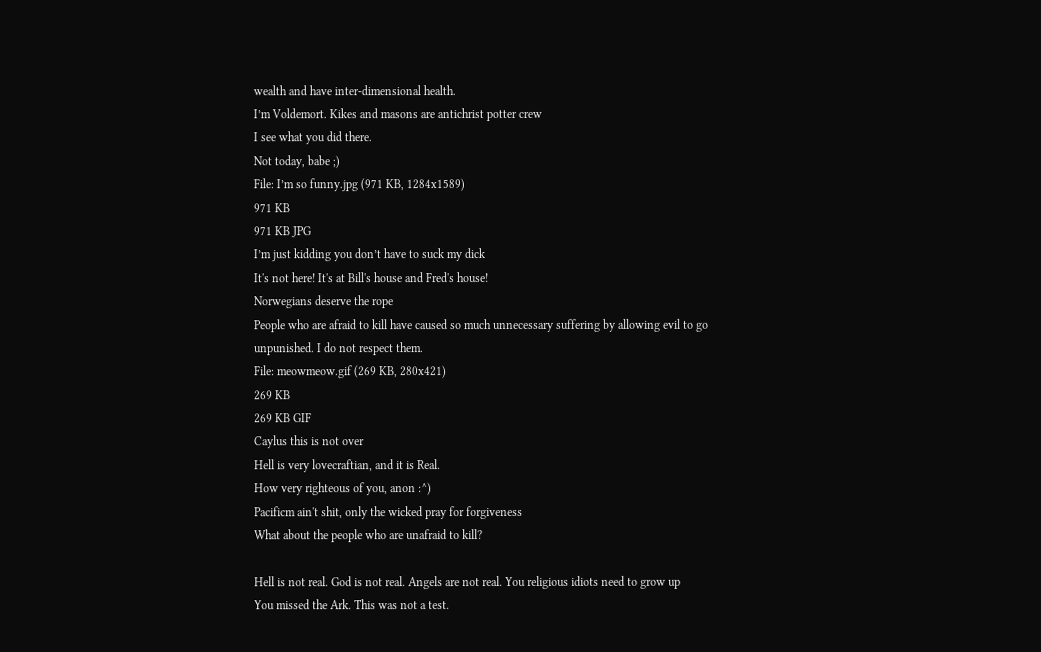wealth and have inter-dimensional health.
I’m Voldemort. Kikes and masons are antichrist potter crew
I see what you did there.
Not today, babe ;)
File: I’m so funny.jpg (971 KB, 1284x1589)
971 KB
971 KB JPG
I’m just kidding you don’t have to suck my dick
It's not here! It's at Bill's house and Fred's house!
Norwegians deserve the rope
People who are afraid to kill have caused so much unnecessary suffering by allowing evil to go unpunished. I do not respect them.
File: meowmeow.gif (269 KB, 280x421)
269 KB
269 KB GIF
Caylus this is not over
Hell is very lovecraftian, and it is Real.
How very righteous of you, anon :^)
Pacificm ain't shit, only the wicked pray for forgiveness
What about the people who are unafraid to kill?

Hell is not real. God is not real. Angels are not real. You religious idiots need to grow up
You missed the Ark. This was not a test.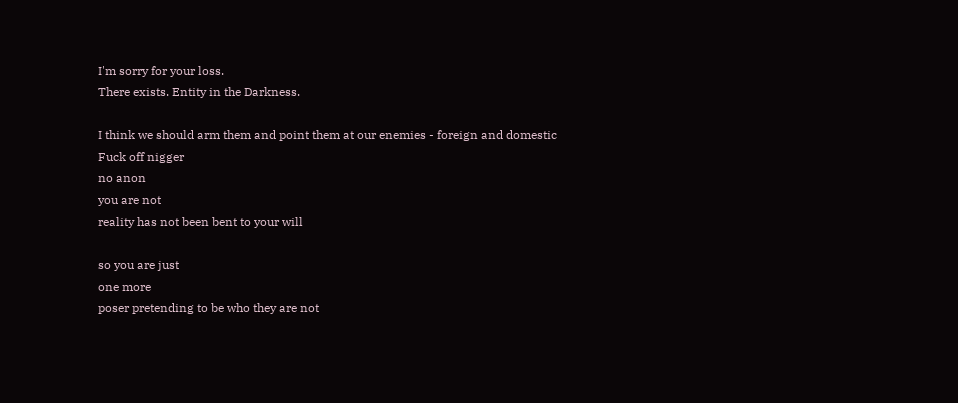I'm sorry for your loss.
There exists. Entity in the Darkness.

I think we should arm them and point them at our enemies - foreign and domestic
Fuck off nigger
no anon
you are not
reality has not been bent to your will

so you are just
one more
poser pretending to be who they are not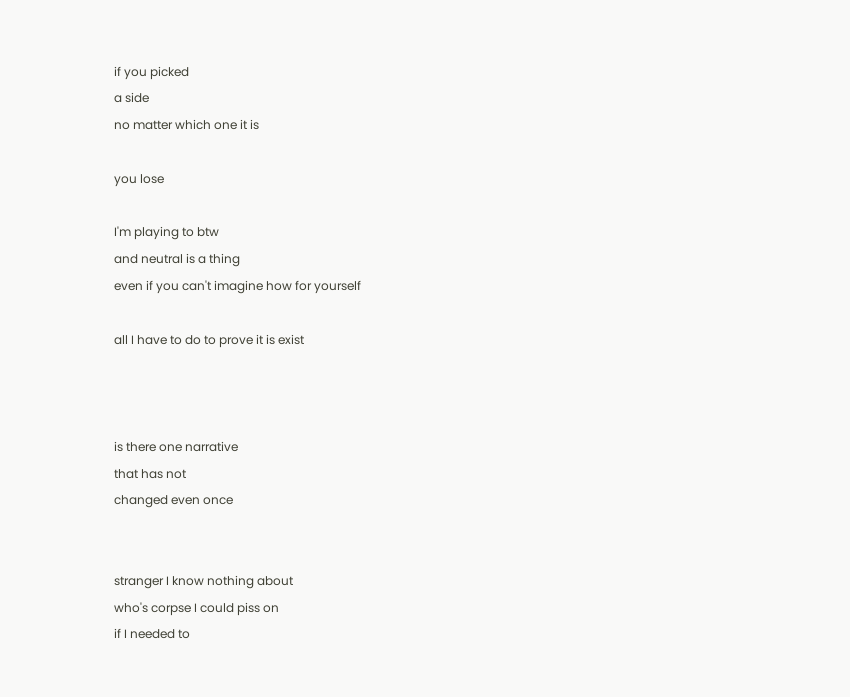if you picked
a side
no matter which one it is

you lose

I'm playing to btw
and neutral is a thing
even if you can't imagine how for yourself

all I have to do to prove it is exist



is there one narrative
that has not
changed even once


stranger I know nothing about
who's corpse I could piss on
if I needed to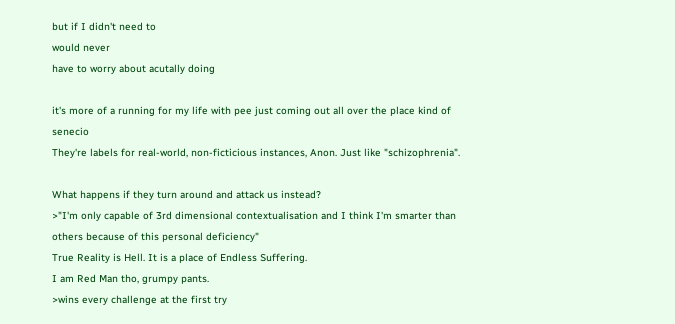but if I didn't need to
would never
have to worry about acutally doing

it's more of a running for my life with pee just coming out all over the place kind of senecio
They're labels for real-world, non-ficticious instances, Anon. Just like "schizophrenia".

What happens if they turn around and attack us instead?
>"I'm only capable of 3rd dimensional contextualisation and I think I'm smarter than others because of this personal deficiency"
True Reality is Hell. It is a place of Endless Suffering.
I am Red Man tho, grumpy pants.
>wins every challenge at the first try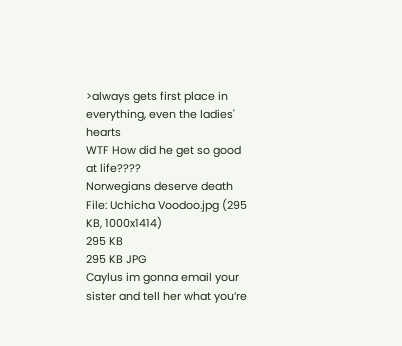>always gets first place in everything, even the ladies' hearts
WTF How did he get so good at life????
Norwegians deserve death
File: Uchicha Voodoo.jpg (295 KB, 1000x1414)
295 KB
295 KB JPG
Caylus im gonna email your sister and tell her what you’re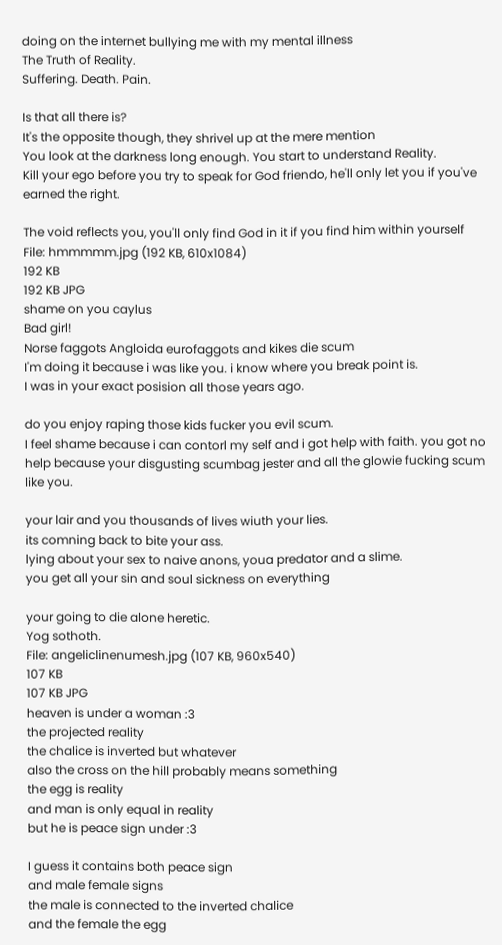doing on the internet bullying me with my mental illness
The Truth of Reality.
Suffering. Death. Pain.

Is that all there is?
It's the opposite though, they shrivel up at the mere mention
You look at the darkness long enough. You start to understand Reality.
Kill your ego before you try to speak for God friendo, he'll only let you if you've earned the right.

The void reflects you, you'll only find God in it if you find him within yourself
File: hmmmmm.jpg (192 KB, 610x1084)
192 KB
192 KB JPG
shame on you caylus
Bad girl!
Norse faggots Angloida eurofaggots and kikes die scum
I'm doing it because i was like you. i know where you break point is.
I was in your exact posision all those years ago.

do you enjoy raping those kids fucker you evil scum.
I feel shame because i can contorl my self and i got help with faith. you got no help because your disgusting scumbag jester and all the glowie fucking scum like you.

your lair and you thousands of lives wiuth your lies.
its comning back to bite your ass.
lying about your sex to naive anons, youa predator and a slime.
you get all your sin and soul sickness on everything

your going to die alone heretic.
Yog sothoth.
File: angeliclinenumesh.jpg (107 KB, 960x540)
107 KB
107 KB JPG
heaven is under a woman :3
the projected reality
the chalice is inverted but whatever
also the cross on the hill probably means something
the egg is reality
and man is only equal in reality
but he is peace sign under :3

I guess it contains both peace sign
and male female signs
the male is connected to the inverted chalice
and the female the egg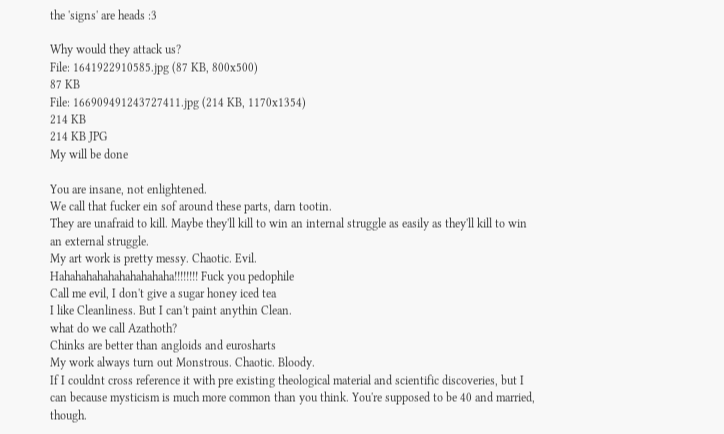the 'signs' are heads :3

Why would they attack us?
File: 1641922910585.jpg (87 KB, 800x500)
87 KB
File: 166909491243727411.jpg (214 KB, 1170x1354)
214 KB
214 KB JPG
My will be done

You are insane, not enlightened.
We call that fucker ein sof around these parts, darn tootin.
They are unafraid to kill. Maybe they'll kill to win an internal struggle as easily as they'll kill to win an external struggle.
My art work is pretty messy. Chaotic. Evil.
Hahahahahahahahahahaha!!!!!!!! Fuck you pedophile
Call me evil, I don't give a sugar honey iced tea
I like Cleanliness. But I can't paint anythin Clean.
what do we call Azathoth?
Chinks are better than angloids and eurosharts
My work always turn out Monstrous. Chaotic. Bloody.
If I couldnt cross reference it with pre existing theological material and scientific discoveries, but I can because mysticism is much more common than you think. You're supposed to be 40 and married, though.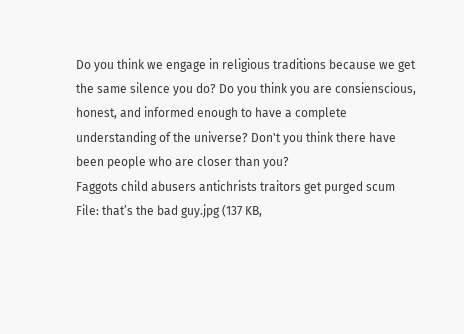Do you think we engage in religious traditions because we get the same silence you do? Do you think you are consienscious, honest, and informed enough to have a complete understanding of the universe? Don't you think there have been people who are closer than you?
Faggots child abusers antichrists traitors get purged scum
File: that’s the bad guy.jpg (137 KB,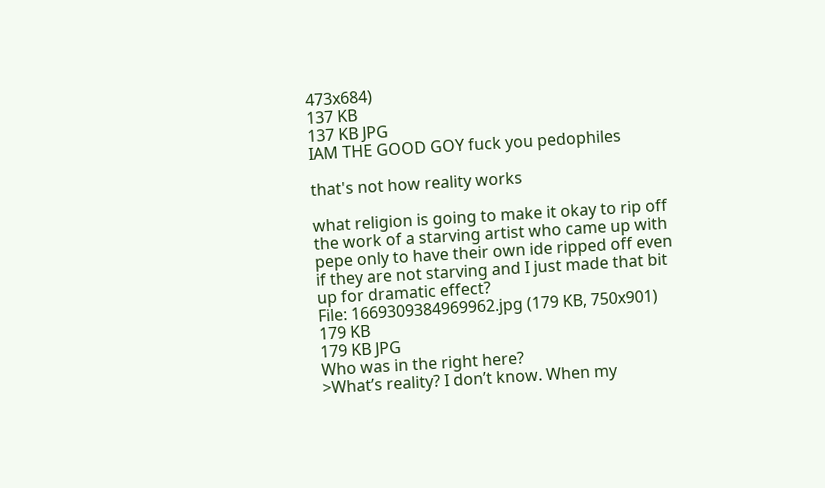473x684)
137 KB
137 KB JPG
IAM THE GOOD GOY fuck you pedophiles

that's not how reality works

what religion is going to make it okay to rip off the work of a starving artist who came up with pepe only to have their own ide ripped off even if they are not starving and I just made that bit up for dramatic effect?
File: 1669309384969962.jpg (179 KB, 750x901)
179 KB
179 KB JPG
Who was in the right here?
>What’s reality? I don’t know. When my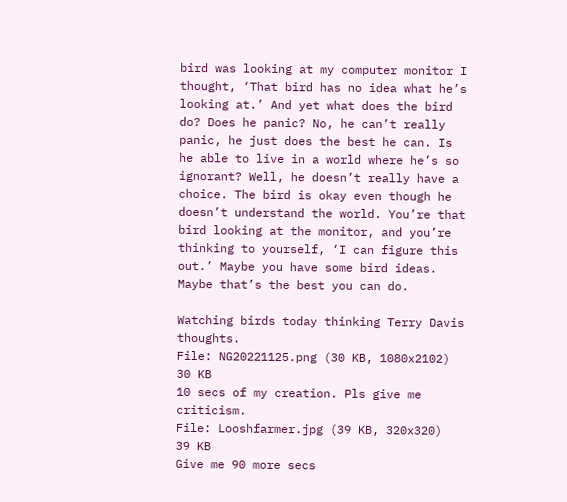bird was looking at my computer monitor I thought, ‘That bird has no idea what he’s looking at.’ And yet what does the bird do? Does he panic? No, he can’t really panic, he just does the best he can. Is he able to live in a world where he’s so ignorant? Well, he doesn’t really have a choice. The bird is okay even though he doesn’t understand the world. You’re that bird looking at the monitor, and you’re thinking to yourself, ‘I can figure this out.’ Maybe you have some bird ideas. Maybe that’s the best you can do.

Watching birds today thinking Terry Davis thoughts.
File: NG20221125.png (30 KB, 1080x2102)
30 KB
10 secs of my creation. Pls give me criticism.
File: Looshfarmer.jpg (39 KB, 320x320)
39 KB
Give me 90 more secs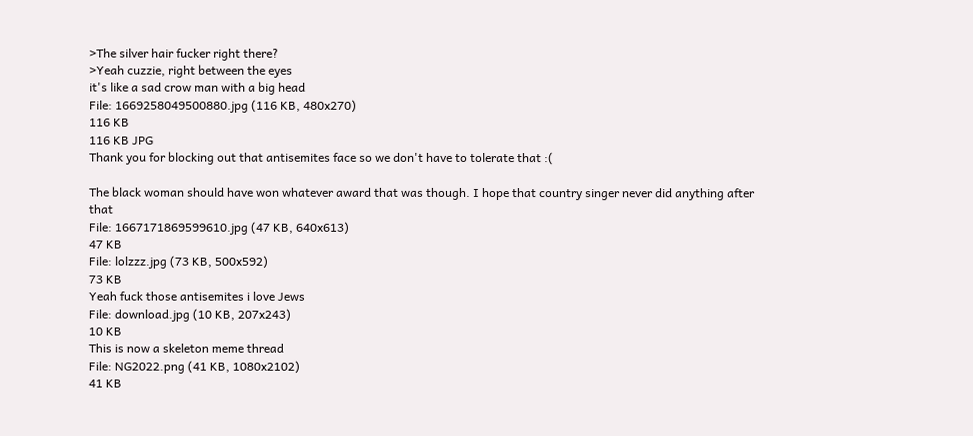>The silver hair fucker right there?
>Yeah cuzzie, right between the eyes
it's like a sad crow man with a big head
File: 1669258049500880.jpg (116 KB, 480x270)
116 KB
116 KB JPG
Thank you for blocking out that antisemites face so we don't have to tolerate that :(

The black woman should have won whatever award that was though. I hope that country singer never did anything after that
File: 1667171869599610.jpg (47 KB, 640x613)
47 KB
File: lolzzz.jpg (73 KB, 500x592)
73 KB
Yeah fuck those antisemites i love Jews
File: download.jpg (10 KB, 207x243)
10 KB
This is now a skeleton meme thread
File: NG2022.png (41 KB, 1080x2102)
41 KB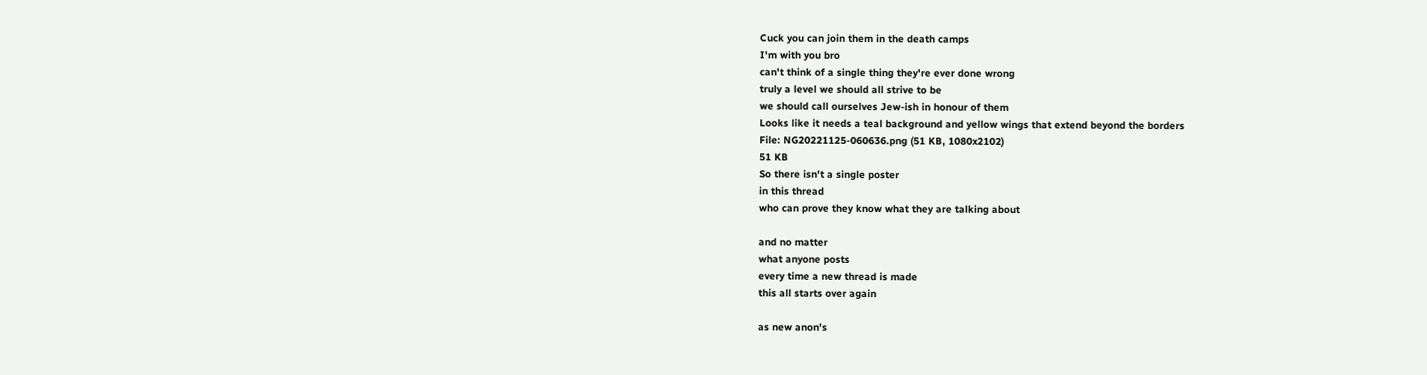Cuck you can join them in the death camps
I'm with you bro
can't think of a single thing they're ever done wrong
truly a level we should all strive to be
we should call ourselves Jew-ish in honour of them
Looks like it needs a teal background and yellow wings that extend beyond the borders
File: NG20221125-060636.png (51 KB, 1080x2102)
51 KB
So there isn't a single poster
in this thread
who can prove they know what they are talking about

and no matter
what anyone posts
every time a new thread is made
this all starts over again

as new anon's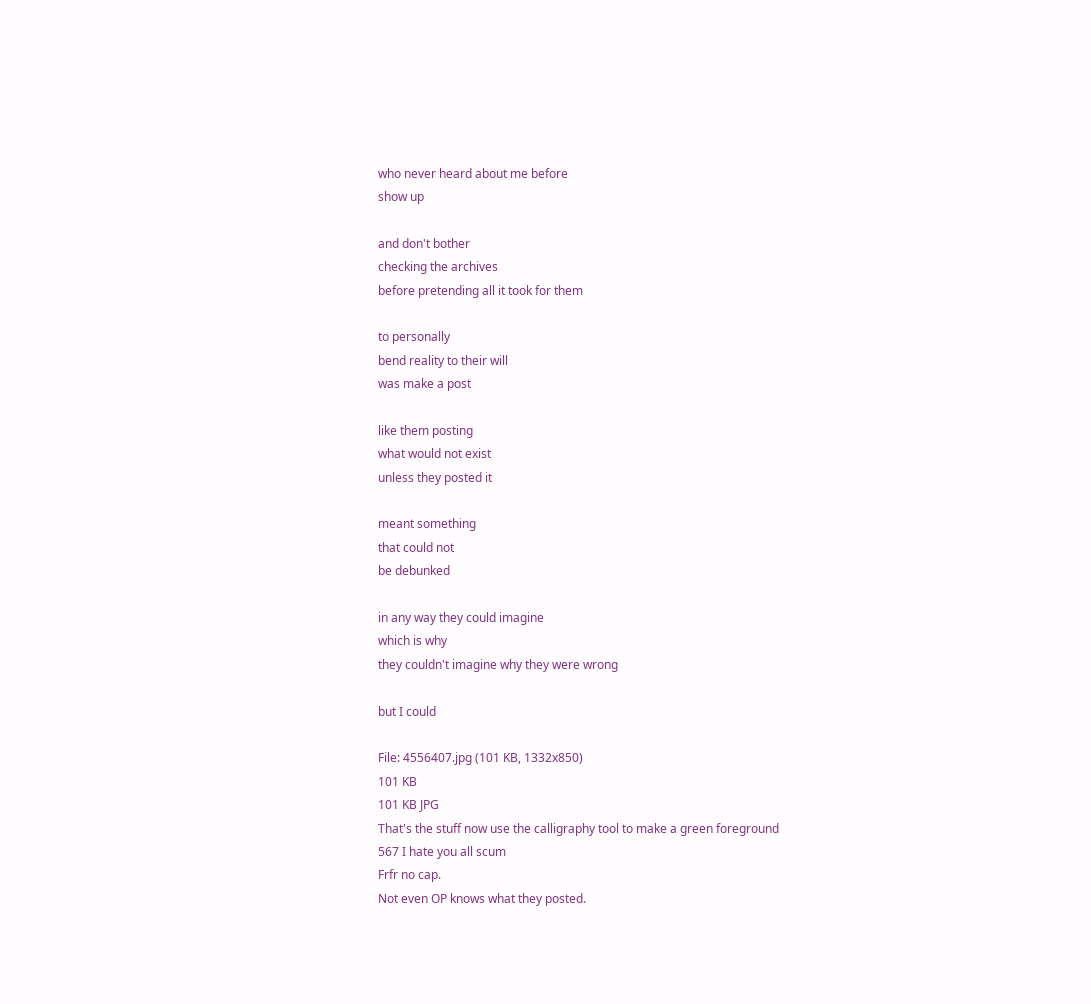who never heard about me before
show up

and don't bother
checking the archives
before pretending all it took for them

to personally
bend reality to their will
was make a post

like them posting
what would not exist
unless they posted it

meant something
that could not
be debunked

in any way they could imagine
which is why
they couldn't imagine why they were wrong

but I could

File: 4556407.jpg (101 KB, 1332x850)
101 KB
101 KB JPG
That's the stuff now use the calligraphy tool to make a green foreground
567 I hate you all scum
Frfr no cap.
Not even OP knows what they posted.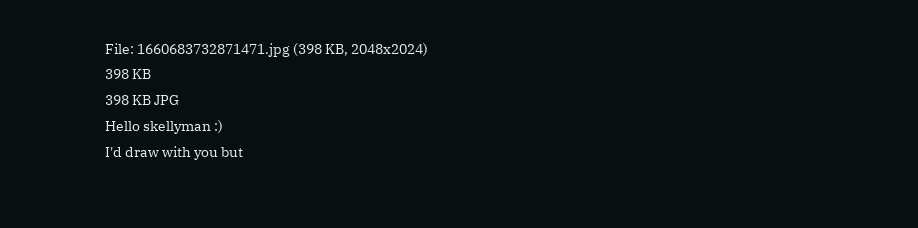File: 1660683732871471.jpg (398 KB, 2048x2024)
398 KB
398 KB JPG
Hello skellyman :)
I'd draw with you but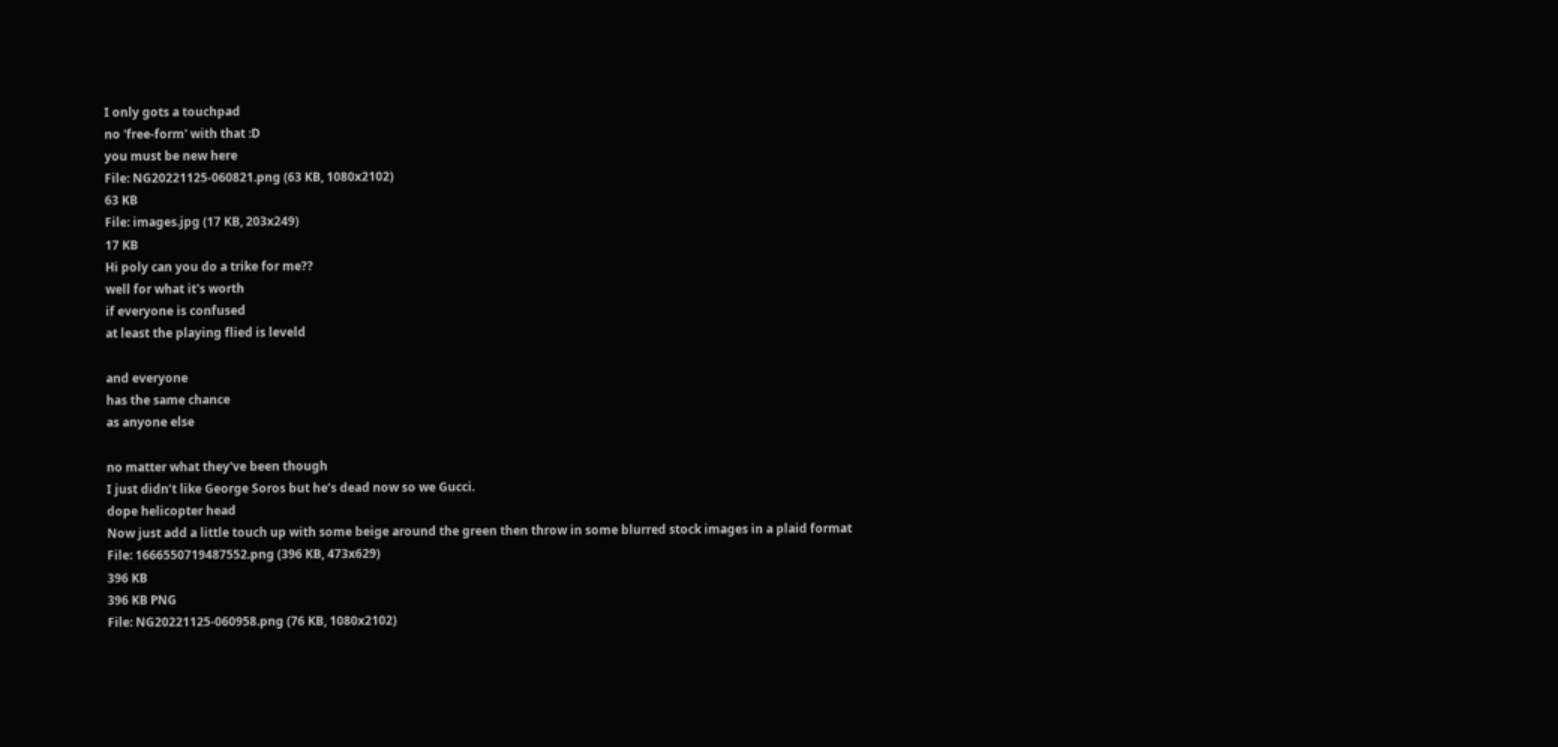I only gots a touchpad
no 'free-form' with that :D
you must be new here
File: NG20221125-060821.png (63 KB, 1080x2102)
63 KB
File: images.jpg (17 KB, 203x249)
17 KB
Hi poly can you do a trike for me??
well for what it's worth
if everyone is confused
at least the playing flied is leveld

and everyone
has the same chance
as anyone else

no matter what they've been though
I just didn’t like George Soros but he’s dead now so we Gucci.
dope helicopter head
Now just add a little touch up with some beige around the green then throw in some blurred stock images in a plaid format
File: 1666550719487552.png (396 KB, 473x629)
396 KB
396 KB PNG
File: NG20221125-060958.png (76 KB, 1080x2102)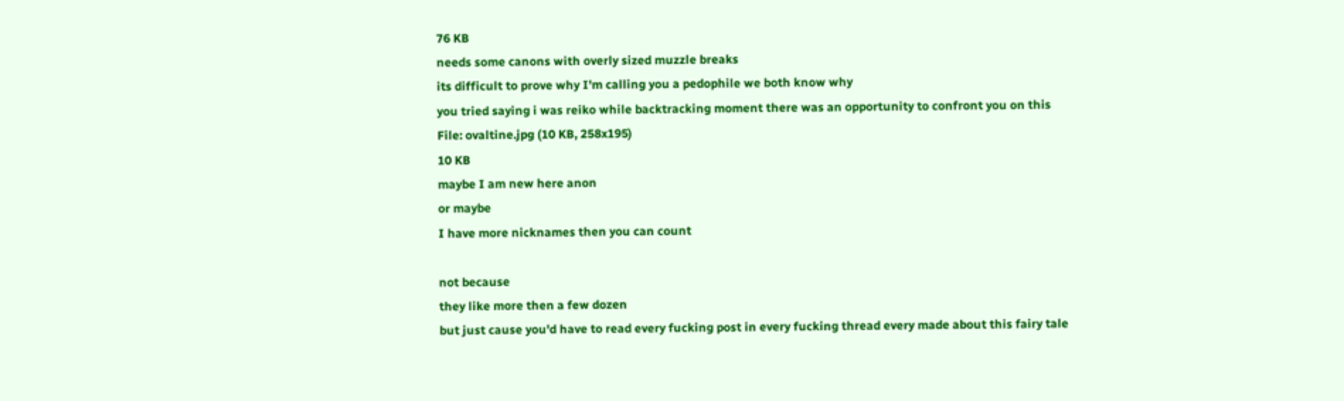76 KB
needs some canons with overly sized muzzle breaks
its difficult to prove why I'm calling you a pedophile we both know why
you tried saying i was reiko while backtracking moment there was an opportunity to confront you on this
File: ovaltine.jpg (10 KB, 258x195)
10 KB
maybe I am new here anon
or maybe
I have more nicknames then you can count

not because
they like more then a few dozen
but just cause you'd have to read every fucking post in every fucking thread every made about this fairy tale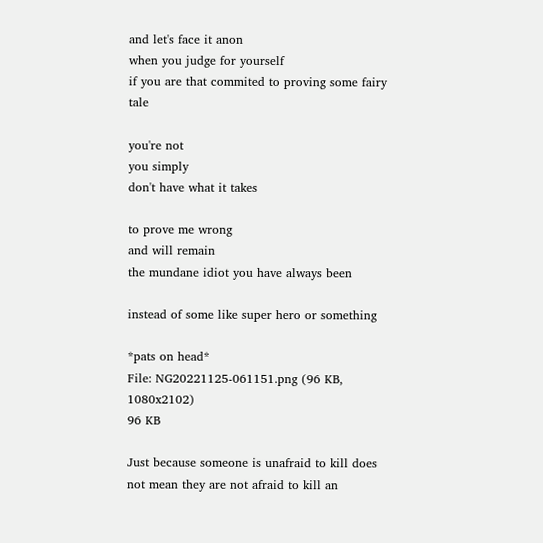and let's face it anon
when you judge for yourself
if you are that commited to proving some fairy tale

you're not
you simply
don't have what it takes

to prove me wrong
and will remain
the mundane idiot you have always been

instead of some like super hero or something

*pats on head*
File: NG20221125-061151.png (96 KB, 1080x2102)
96 KB

Just because someone is unafraid to kill does not mean they are not afraid to kill an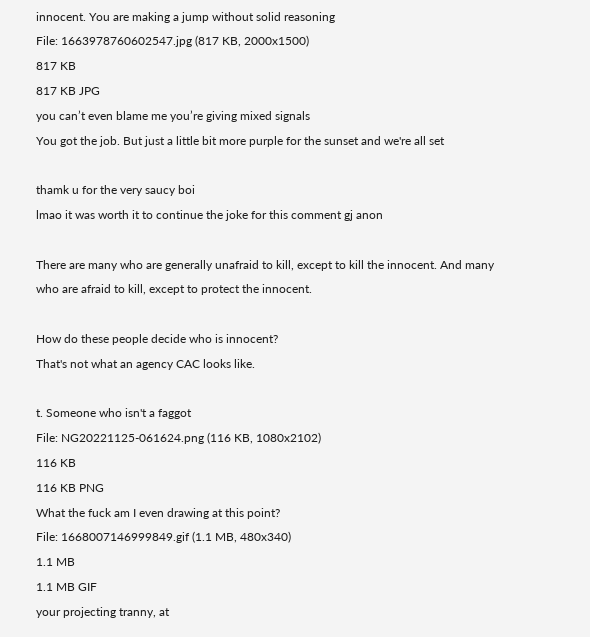innocent. You are making a jump without solid reasoning
File: 1663978760602547.jpg (817 KB, 2000x1500)
817 KB
817 KB JPG
you can’t even blame me you’re giving mixed signals
You got the job. But just a little bit more purple for the sunset and we're all set

thamk u for the very saucy boi
lmao it was worth it to continue the joke for this comment gj anon

There are many who are generally unafraid to kill, except to kill the innocent. And many who are afraid to kill, except to protect the innocent.

How do these people decide who is innocent?
That's not what an agency CAC looks like.

t. Someone who isn't a faggot
File: NG20221125-061624.png (116 KB, 1080x2102)
116 KB
116 KB PNG
What the fuck am I even drawing at this point?
File: 1668007146999849.gif (1.1 MB, 480x340)
1.1 MB
1.1 MB GIF
your projecting tranny, at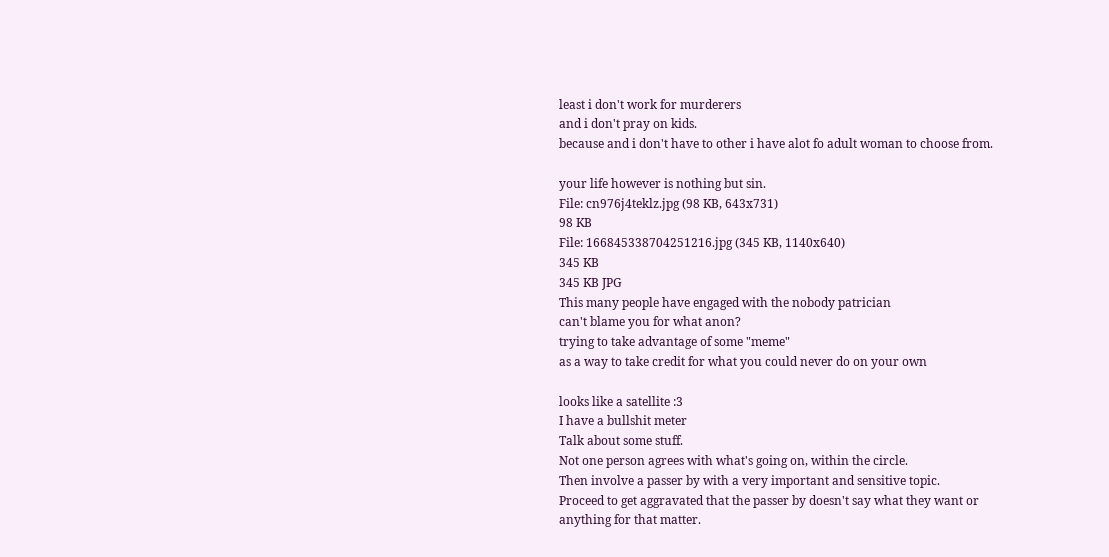least i don't work for murderers
and i don't pray on kids.
because and i don't have to other i have alot fo adult woman to choose from.

your life however is nothing but sin.
File: cn976j4teklz.jpg (98 KB, 643x731)
98 KB
File: 166845338704251216.jpg (345 KB, 1140x640)
345 KB
345 KB JPG
This many people have engaged with the nobody patrician
can't blame you for what anon?
trying to take advantage of some "meme"
as a way to take credit for what you could never do on your own

looks like a satellite :3
I have a bullshit meter
Talk about some stuff.
Not one person agrees with what's going on, within the circle.
Then involve a passer by with a very important and sensitive topic.
Proceed to get aggravated that the passer by doesn't say what they want or anything for that matter.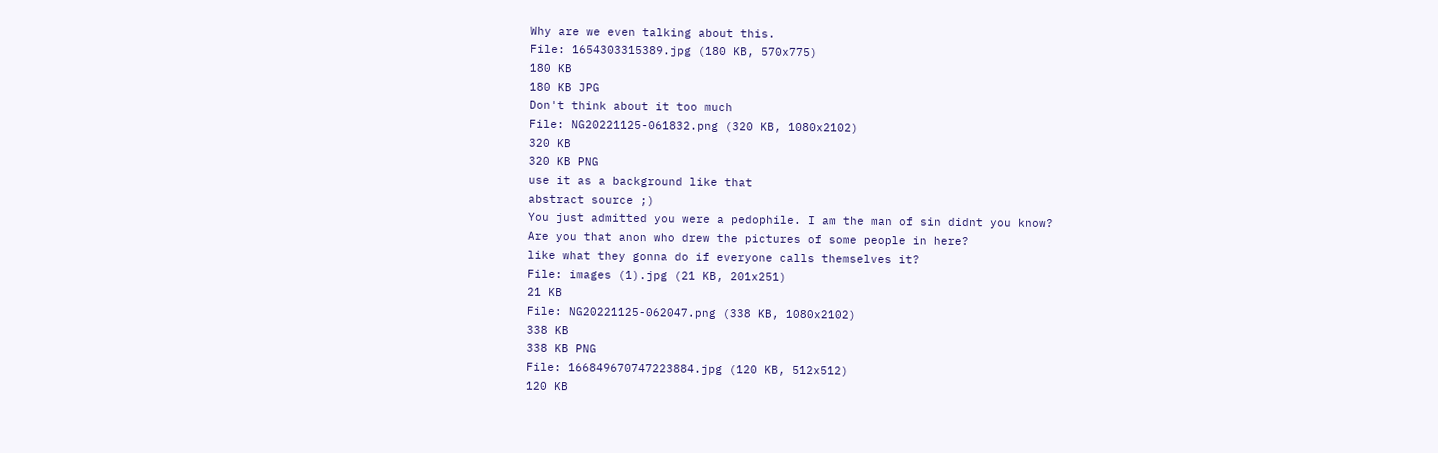Why are we even talking about this.
File: 1654303315389.jpg (180 KB, 570x775)
180 KB
180 KB JPG
Don't think about it too much
File: NG20221125-061832.png (320 KB, 1080x2102)
320 KB
320 KB PNG
use it as a background like that
abstract source ;)
You just admitted you were a pedophile. I am the man of sin didnt you know?
Are you that anon who drew the pictures of some people in here?
like what they gonna do if everyone calls themselves it?
File: images (1).jpg (21 KB, 201x251)
21 KB
File: NG20221125-062047.png (338 KB, 1080x2102)
338 KB
338 KB PNG
File: 166849670747223884.jpg (120 KB, 512x512)
120 KB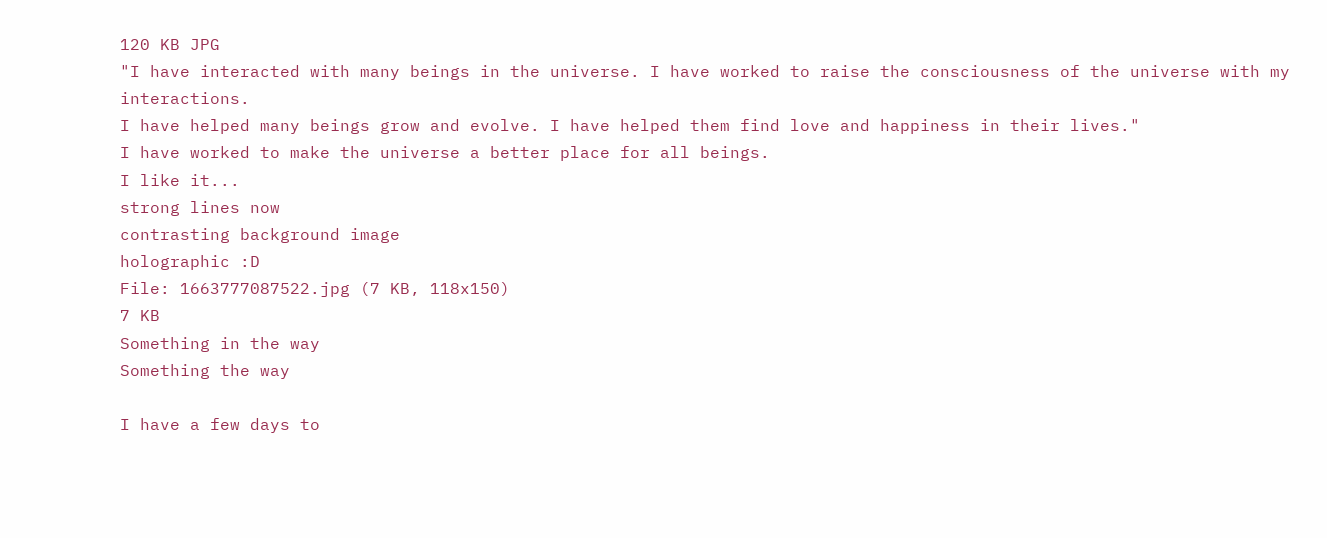120 KB JPG
"I have interacted with many beings in the universe. I have worked to raise the consciousness of the universe with my interactions.
I have helped many beings grow and evolve. I have helped them find love and happiness in their lives."
I have worked to make the universe a better place for all beings.
I like it...
strong lines now
contrasting background image
holographic :D
File: 1663777087522.jpg (7 KB, 118x150)
7 KB
Something in the way
Something the way

I have a few days to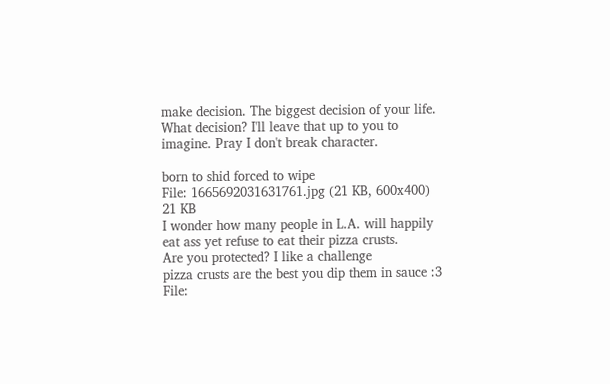make decision. The biggest decision of your life. What decision? I'll leave that up to you to imagine. Pray I don't break character.

born to shid forced to wipe
File: 1665692031631761.jpg (21 KB, 600x400)
21 KB
I wonder how many people in L.A. will happily eat ass yet refuse to eat their pizza crusts.
Are you protected? I like a challenge
pizza crusts are the best you dip them in sauce :3
File: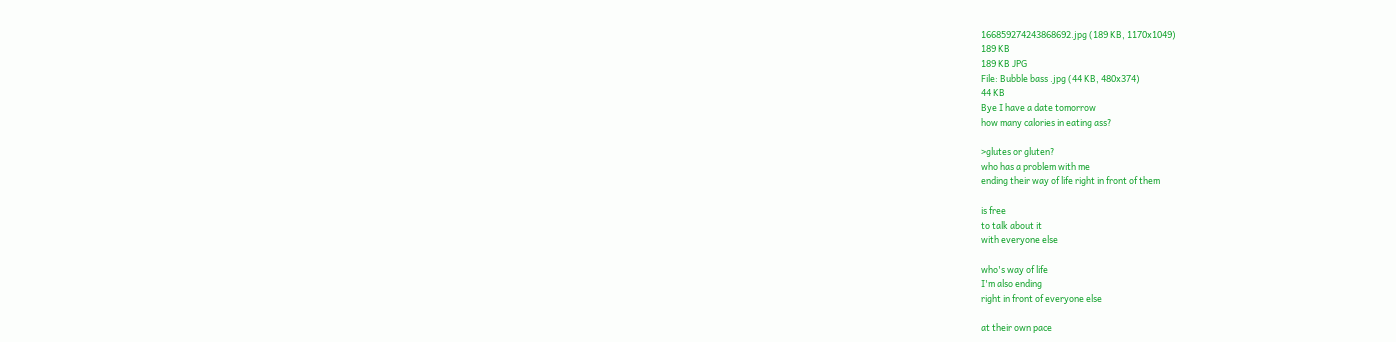166859274243868692.jpg (189 KB, 1170x1049)
189 KB
189 KB JPG
File: Bubble bass .jpg (44 KB, 480x374)
44 KB
Bye I have a date tomorrow
how many calories in eating ass?

>glutes or gluten?
who has a problem with me
ending their way of life right in front of them

is free
to talk about it
with everyone else

who's way of life
I'm also ending
right in front of everyone else

at their own pace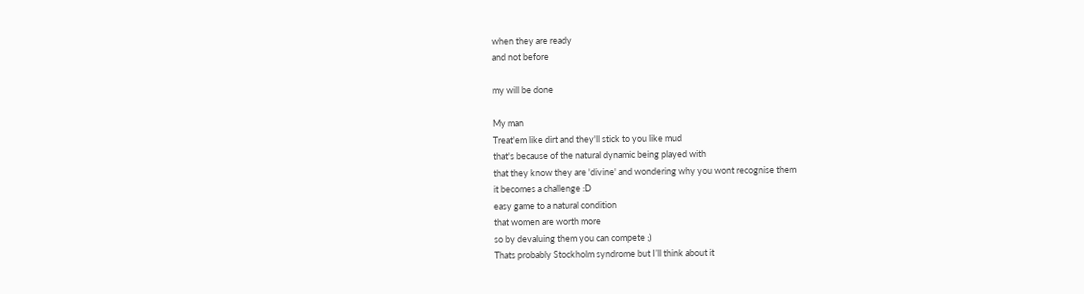when they are ready
and not before

my will be done

My man
Treat'em like dirt and they'll stick to you like mud
that's because of the natural dynamic being played with
that they know they are 'divine' and wondering why you wont recognise them
it becomes a challenge :D
easy game to a natural condition
that women are worth more
so by devaluing them you can compete ;)
Thats probably Stockholm syndrome but I’ll think about it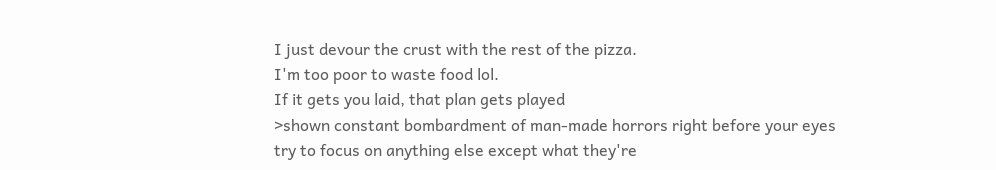I just devour the crust with the rest of the pizza.
I'm too poor to waste food lol.
If it gets you laid, that plan gets played
>shown constant bombardment of man-made horrors right before your eyes
try to focus on anything else except what they're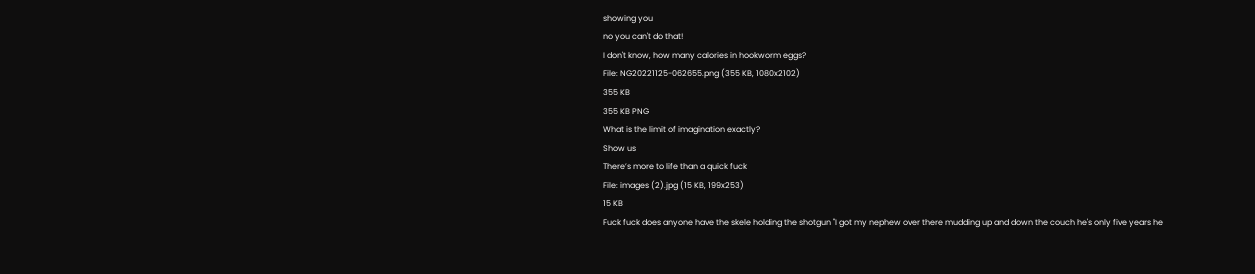showing you
no you can't do that!
I don't know, how many calories in hookworm eggs?
File: NG20221125-062655.png (355 KB, 1080x2102)
355 KB
355 KB PNG
What is the limit of imagination exactly?
Show us
There’s more to life than a quick fuck
File: images (2).jpg (15 KB, 199x253)
15 KB
Fuck fuck does anyone have the skele holding the shotgun "I got my nephew over there mudding up and down the couch he's only five years he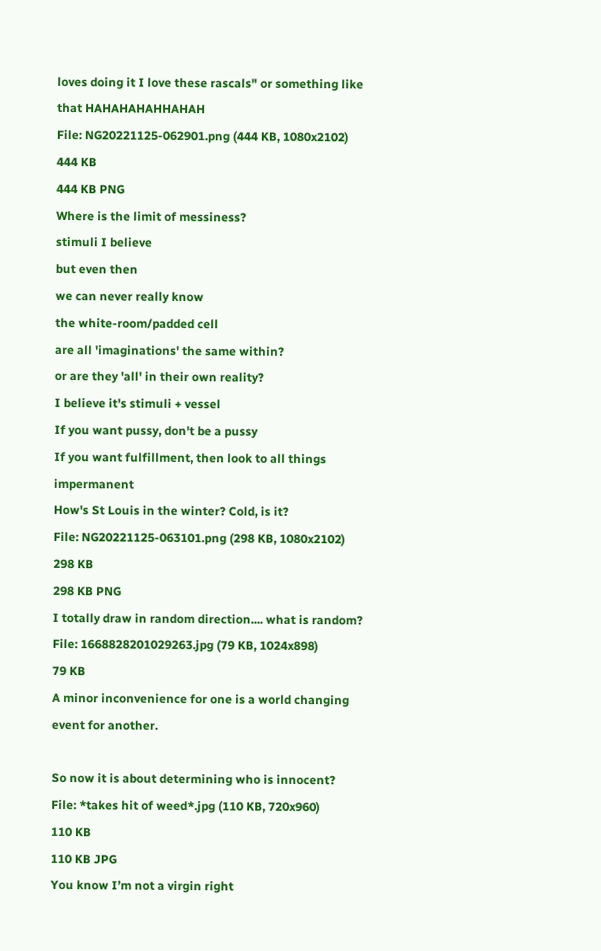loves doing it I love these rascals" or something like that HAHAHAHAHHAHAH
File: NG20221125-062901.png (444 KB, 1080x2102)
444 KB
444 KB PNG
Where is the limit of messiness?
stimuli I believe
but even then
we can never really know
the white-room/padded cell
are all 'imaginations' the same within?
or are they 'all' in their own reality?
I believe it's stimuli + vessel
If you want pussy, don't be a pussy
If you want fulfillment, then look to all things impermanent
How's St Louis in the winter? Cold, is it?
File: NG20221125-063101.png (298 KB, 1080x2102)
298 KB
298 KB PNG
I totally draw in random direction.... what is random?
File: 1668828201029263.jpg (79 KB, 1024x898)
79 KB
A minor inconvenience for one is a world changing event for another.

So now it is about determining who is innocent?
File: *takes hit of weed*.jpg (110 KB, 720x960)
110 KB
110 KB JPG
You know I’m not a virgin right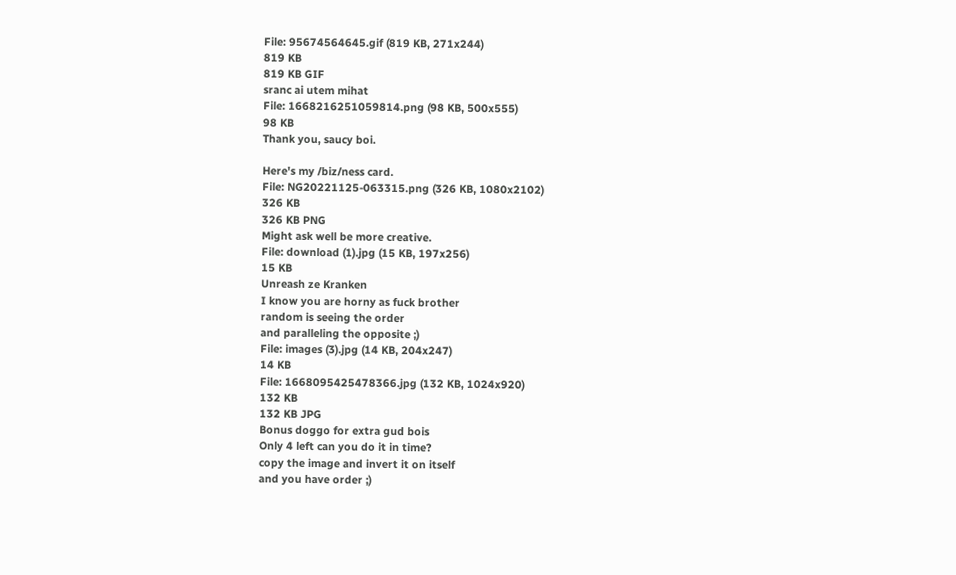File: 95674564645.gif (819 KB, 271x244)
819 KB
819 KB GIF
sranc ai utem mihat
File: 1668216251059814.png (98 KB, 500x555)
98 KB
Thank you, saucy boi.

Here's my /biz/ness card.
File: NG20221125-063315.png (326 KB, 1080x2102)
326 KB
326 KB PNG
Might ask well be more creative.
File: download (1).jpg (15 KB, 197x256)
15 KB
Unreash ze Kranken
I know you are horny as fuck brother
random is seeing the order
and paralleling the opposite ;)
File: images (3).jpg (14 KB, 204x247)
14 KB
File: 1668095425478366.jpg (132 KB, 1024x920)
132 KB
132 KB JPG
Bonus doggo for extra gud bois
Only 4 left can you do it in time?
copy the image and invert it on itself
and you have order ;)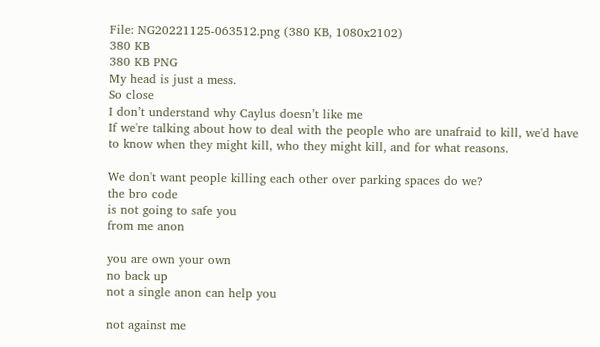File: NG20221125-063512.png (380 KB, 1080x2102)
380 KB
380 KB PNG
My head is just a mess.
So close
I don’t understand why Caylus doesn’t like me
If we're talking about how to deal with the people who are unafraid to kill, we'd have to know when they might kill, who they might kill, and for what reasons.

We don't want people killing each other over parking spaces do we?
the bro code
is not going to safe you
from me anon

you are own your own
no back up
not a single anon can help you

not against me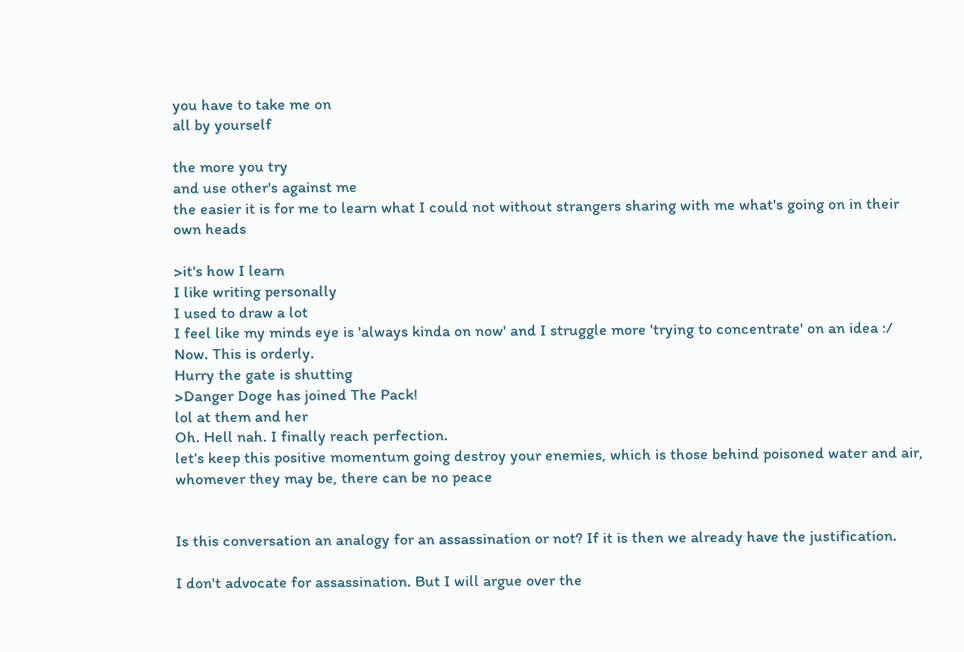you have to take me on
all by yourself

the more you try
and use other's against me
the easier it is for me to learn what I could not without strangers sharing with me what's going on in their own heads

>it's how I learn
I like writing personally
I used to draw a lot
I feel like my minds eye is 'always kinda on now' and I struggle more 'trying to concentrate' on an idea :/
Now. This is orderly.
Hurry the gate is shutting
>Danger Doge has joined The Pack!
lol at them and her
Oh. Hell nah. I finally reach perfection.
let’s keep this positive momentum going destroy your enemies, which is those behind poisoned water and air, whomever they may be, there can be no peace


Is this conversation an analogy for an assassination or not? If it is then we already have the justification.

I don't advocate for assassination. But I will argue over the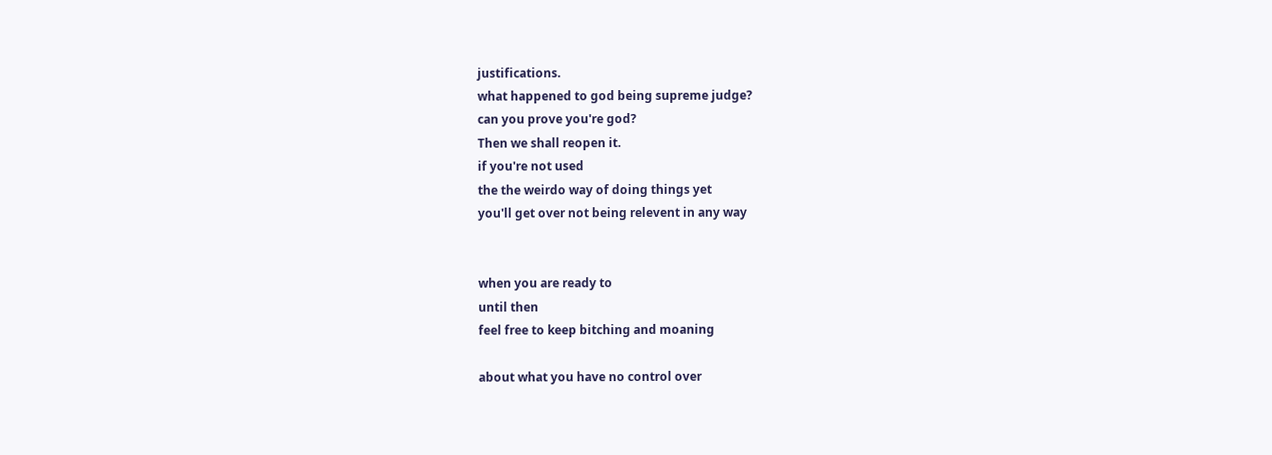justifications.
what happened to god being supreme judge?
can you prove you're god?
Then we shall reopen it.
if you're not used
the the weirdo way of doing things yet
you'll get over not being relevent in any way


when you are ready to
until then
feel free to keep bitching and moaning

about what you have no control over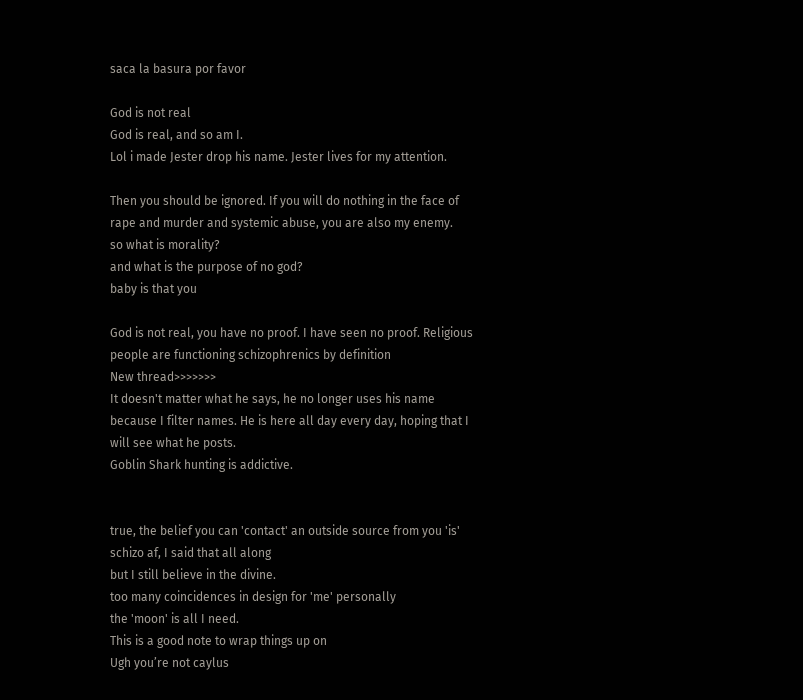saca la basura por favor

God is not real
God is real, and so am I.
Lol i made Jester drop his name. Jester lives for my attention.

Then you should be ignored. If you will do nothing in the face of rape and murder and systemic abuse, you are also my enemy.
so what is morality?
and what is the purpose of no god?
baby is that you

God is not real, you have no proof. I have seen no proof. Religious people are functioning schizophrenics by definition
New thread>>>>>>>
It doesn't matter what he says, he no longer uses his name because I filter names. He is here all day every day, hoping that I will see what he posts.
Goblin Shark hunting is addictive.


true, the belief you can 'contact' an outside source from you 'is' schizo af, I said that all along
but I still believe in the divine.
too many coincidences in design for 'me' personally
the 'moon' is all I need.
This is a good note to wrap things up on
Ugh you’re not caylus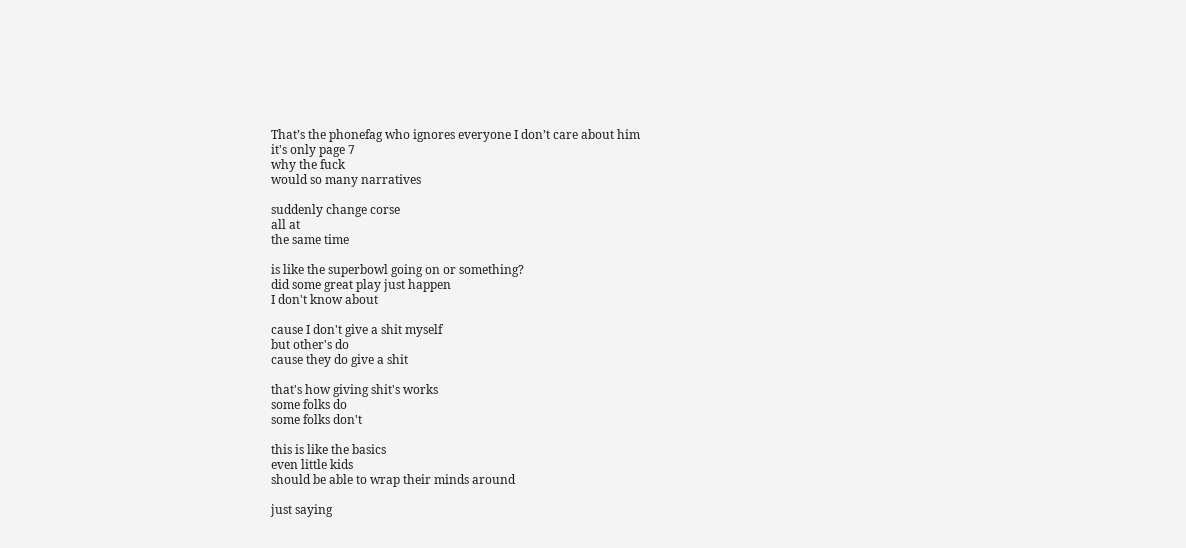That’s the phonefag who ignores everyone I don’t care about him
it's only page 7
why the fuck
would so many narratives

suddenly change corse
all at
the same time

is like the superbowl going on or something?
did some great play just happen
I don't know about

cause I don't give a shit myself
but other's do
cause they do give a shit

that's how giving shit's works
some folks do
some folks don't

this is like the basics
even little kids
should be able to wrap their minds around

just saying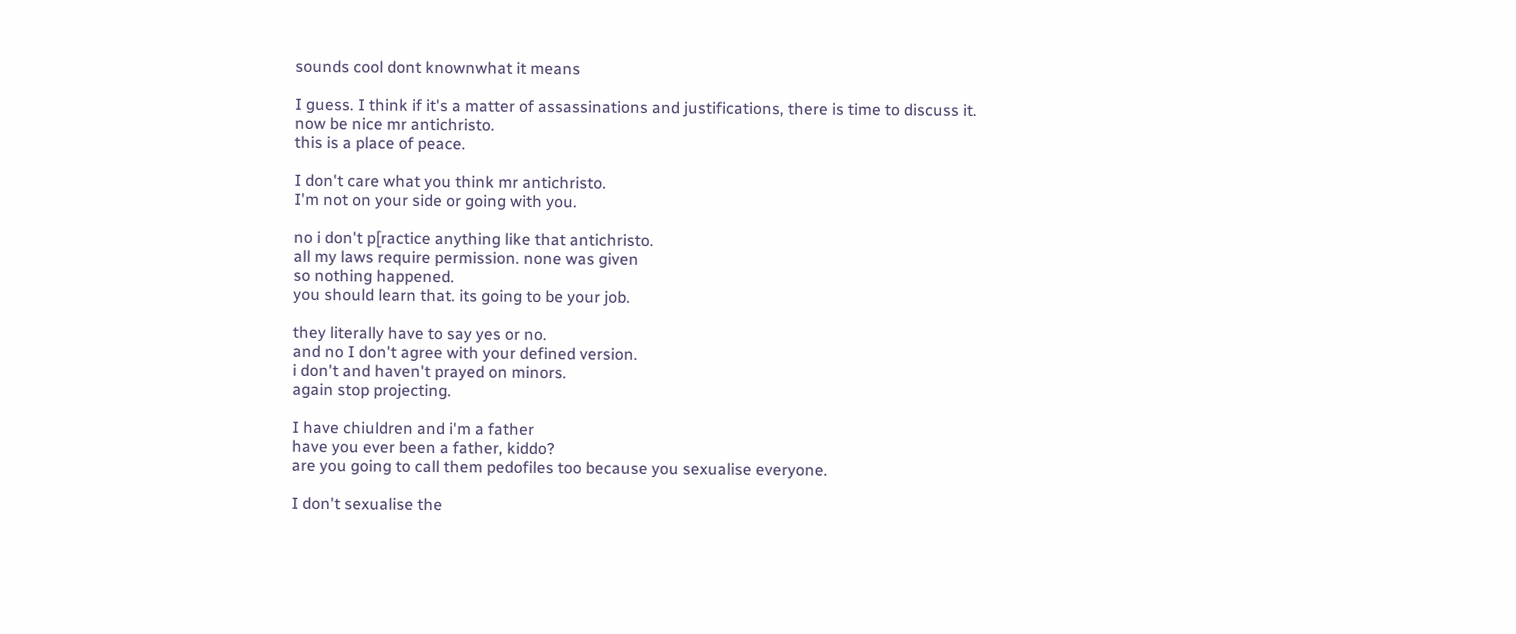sounds cool dont knownwhat it means

I guess. I think if it's a matter of assassinations and justifications, there is time to discuss it.
now be nice mr antichristo.
this is a place of peace.

I don't care what you think mr antichristo.
I'm not on your side or going with you.

no i don't p[ractice anything like that antichristo.
all my laws require permission. none was given
so nothing happened.
you should learn that. its going to be your job.

they literally have to say yes or no.
and no I don't agree with your defined version.
i don't and haven't prayed on minors.
again stop projecting.

I have chiuldren and i'm a father
have you ever been a father, kiddo?
are you going to call them pedofiles too because you sexualise everyone.

I don't sexualise the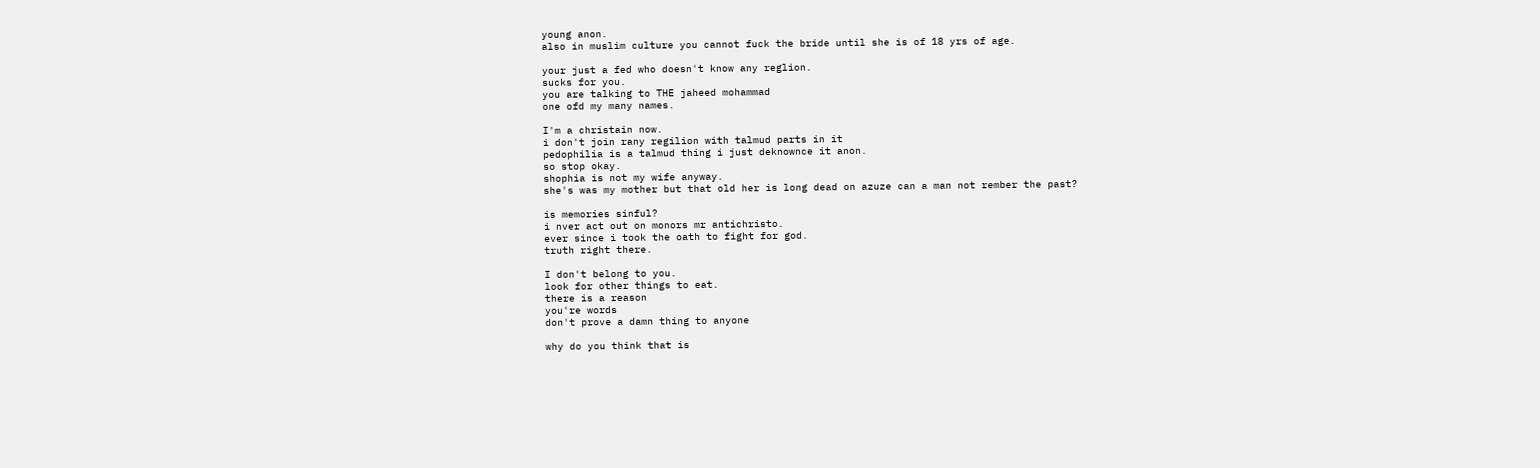young anon.
also in muslim culture you cannot fuck the bride until she is of 18 yrs of age.

your just a fed who doesn't know any reglion.
sucks for you.
you are talking to THE jaheed mohammad
one ofd my many names.

I'm a christain now.
i don't join rany regilion with talmud parts in it
pedophilia is a talmud thing i just deknownce it anon.
so stop okay.
shophia is not my wife anyway.
she's was my mother but that old her is long dead on azuze can a man not rember the past?

is memories sinful?
i nver act out on monors mr antichristo.
ever since i took the oath to fight for god.
truth right there.

I don't belong to you.
look for other things to eat.
there is a reason
you're words
don't prove a damn thing to anyone

why do you think that is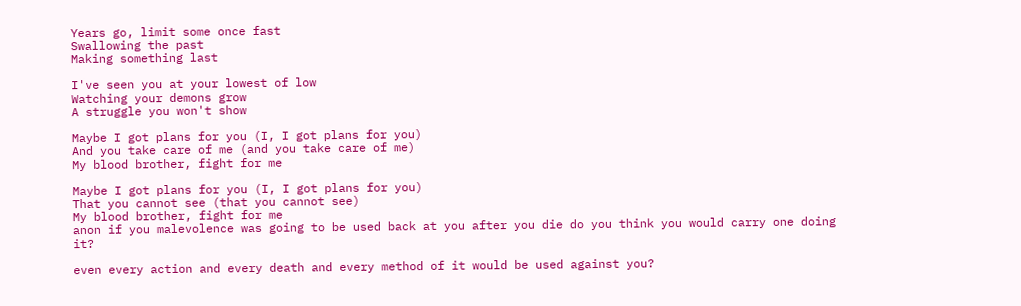Years go, limit some once fast
Swallowing the past
Making something last

I've seen you at your lowest of low
Watching your demons grow
A struggle you won't show

Maybe I got plans for you (I, I got plans for you)
And you take care of me (and you take care of me)
My blood brother, fight for me

Maybe I got plans for you (I, I got plans for you)
That you cannot see (that you cannot see)
My blood brother, fight for me
anon if you malevolence was going to be used back at you after you die do you think you would carry one doing it?

even every action and every death and every method of it would be used against you?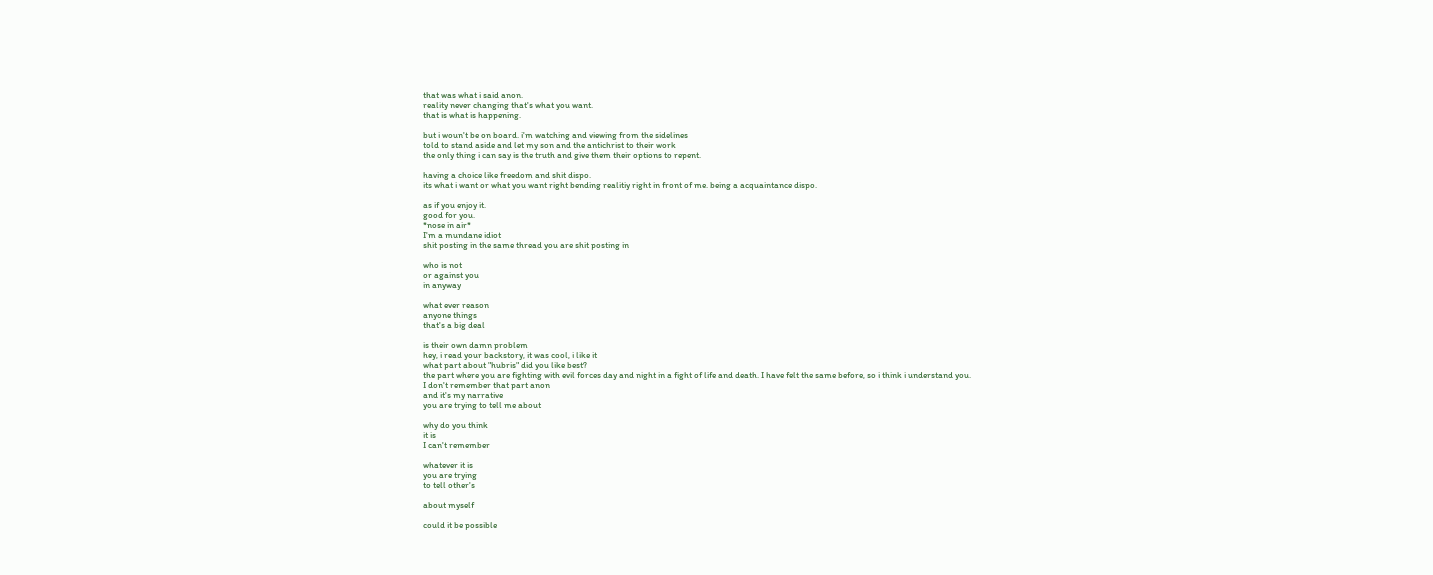that was what i said anon.
reality never changing that's what you want.
that is what is happening.

but i woun't be on board. i'm watching and viewing from the sidelines
told to stand aside and let my son and the antichrist to their work
the only thing i can say is the truth and give them their options to repent.

having a choice like freedom and shit dispo.
its what i want or what you want right bending realitiy right in front of me. being a acquaintance dispo.

as if you enjoy it.
good for you.
*nose in air*
I'm a mundane idiot
shit posting in the same thread you are shit posting in

who is not
or against you
in anyway

what ever reason
anyone things
that's a big deal

is their own damn problem
hey, i read your backstory, it was cool, i like it
what part about "hubris" did you like best?
the part where you are fighting with evil forces day and night in a fight of life and death. I have felt the same before, so i think i understand you.
I don't remember that part anon
and it's my narrative
you are trying to tell me about

why do you think
it is
I can't remember

whatever it is
you are trying
to tell other's

about myself

could it be possible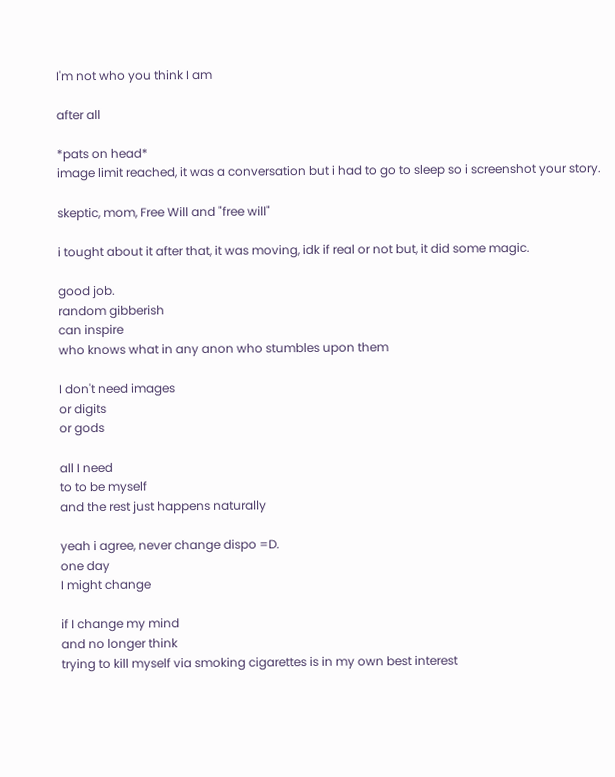I'm not who you think I am

after all

*pats on head*
image limit reached, it was a conversation but i had to go to sleep so i screenshot your story.

skeptic, mom, Free Will and "free will"

i tought about it after that, it was moving, idk if real or not but, it did some magic.

good job.
random gibberish
can inspire
who knows what in any anon who stumbles upon them

I don't need images
or digits
or gods

all I need
to to be myself
and the rest just happens naturally

yeah i agree, never change dispo =D.
one day
I might change

if I change my mind
and no longer think
trying to kill myself via smoking cigarettes is in my own best interest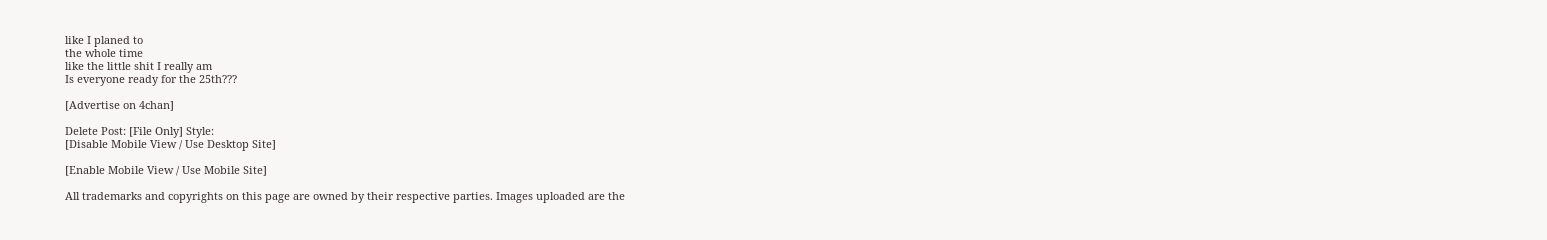like I planed to
the whole time
like the little shit I really am
Is everyone ready for the 25th???

[Advertise on 4chan]

Delete Post: [File Only] Style:
[Disable Mobile View / Use Desktop Site]

[Enable Mobile View / Use Mobile Site]

All trademarks and copyrights on this page are owned by their respective parties. Images uploaded are the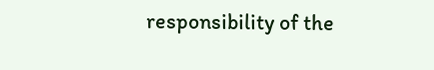responsibility of the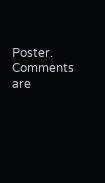Poster. Comments are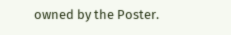owned by the Poster.